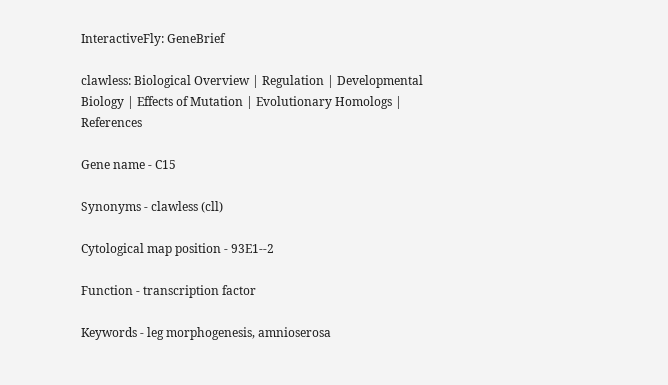InteractiveFly: GeneBrief

clawless: Biological Overview | Regulation | Developmental Biology | Effects of Mutation | Evolutionary Homologs | References

Gene name - C15

Synonyms - clawless (cll)

Cytological map position - 93E1--2

Function - transcription factor

Keywords - leg morphogenesis, amnioserosa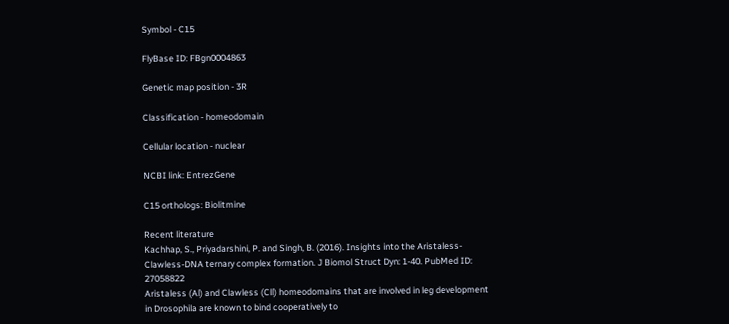Symbol - C15

FlyBase ID: FBgn0004863

Genetic map position - 3R

Classification - homeodomain

Cellular location - nuclear

NCBI link: EntrezGene

C15 orthologs: Biolitmine

Recent literature
Kachhap, S., Priyadarshini, P. and Singh, B. (2016). Insights into the Aristaless-Clawless-DNA ternary complex formation. J Biomol Struct Dyn: 1-40. PubMed ID: 27058822
Aristaless (Al) and Clawless (Cll) homeodomains that are involved in leg development in Drosophila are known to bind cooperatively to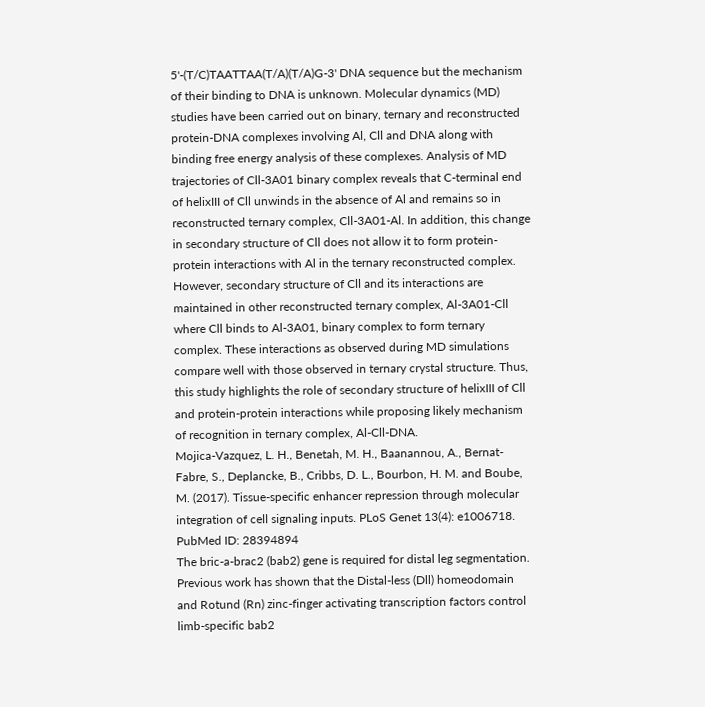5'-(T/C)TAATTAA(T/A)(T/A)G-3' DNA sequence but the mechanism of their binding to DNA is unknown. Molecular dynamics (MD) studies have been carried out on binary, ternary and reconstructed protein-DNA complexes involving Al, Cll and DNA along with binding free energy analysis of these complexes. Analysis of MD trajectories of Cll-3A01 binary complex reveals that C-terminal end of helixIII of Cll unwinds in the absence of Al and remains so in reconstructed ternary complex, Cll-3A01-Al. In addition, this change in secondary structure of Cll does not allow it to form protein-protein interactions with Al in the ternary reconstructed complex. However, secondary structure of Cll and its interactions are maintained in other reconstructed ternary complex, Al-3A01-Cll where Cll binds to Al-3A01, binary complex to form ternary complex. These interactions as observed during MD simulations compare well with those observed in ternary crystal structure. Thus, this study highlights the role of secondary structure of helixIII of Cll and protein-protein interactions while proposing likely mechanism of recognition in ternary complex, Al-Cll-DNA.
Mojica-Vazquez, L. H., Benetah, M. H., Baanannou, A., Bernat-Fabre, S., Deplancke, B., Cribbs, D. L., Bourbon, H. M. and Boube, M. (2017). Tissue-specific enhancer repression through molecular integration of cell signaling inputs. PLoS Genet 13(4): e1006718. PubMed ID: 28394894
The bric-a-brac2 (bab2) gene is required for distal leg segmentation. Previous work has shown that the Distal-less (Dll) homeodomain and Rotund (Rn) zinc-finger activating transcription factors control limb-specific bab2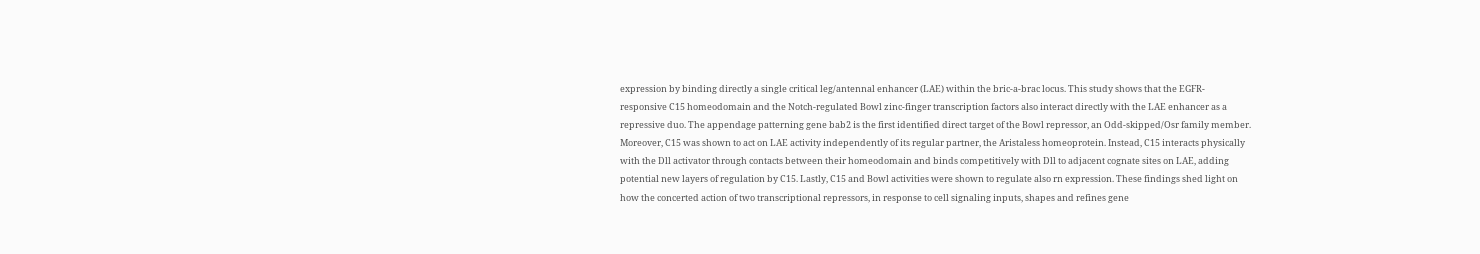expression by binding directly a single critical leg/antennal enhancer (LAE) within the bric-a-brac locus. This study shows that the EGFR-responsive C15 homeodomain and the Notch-regulated Bowl zinc-finger transcription factors also interact directly with the LAE enhancer as a repressive duo. The appendage patterning gene bab2 is the first identified direct target of the Bowl repressor, an Odd-skipped/Osr family member. Moreover, C15 was shown to act on LAE activity independently of its regular partner, the Aristaless homeoprotein. Instead, C15 interacts physically with the Dll activator through contacts between their homeodomain and binds competitively with Dll to adjacent cognate sites on LAE, adding potential new layers of regulation by C15. Lastly, C15 and Bowl activities were shown to regulate also rn expression. These findings shed light on how the concerted action of two transcriptional repressors, in response to cell signaling inputs, shapes and refines gene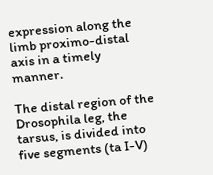expression along the limb proximo-distal axis in a timely manner.

The distal region of the Drosophila leg, the tarsus, is divided into five segments (ta I-V)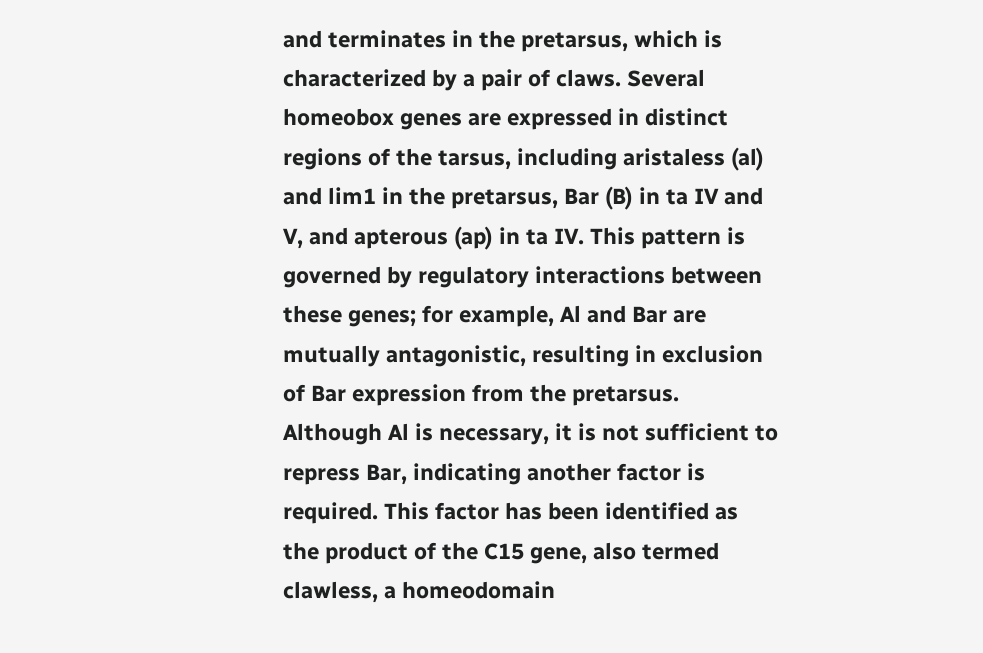and terminates in the pretarsus, which is characterized by a pair of claws. Several homeobox genes are expressed in distinct regions of the tarsus, including aristaless (al) and lim1 in the pretarsus, Bar (B) in ta IV and V, and apterous (ap) in ta IV. This pattern is governed by regulatory interactions between these genes; for example, Al and Bar are mutually antagonistic, resulting in exclusion of Bar expression from the pretarsus. Although Al is necessary, it is not sufficient to repress Bar, indicating another factor is required. This factor has been identified as the product of the C15 gene, also termed clawless, a homeodomain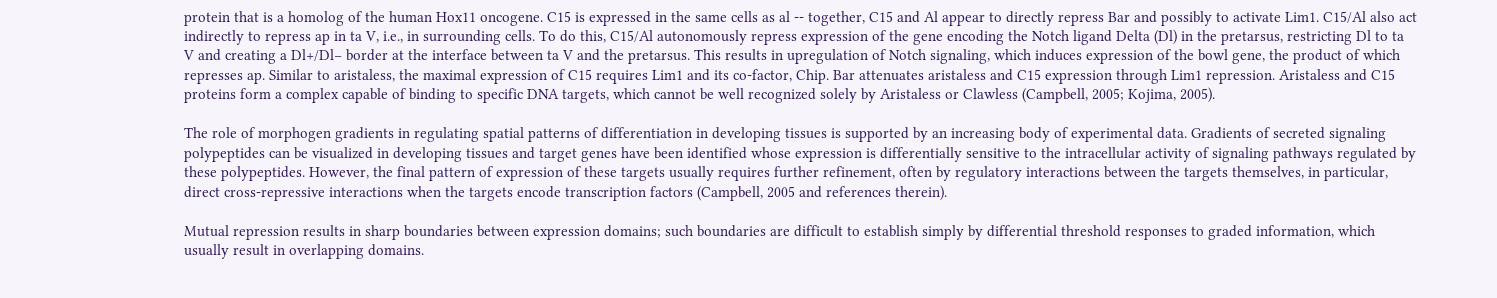protein that is a homolog of the human Hox11 oncogene. C15 is expressed in the same cells as al -- together, C15 and Al appear to directly repress Bar and possibly to activate Lim1. C15/Al also act indirectly to repress ap in ta V, i.e., in surrounding cells. To do this, C15/Al autonomously repress expression of the gene encoding the Notch ligand Delta (Dl) in the pretarsus, restricting Dl to ta V and creating a Dl+/Dl− border at the interface between ta V and the pretarsus. This results in upregulation of Notch signaling, which induces expression of the bowl gene, the product of which represses ap. Similar to aristaless, the maximal expression of C15 requires Lim1 and its co-factor, Chip. Bar attenuates aristaless and C15 expression through Lim1 repression. Aristaless and C15 proteins form a complex capable of binding to specific DNA targets, which cannot be well recognized solely by Aristaless or Clawless (Campbell, 2005; Kojima, 2005).

The role of morphogen gradients in regulating spatial patterns of differentiation in developing tissues is supported by an increasing body of experimental data. Gradients of secreted signaling polypeptides can be visualized in developing tissues and target genes have been identified whose expression is differentially sensitive to the intracellular activity of signaling pathways regulated by these polypeptides. However, the final pattern of expression of these targets usually requires further refinement, often by regulatory interactions between the targets themselves, in particular, direct cross-repressive interactions when the targets encode transcription factors (Campbell, 2005 and references therein).

Mutual repression results in sharp boundaries between expression domains; such boundaries are difficult to establish simply by differential threshold responses to graded information, which usually result in overlapping domains.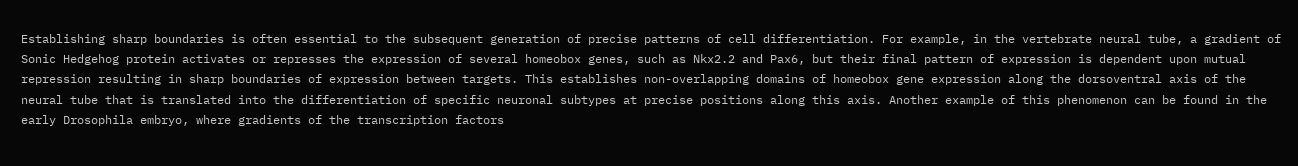Establishing sharp boundaries is often essential to the subsequent generation of precise patterns of cell differentiation. For example, in the vertebrate neural tube, a gradient of Sonic Hedgehog protein activates or represses the expression of several homeobox genes, such as Nkx2.2 and Pax6, but their final pattern of expression is dependent upon mutual repression resulting in sharp boundaries of expression between targets. This establishes non-overlapping domains of homeobox gene expression along the dorsoventral axis of the neural tube that is translated into the differentiation of specific neuronal subtypes at precise positions along this axis. Another example of this phenomenon can be found in the early Drosophila embryo, where gradients of the transcription factors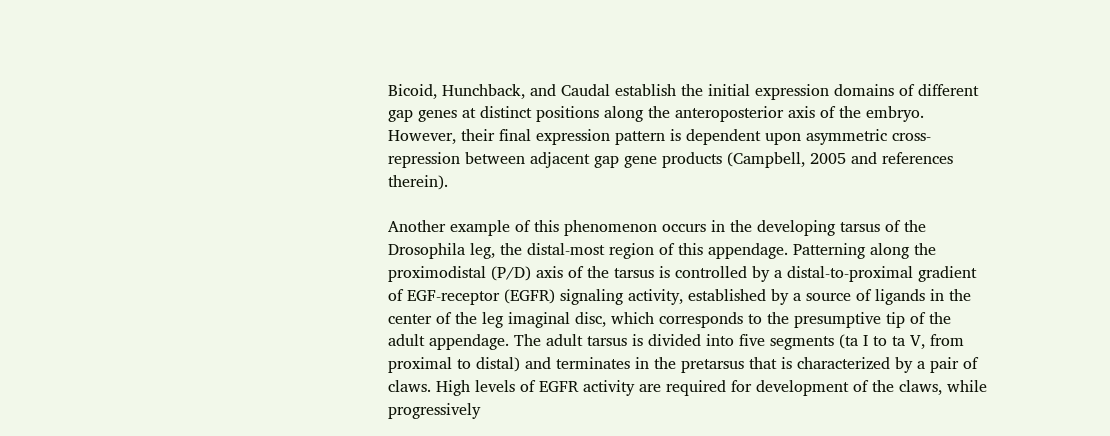Bicoid, Hunchback, and Caudal establish the initial expression domains of different gap genes at distinct positions along the anteroposterior axis of the embryo. However, their final expression pattern is dependent upon asymmetric cross-repression between adjacent gap gene products (Campbell, 2005 and references therein).

Another example of this phenomenon occurs in the developing tarsus of the Drosophila leg, the distal-most region of this appendage. Patterning along the proximodistal (P/D) axis of the tarsus is controlled by a distal-to-proximal gradient of EGF-receptor (EGFR) signaling activity, established by a source of ligands in the center of the leg imaginal disc, which corresponds to the presumptive tip of the adult appendage. The adult tarsus is divided into five segments (ta I to ta V, from proximal to distal) and terminates in the pretarsus that is characterized by a pair of claws. High levels of EGFR activity are required for development of the claws, while progressively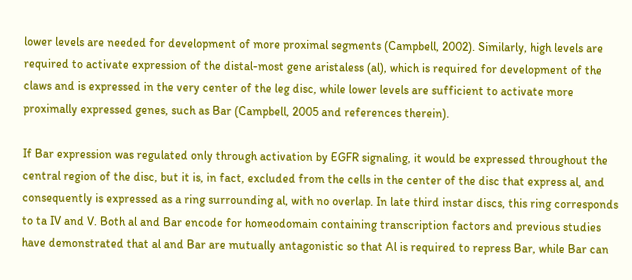lower levels are needed for development of more proximal segments (Campbell, 2002). Similarly, high levels are required to activate expression of the distal-most gene aristaless (al), which is required for development of the claws and is expressed in the very center of the leg disc, while lower levels are sufficient to activate more proximally expressed genes, such as Bar (Campbell, 2005 and references therein).

If Bar expression was regulated only through activation by EGFR signaling, it would be expressed throughout the central region of the disc, but it is, in fact, excluded from the cells in the center of the disc that express al, and consequently is expressed as a ring surrounding al, with no overlap. In late third instar discs, this ring corresponds to ta IV and V. Both al and Bar encode for homeodomain containing transcription factors and previous studies have demonstrated that al and Bar are mutually antagonistic so that Al is required to repress Bar, while Bar can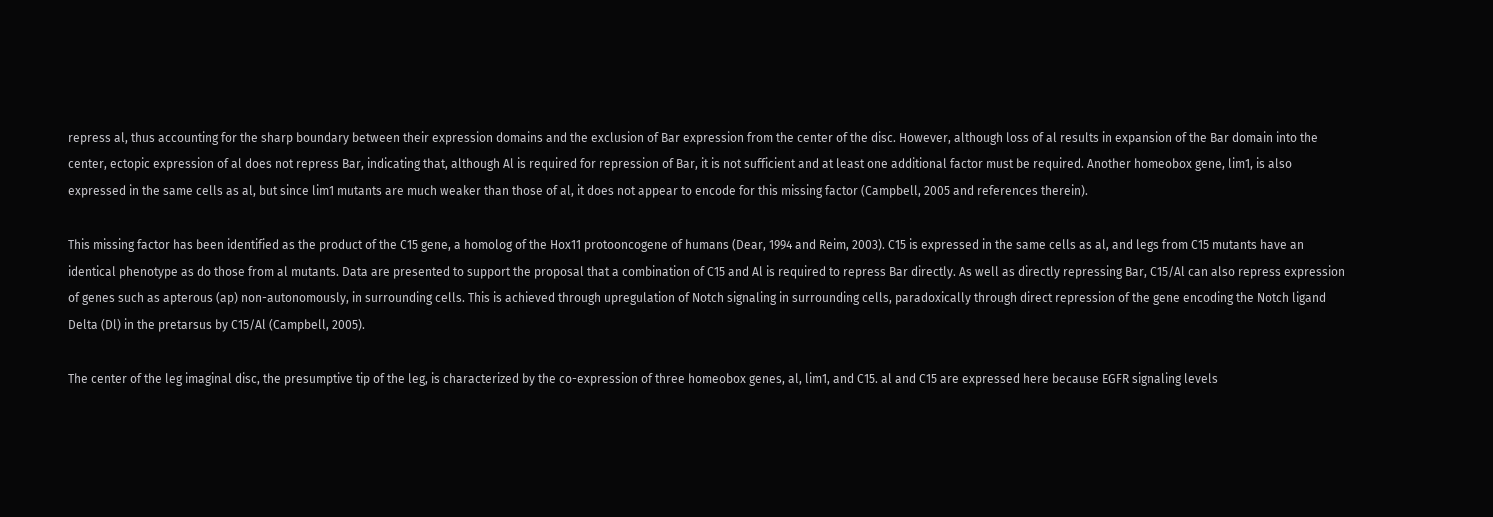repress al, thus accounting for the sharp boundary between their expression domains and the exclusion of Bar expression from the center of the disc. However, although loss of al results in expansion of the Bar domain into the center, ectopic expression of al does not repress Bar, indicating that, although Al is required for repression of Bar, it is not sufficient and at least one additional factor must be required. Another homeobox gene, lim1, is also expressed in the same cells as al, but since lim1 mutants are much weaker than those of al, it does not appear to encode for this missing factor (Campbell, 2005 and references therein).

This missing factor has been identified as the product of the C15 gene, a homolog of the Hox11 protooncogene of humans (Dear, 1994 and Reim, 2003). C15 is expressed in the same cells as al, and legs from C15 mutants have an identical phenotype as do those from al mutants. Data are presented to support the proposal that a combination of C15 and Al is required to repress Bar directly. As well as directly repressing Bar, C15/Al can also repress expression of genes such as apterous (ap) non-autonomously, in surrounding cells. This is achieved through upregulation of Notch signaling in surrounding cells, paradoxically through direct repression of the gene encoding the Notch ligand Delta (Dl) in the pretarsus by C15/Al (Campbell, 2005).

The center of the leg imaginal disc, the presumptive tip of the leg, is characterized by the co-expression of three homeobox genes, al, lim1, and C15. al and C15 are expressed here because EGFR signaling levels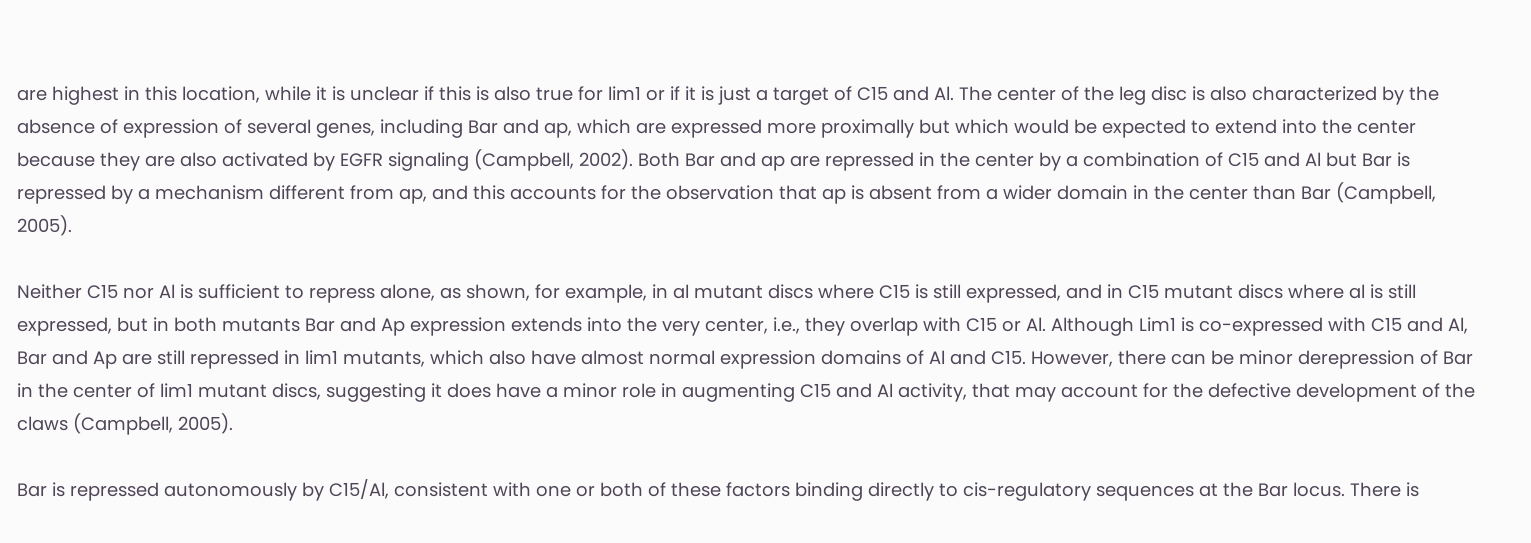are highest in this location, while it is unclear if this is also true for lim1 or if it is just a target of C15 and Al. The center of the leg disc is also characterized by the absence of expression of several genes, including Bar and ap, which are expressed more proximally but which would be expected to extend into the center because they are also activated by EGFR signaling (Campbell, 2002). Both Bar and ap are repressed in the center by a combination of C15 and Al but Bar is repressed by a mechanism different from ap, and this accounts for the observation that ap is absent from a wider domain in the center than Bar (Campbell, 2005).

Neither C15 nor Al is sufficient to repress alone, as shown, for example, in al mutant discs where C15 is still expressed, and in C15 mutant discs where al is still expressed, but in both mutants Bar and Ap expression extends into the very center, i.e., they overlap with C15 or Al. Although Lim1 is co-expressed with C15 and Al, Bar and Ap are still repressed in lim1 mutants, which also have almost normal expression domains of Al and C15. However, there can be minor derepression of Bar in the center of lim1 mutant discs, suggesting it does have a minor role in augmenting C15 and Al activity, that may account for the defective development of the claws (Campbell, 2005).

Bar is repressed autonomously by C15/Al, consistent with one or both of these factors binding directly to cis-regulatory sequences at the Bar locus. There is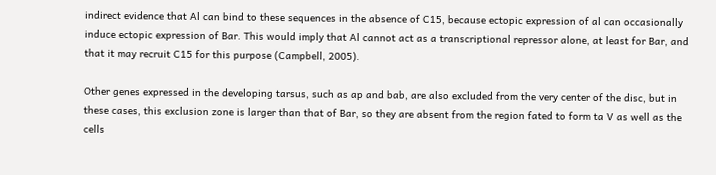indirect evidence that Al can bind to these sequences in the absence of C15, because ectopic expression of al can occasionally induce ectopic expression of Bar. This would imply that Al cannot act as a transcriptional repressor alone, at least for Bar, and that it may recruit C15 for this purpose (Campbell, 2005).

Other genes expressed in the developing tarsus, such as ap and bab, are also excluded from the very center of the disc, but in these cases, this exclusion zone is larger than that of Bar, so they are absent from the region fated to form ta V as well as the cells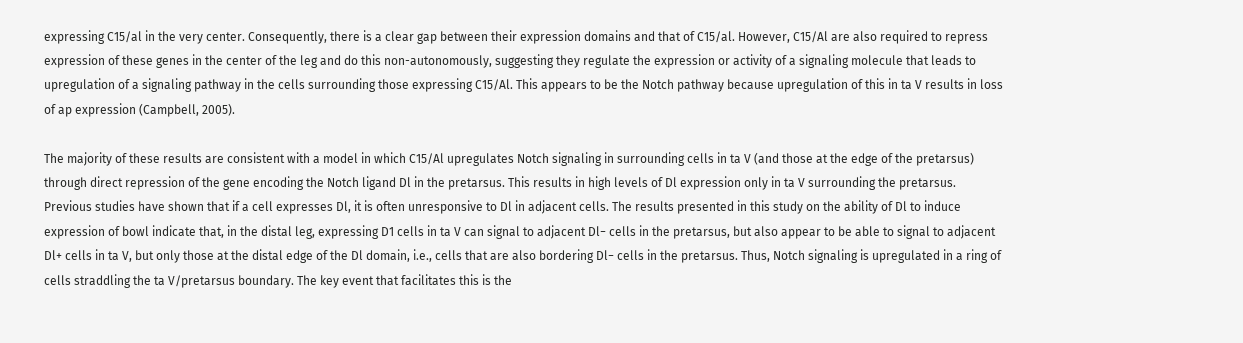expressing C15/al in the very center. Consequently, there is a clear gap between their expression domains and that of C15/al. However, C15/Al are also required to repress expression of these genes in the center of the leg and do this non-autonomously, suggesting they regulate the expression or activity of a signaling molecule that leads to upregulation of a signaling pathway in the cells surrounding those expressing C15/Al. This appears to be the Notch pathway because upregulation of this in ta V results in loss of ap expression (Campbell, 2005).

The majority of these results are consistent with a model in which C15/Al upregulates Notch signaling in surrounding cells in ta V (and those at the edge of the pretarsus) through direct repression of the gene encoding the Notch ligand Dl in the pretarsus. This results in high levels of Dl expression only in ta V surrounding the pretarsus. Previous studies have shown that if a cell expresses Dl, it is often unresponsive to Dl in adjacent cells. The results presented in this study on the ability of Dl to induce expression of bowl indicate that, in the distal leg, expressing D1 cells in ta V can signal to adjacent Dl− cells in the pretarsus, but also appear to be able to signal to adjacent Dl+ cells in ta V, but only those at the distal edge of the Dl domain, i.e., cells that are also bordering Dl− cells in the pretarsus. Thus, Notch signaling is upregulated in a ring of cells straddling the ta V/pretarsus boundary. The key event that facilitates this is the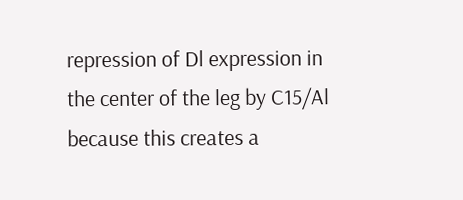repression of Dl expression in the center of the leg by C15/Al because this creates a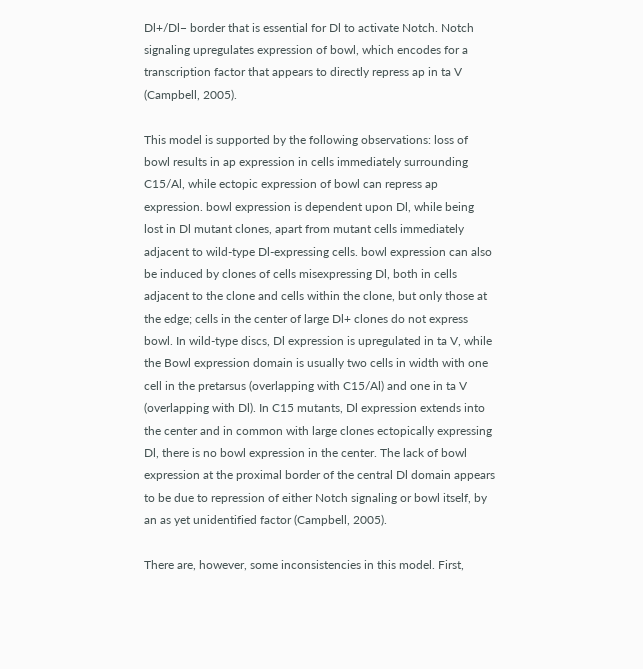Dl+/Dl− border that is essential for Dl to activate Notch. Notch signaling upregulates expression of bowl, which encodes for a transcription factor that appears to directly repress ap in ta V (Campbell, 2005).

This model is supported by the following observations: loss of bowl results in ap expression in cells immediately surrounding C15/Al, while ectopic expression of bowl can repress ap expression. bowl expression is dependent upon Dl, while being lost in Dl mutant clones, apart from mutant cells immediately adjacent to wild-type Dl-expressing cells. bowl expression can also be induced by clones of cells misexpressing Dl, both in cells adjacent to the clone and cells within the clone, but only those at the edge; cells in the center of large Dl+ clones do not express bowl. In wild-type discs, Dl expression is upregulated in ta V, while the Bowl expression domain is usually two cells in width with one cell in the pretarsus (overlapping with C15/Al) and one in ta V (overlapping with Dl). In C15 mutants, Dl expression extends into the center and in common with large clones ectopically expressing Dl, there is no bowl expression in the center. The lack of bowl expression at the proximal border of the central Dl domain appears to be due to repression of either Notch signaling or bowl itself, by an as yet unidentified factor (Campbell, 2005).

There are, however, some inconsistencies in this model. First,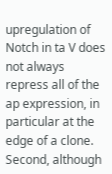upregulation of Notch in ta V does not always repress all of the ap expression, in particular at the edge of a clone. Second, although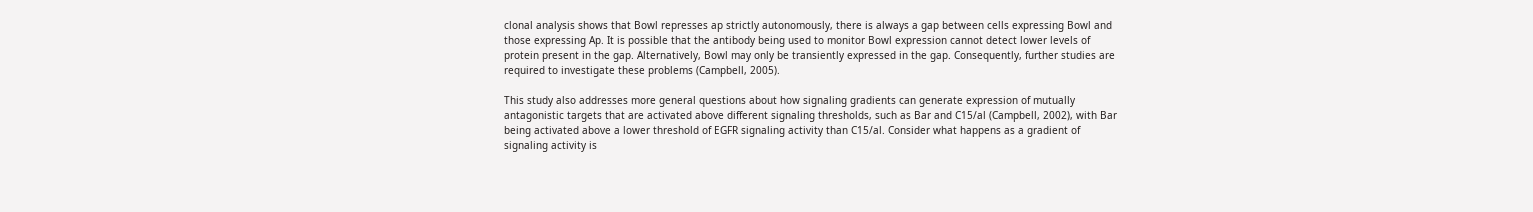clonal analysis shows that Bowl represses ap strictly autonomously, there is always a gap between cells expressing Bowl and those expressing Ap. It is possible that the antibody being used to monitor Bowl expression cannot detect lower levels of protein present in the gap. Alternatively, Bowl may only be transiently expressed in the gap. Consequently, further studies are required to investigate these problems (Campbell, 2005).

This study also addresses more general questions about how signaling gradients can generate expression of mutually antagonistic targets that are activated above different signaling thresholds, such as Bar and C15/al (Campbell, 2002), with Bar being activated above a lower threshold of EGFR signaling activity than C15/al. Consider what happens as a gradient of signaling activity is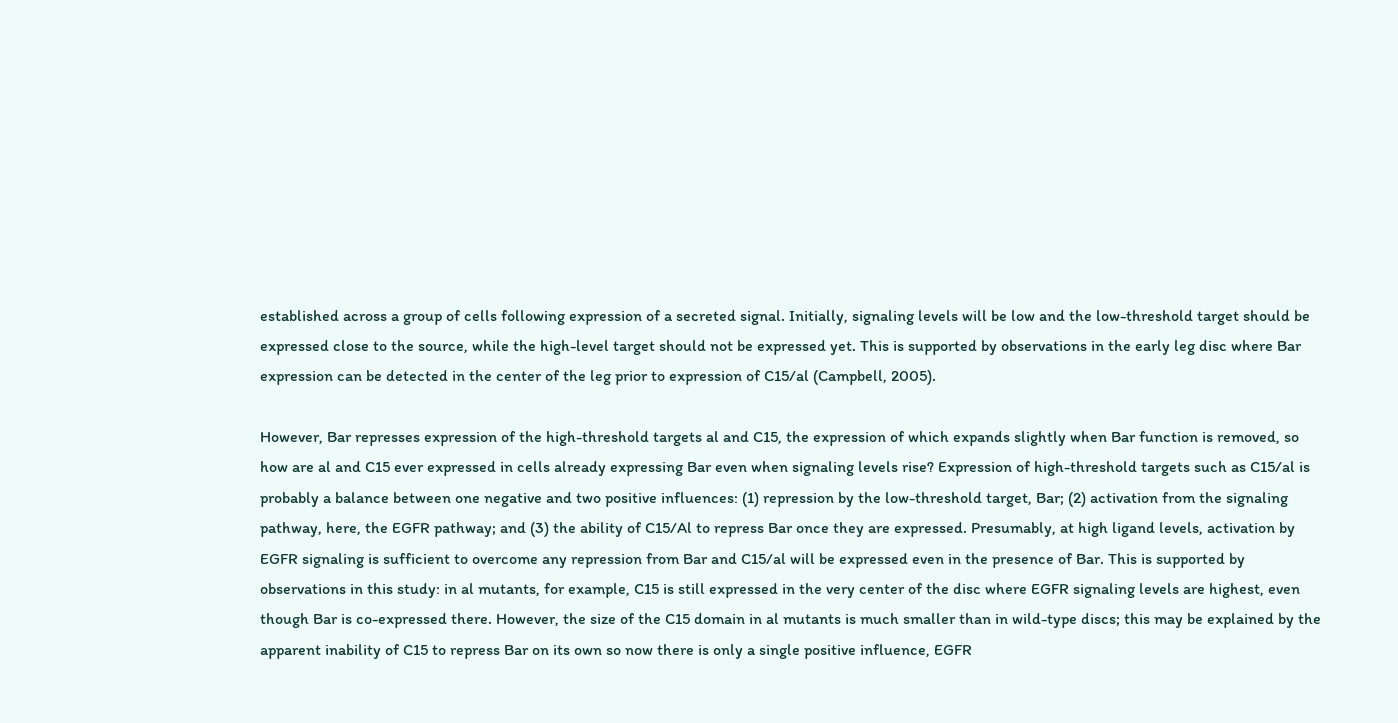established across a group of cells following expression of a secreted signal. Initially, signaling levels will be low and the low-threshold target should be expressed close to the source, while the high-level target should not be expressed yet. This is supported by observations in the early leg disc where Bar expression can be detected in the center of the leg prior to expression of C15/al (Campbell, 2005).

However, Bar represses expression of the high-threshold targets al and C15, the expression of which expands slightly when Bar function is removed, so how are al and C15 ever expressed in cells already expressing Bar even when signaling levels rise? Expression of high-threshold targets such as C15/al is probably a balance between one negative and two positive influences: (1) repression by the low-threshold target, Bar; (2) activation from the signaling pathway, here, the EGFR pathway; and (3) the ability of C15/Al to repress Bar once they are expressed. Presumably, at high ligand levels, activation by EGFR signaling is sufficient to overcome any repression from Bar and C15/al will be expressed even in the presence of Bar. This is supported by observations in this study: in al mutants, for example, C15 is still expressed in the very center of the disc where EGFR signaling levels are highest, even though Bar is co-expressed there. However, the size of the C15 domain in al mutants is much smaller than in wild-type discs; this may be explained by the apparent inability of C15 to repress Bar on its own so now there is only a single positive influence, EGFR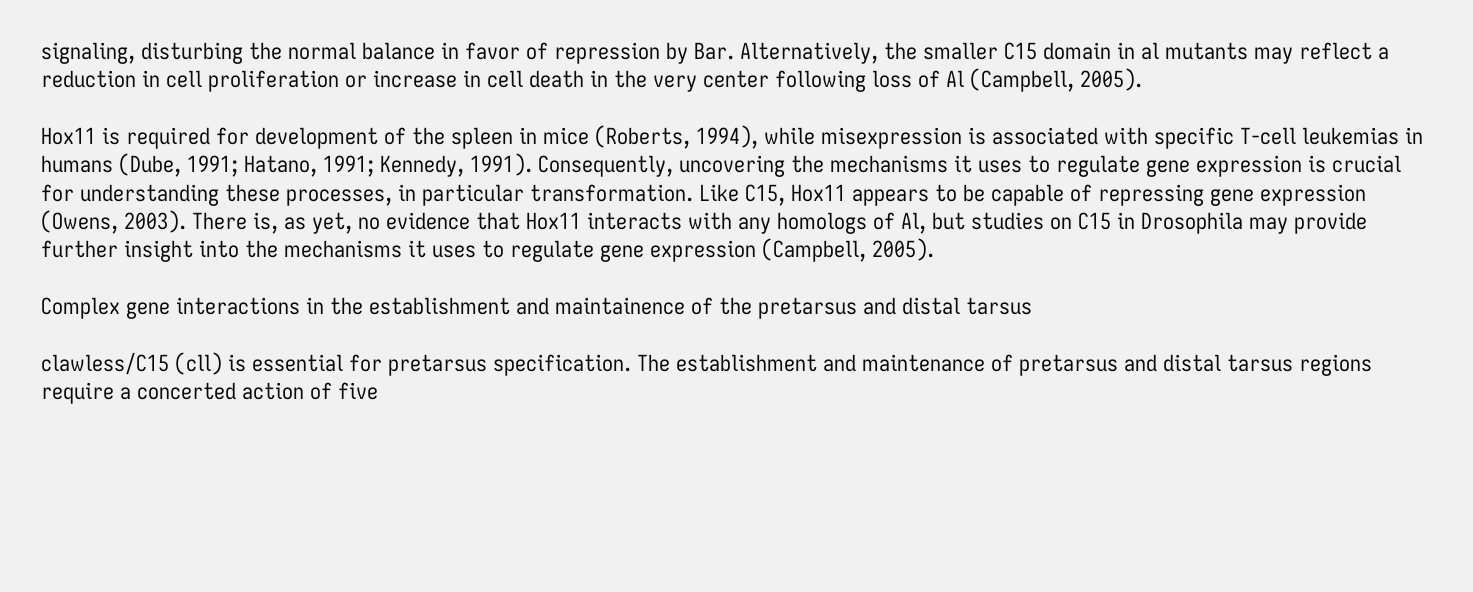signaling, disturbing the normal balance in favor of repression by Bar. Alternatively, the smaller C15 domain in al mutants may reflect a reduction in cell proliferation or increase in cell death in the very center following loss of Al (Campbell, 2005).

Hox11 is required for development of the spleen in mice (Roberts, 1994), while misexpression is associated with specific T-cell leukemias in humans (Dube, 1991; Hatano, 1991; Kennedy, 1991). Consequently, uncovering the mechanisms it uses to regulate gene expression is crucial for understanding these processes, in particular transformation. Like C15, Hox11 appears to be capable of repressing gene expression (Owens, 2003). There is, as yet, no evidence that Hox11 interacts with any homologs of Al, but studies on C15 in Drosophila may provide further insight into the mechanisms it uses to regulate gene expression (Campbell, 2005).

Complex gene interactions in the establishment and maintainence of the pretarsus and distal tarsus

clawless/C15 (cll) is essential for pretarsus specification. The establishment and maintenance of pretarsus and distal tarsus regions require a concerted action of five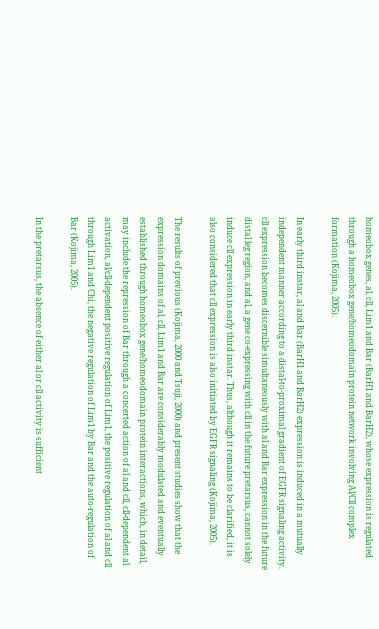homeobox genes, al, cll, Lim1 and Bar (BarH1 and BarH2), whose expression is regulated through a homeobox gene/homeodomain protein network involving Al/Cll complex formation (Kojima, 2005).

In early third instar, al and Bar (BarH1 and BarH2) expression is induced in a mutually independent manner according to a distal-to-proximal gradient of EGFR signaling activity. cll expression becomes discernible simultaneously with al and Bar expression in the future distal leg region, and al, a gene co-expressing with cll in the future pretarsus, cannot solely induce cll expression in early third instar. Thus, although it remains to be clarified, it is also considered that cll expression is also initiated by EGFR signaling (Kojima, 2005).

The results of previous (Kojima, 2000 and Tsuji, 2000) and present studies show that the expression domains of al, cll, Lim1 and Bar are considerably modulated and eventually established through homeobox gene/homeodomain protein interactions, which, in detail, may include the repression of Bar through a concerted action of al and cll, cll-dependent al activation, al/cll-dependent positive regulation of Lim1, the positive regulation of al and cll through Lim1 and Chi, the negative regulation of Lim1 by Bar and the auto-regulation of Bar (Kojima, 2005).

In the pretarsus, the absence of either al or cll activity is sufficient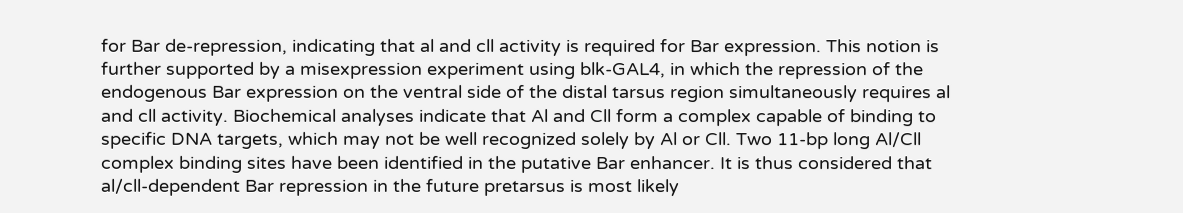for Bar de-repression, indicating that al and cll activity is required for Bar expression. This notion is further supported by a misexpression experiment using blk-GAL4, in which the repression of the endogenous Bar expression on the ventral side of the distal tarsus region simultaneously requires al and cll activity. Biochemical analyses indicate that Al and Cll form a complex capable of binding to specific DNA targets, which may not be well recognized solely by Al or Cll. Two 11-bp long Al/Cll complex binding sites have been identified in the putative Bar enhancer. It is thus considered that al/cll-dependent Bar repression in the future pretarsus is most likely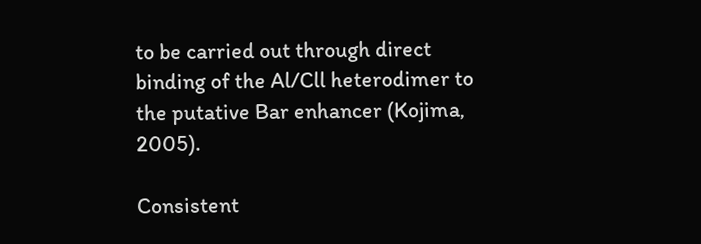to be carried out through direct binding of the Al/Cll heterodimer to the putative Bar enhancer (Kojima, 2005).

Consistent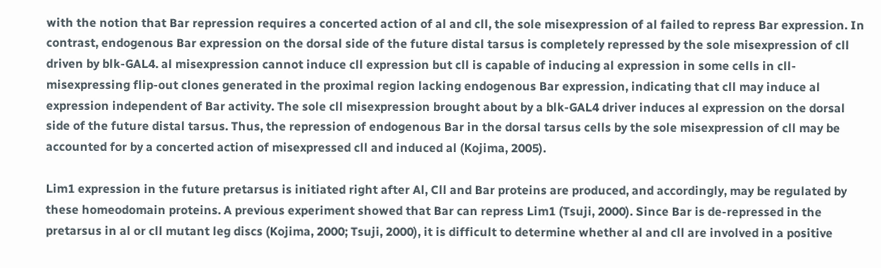with the notion that Bar repression requires a concerted action of al and cll, the sole misexpression of al failed to repress Bar expression. In contrast, endogenous Bar expression on the dorsal side of the future distal tarsus is completely repressed by the sole misexpression of cll driven by blk-GAL4. al misexpression cannot induce cll expression but cll is capable of inducing al expression in some cells in cll-misexpressing flip-out clones generated in the proximal region lacking endogenous Bar expression, indicating that cll may induce al expression independent of Bar activity. The sole cll misexpression brought about by a blk-GAL4 driver induces al expression on the dorsal side of the future distal tarsus. Thus, the repression of endogenous Bar in the dorsal tarsus cells by the sole misexpression of cll may be accounted for by a concerted action of misexpressed cll and induced al (Kojima, 2005).

Lim1 expression in the future pretarsus is initiated right after Al, Cll and Bar proteins are produced, and accordingly, may be regulated by these homeodomain proteins. A previous experiment showed that Bar can repress Lim1 (Tsuji, 2000). Since Bar is de-repressed in the pretarsus in al or cll mutant leg discs (Kojima, 2000; Tsuji, 2000), it is difficult to determine whether al and cll are involved in a positive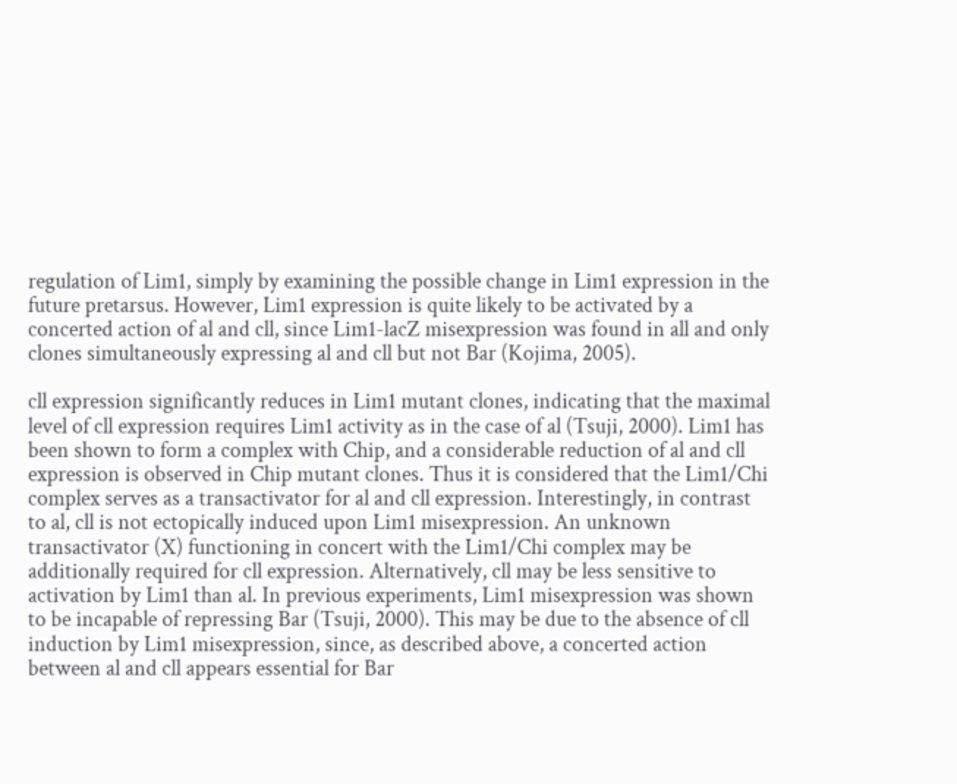regulation of Lim1, simply by examining the possible change in Lim1 expression in the future pretarsus. However, Lim1 expression is quite likely to be activated by a concerted action of al and cll, since Lim1-lacZ misexpression was found in all and only clones simultaneously expressing al and cll but not Bar (Kojima, 2005).

cll expression significantly reduces in Lim1 mutant clones, indicating that the maximal level of cll expression requires Lim1 activity as in the case of al (Tsuji, 2000). Lim1 has been shown to form a complex with Chip, and a considerable reduction of al and cll expression is observed in Chip mutant clones. Thus it is considered that the Lim1/Chi complex serves as a transactivator for al and cll expression. Interestingly, in contrast to al, cll is not ectopically induced upon Lim1 misexpression. An unknown transactivator (X) functioning in concert with the Lim1/Chi complex may be additionally required for cll expression. Alternatively, cll may be less sensitive to activation by Lim1 than al. In previous experiments, Lim1 misexpression was shown to be incapable of repressing Bar (Tsuji, 2000). This may be due to the absence of cll induction by Lim1 misexpression, since, as described above, a concerted action between al and cll appears essential for Bar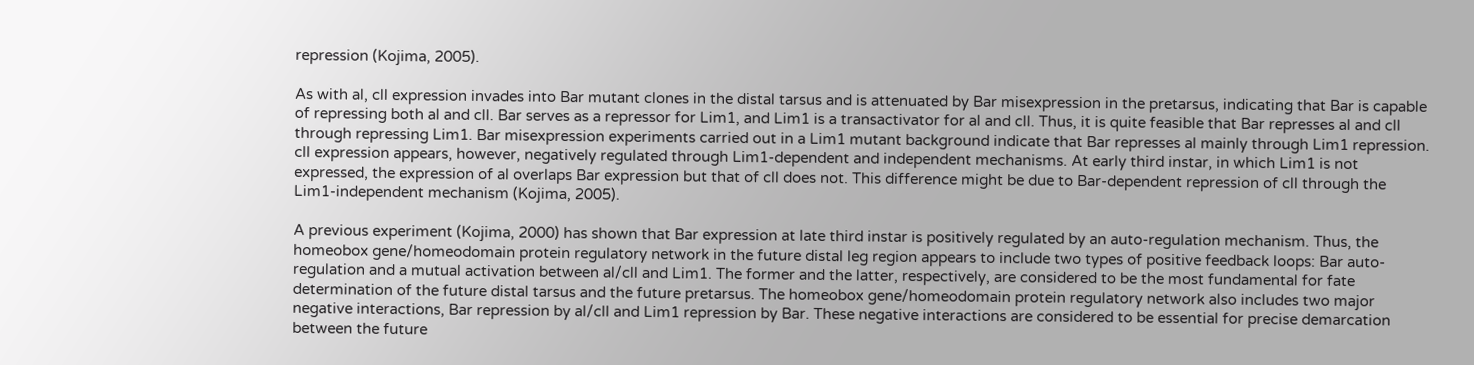repression (Kojima, 2005).

As with al, cll expression invades into Bar mutant clones in the distal tarsus and is attenuated by Bar misexpression in the pretarsus, indicating that Bar is capable of repressing both al and cll. Bar serves as a repressor for Lim1, and Lim1 is a transactivator for al and cll. Thus, it is quite feasible that Bar represses al and cll through repressing Lim1. Bar misexpression experiments carried out in a Lim1 mutant background indicate that Bar represses al mainly through Lim1 repression. cll expression appears, however, negatively regulated through Lim1-dependent and independent mechanisms. At early third instar, in which Lim1 is not expressed, the expression of al overlaps Bar expression but that of cll does not. This difference might be due to Bar-dependent repression of cll through the Lim1-independent mechanism (Kojima, 2005).

A previous experiment (Kojima, 2000) has shown that Bar expression at late third instar is positively regulated by an auto-regulation mechanism. Thus, the homeobox gene/homeodomain protein regulatory network in the future distal leg region appears to include two types of positive feedback loops: Bar auto-regulation and a mutual activation between al/cll and Lim1. The former and the latter, respectively, are considered to be the most fundamental for fate determination of the future distal tarsus and the future pretarsus. The homeobox gene/homeodomain protein regulatory network also includes two major negative interactions, Bar repression by al/cll and Lim1 repression by Bar. These negative interactions are considered to be essential for precise demarcation between the future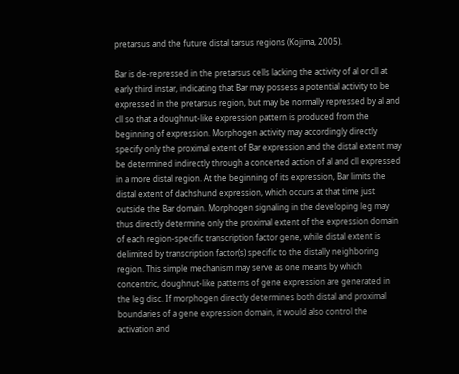pretarsus and the future distal tarsus regions (Kojima, 2005).

Bar is de-repressed in the pretarsus cells lacking the activity of al or cll at early third instar, indicating that Bar may possess a potential activity to be expressed in the pretarsus region, but may be normally repressed by al and cll so that a doughnut-like expression pattern is produced from the beginning of expression. Morphogen activity may accordingly directly specify only the proximal extent of Bar expression and the distal extent may be determined indirectly through a concerted action of al and cll expressed in a more distal region. At the beginning of its expression, Bar limits the distal extent of dachshund expression, which occurs at that time just outside the Bar domain. Morphogen signaling in the developing leg may thus directly determine only the proximal extent of the expression domain of each region-specific transcription factor gene, while distal extent is delimited by transcription factor(s) specific to the distally neighboring region. This simple mechanism may serve as one means by which concentric, doughnut-like patterns of gene expression are generated in the leg disc. If morphogen directly determines both distal and proximal boundaries of a gene expression domain, it would also control the activation and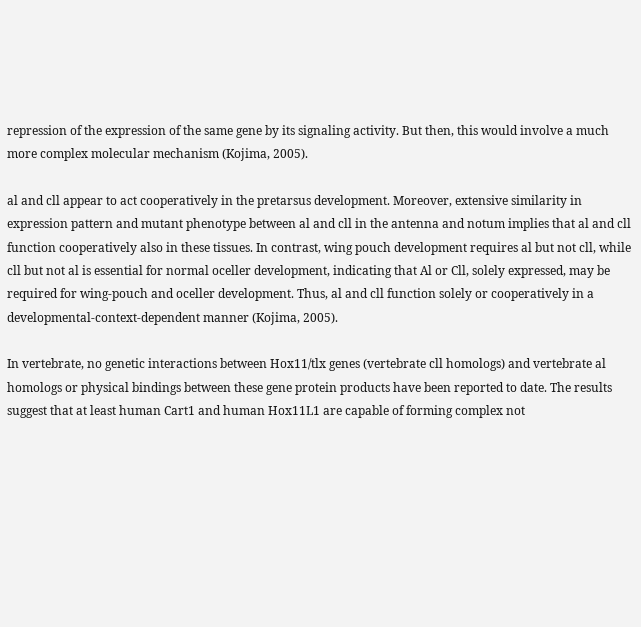repression of the expression of the same gene by its signaling activity. But then, this would involve a much more complex molecular mechanism (Kojima, 2005).

al and cll appear to act cooperatively in the pretarsus development. Moreover, extensive similarity in expression pattern and mutant phenotype between al and cll in the antenna and notum implies that al and cll function cooperatively also in these tissues. In contrast, wing pouch development requires al but not cll, while cll but not al is essential for normal oceller development, indicating that Al or Cll, solely expressed, may be required for wing-pouch and oceller development. Thus, al and cll function solely or cooperatively in a developmental-context-dependent manner (Kojima, 2005).

In vertebrate, no genetic interactions between Hox11/tlx genes (vertebrate cll homologs) and vertebrate al homologs or physical bindings between these gene protein products have been reported to date. The results suggest that at least human Cart1 and human Hox11L1 are capable of forming complex not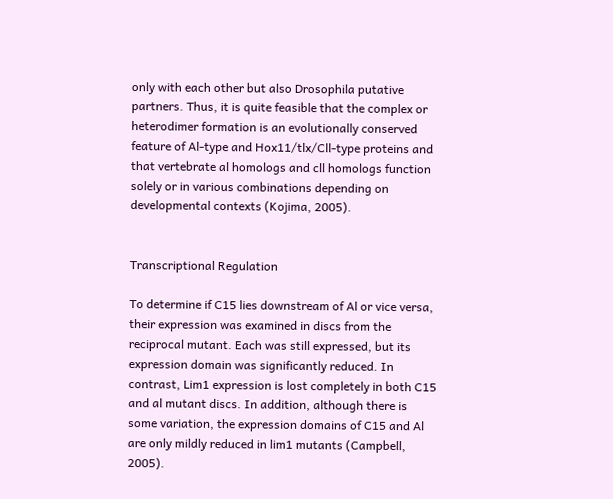only with each other but also Drosophila putative partners. Thus, it is quite feasible that the complex or heterodimer formation is an evolutionally conserved feature of Al-type and Hox11/tlx/Cll-type proteins and that vertebrate al homologs and cll homologs function solely or in various combinations depending on developmental contexts (Kojima, 2005).


Transcriptional Regulation

To determine if C15 lies downstream of Al or vice versa, their expression was examined in discs from the reciprocal mutant. Each was still expressed, but its expression domain was significantly reduced. In contrast, Lim1 expression is lost completely in both C15 and al mutant discs. In addition, although there is some variation, the expression domains of C15 and Al are only mildly reduced in lim1 mutants (Campbell, 2005).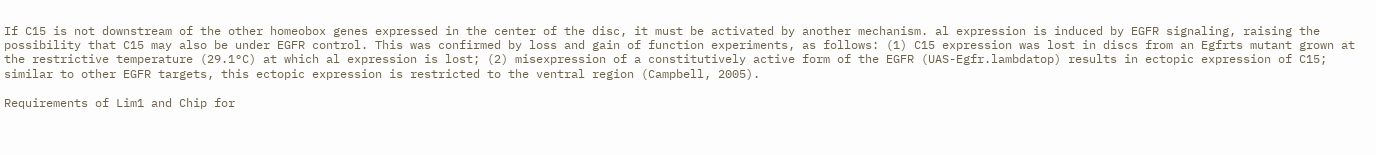If C15 is not downstream of the other homeobox genes expressed in the center of the disc, it must be activated by another mechanism. al expression is induced by EGFR signaling, raising the possibility that C15 may also be under EGFR control. This was confirmed by loss and gain of function experiments, as follows: (1) C15 expression was lost in discs from an Egfrts mutant grown at the restrictive temperature (29.1°C) at which al expression is lost; (2) misexpression of a constitutively active form of the EGFR (UAS-Egfr.lambdatop) results in ectopic expression of C15; similar to other EGFR targets, this ectopic expression is restricted to the ventral region (Campbell, 2005).

Requirements of Lim1 and Chip for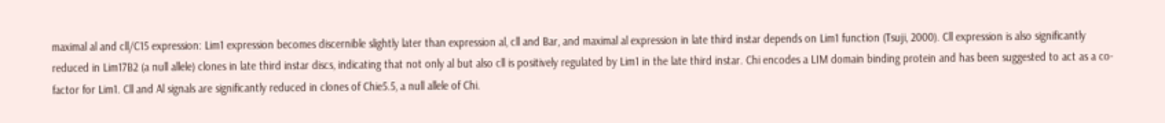maximal al and cll/C15 expression: Lim1 expression becomes discernible slightly later than expression al, cll and Bar, and maximal al expression in late third instar depends on Lim1 function (Tsuji, 2000). Cll expression is also significantly reduced in Lim17B2 (a null allele) clones in late third instar discs, indicating that not only al but also cll is positively regulated by Lim1 in the late third instar. Chi encodes a LIM domain binding protein and has been suggested to act as a co-factor for Lim1. Cll and Al signals are significantly reduced in clones of Chie5.5, a null allele of Chi.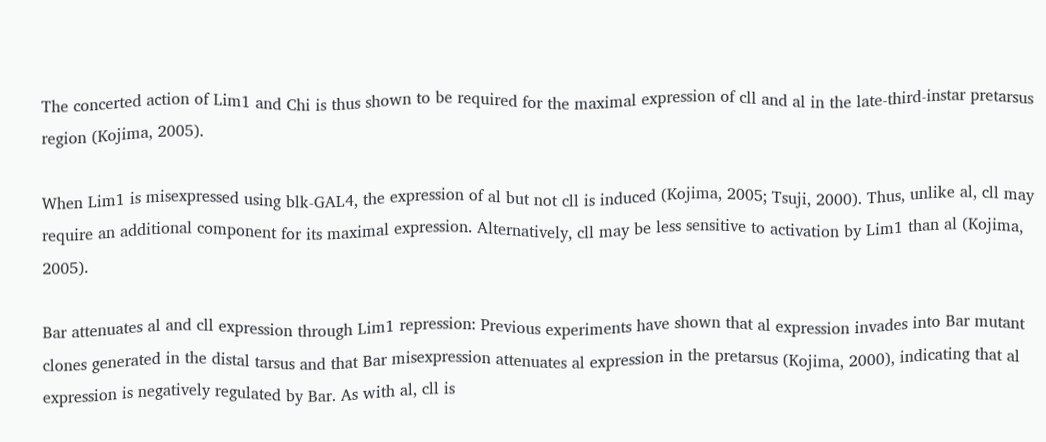The concerted action of Lim1 and Chi is thus shown to be required for the maximal expression of cll and al in the late-third-instar pretarsus region (Kojima, 2005).

When Lim1 is misexpressed using blk-GAL4, the expression of al but not cll is induced (Kojima, 2005; Tsuji, 2000). Thus, unlike al, cll may require an additional component for its maximal expression. Alternatively, cll may be less sensitive to activation by Lim1 than al (Kojima, 2005).

Bar attenuates al and cll expression through Lim1 repression: Previous experiments have shown that al expression invades into Bar mutant clones generated in the distal tarsus and that Bar misexpression attenuates al expression in the pretarsus (Kojima, 2000), indicating that al expression is negatively regulated by Bar. As with al, cll is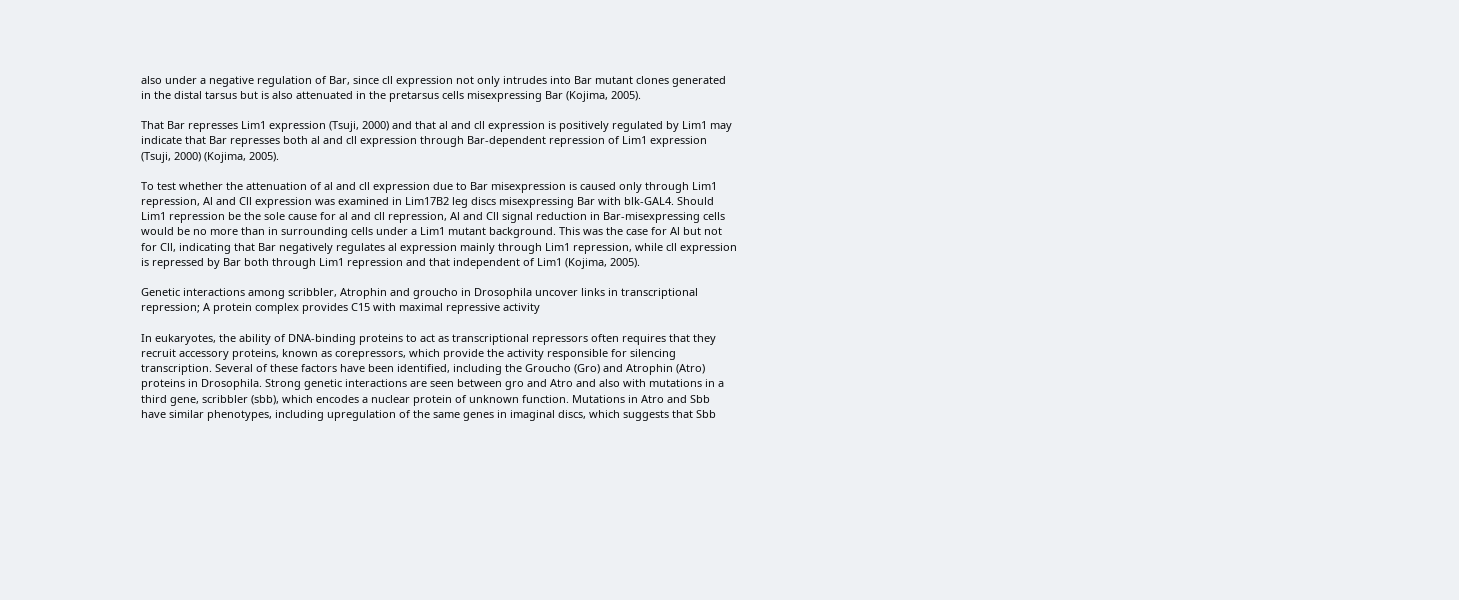also under a negative regulation of Bar, since cll expression not only intrudes into Bar mutant clones generated in the distal tarsus but is also attenuated in the pretarsus cells misexpressing Bar (Kojima, 2005).

That Bar represses Lim1 expression (Tsuji, 2000) and that al and cll expression is positively regulated by Lim1 may indicate that Bar represses both al and cll expression through Bar-dependent repression of Lim1 expression (Tsuji, 2000) (Kojima, 2005).

To test whether the attenuation of al and cll expression due to Bar misexpression is caused only through Lim1 repression, Al and Cll expression was examined in Lim17B2 leg discs misexpressing Bar with blk-GAL4. Should Lim1 repression be the sole cause for al and cll repression, Al and Cll signal reduction in Bar-misexpressing cells would be no more than in surrounding cells under a Lim1 mutant background. This was the case for Al but not for Cll, indicating that Bar negatively regulates al expression mainly through Lim1 repression, while cll expression is repressed by Bar both through Lim1 repression and that independent of Lim1 (Kojima, 2005).

Genetic interactions among scribbler, Atrophin and groucho in Drosophila uncover links in transcriptional repression; A protein complex provides C15 with maximal repressive activity

In eukaryotes, the ability of DNA-binding proteins to act as transcriptional repressors often requires that they recruit accessory proteins, known as corepressors, which provide the activity responsible for silencing transcription. Several of these factors have been identified, including the Groucho (Gro) and Atrophin (Atro) proteins in Drosophila. Strong genetic interactions are seen between gro and Atro and also with mutations in a third gene, scribbler (sbb), which encodes a nuclear protein of unknown function. Mutations in Atro and Sbb have similar phenotypes, including upregulation of the same genes in imaginal discs, which suggests that Sbb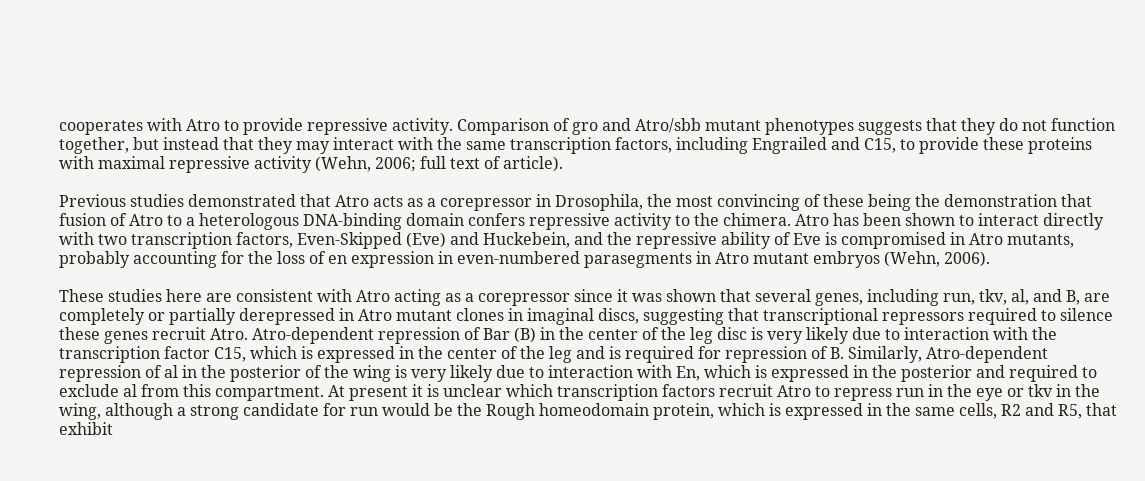cooperates with Atro to provide repressive activity. Comparison of gro and Atro/sbb mutant phenotypes suggests that they do not function together, but instead that they may interact with the same transcription factors, including Engrailed and C15, to provide these proteins with maximal repressive activity (Wehn, 2006; full text of article).

Previous studies demonstrated that Atro acts as a corepressor in Drosophila, the most convincing of these being the demonstration that fusion of Atro to a heterologous DNA-binding domain confers repressive activity to the chimera. Atro has been shown to interact directly with two transcription factors, Even-Skipped (Eve) and Huckebein, and the repressive ability of Eve is compromised in Atro mutants, probably accounting for the loss of en expression in even-numbered parasegments in Atro mutant embryos (Wehn, 2006).

These studies here are consistent with Atro acting as a corepressor since it was shown that several genes, including run, tkv, al, and B, are completely or partially derepressed in Atro mutant clones in imaginal discs, suggesting that transcriptional repressors required to silence these genes recruit Atro. Atro-dependent repression of Bar (B) in the center of the leg disc is very likely due to interaction with the transcription factor C15, which is expressed in the center of the leg and is required for repression of B. Similarly, Atro-dependent repression of al in the posterior of the wing is very likely due to interaction with En, which is expressed in the posterior and required to exclude al from this compartment. At present it is unclear which transcription factors recruit Atro to repress run in the eye or tkv in the wing, although a strong candidate for run would be the Rough homeodomain protein, which is expressed in the same cells, R2 and R5, that exhibit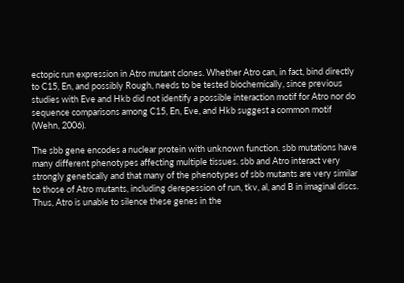ectopic run expression in Atro mutant clones. Whether Atro can, in fact, bind directly to C15, En, and possibly Rough, needs to be tested biochemically, since previous studies with Eve and Hkb did not identify a possible interaction motif for Atro nor do sequence comparisons among C15, En, Eve, and Hkb suggest a common motif (Wehn, 2006).

The sbb gene encodes a nuclear protein with unknown function. sbb mutations have many different phenotypes affecting multiple tissues. sbb and Atro interact very strongly genetically and that many of the phenotypes of sbb mutants are very similar to those of Atro mutants, including derepession of run, tkv, al, and B in imaginal discs. Thus, Atro is unable to silence these genes in the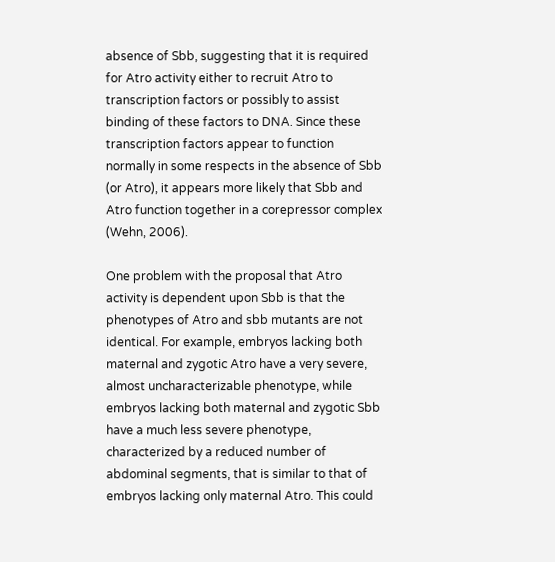absence of Sbb, suggesting that it is required for Atro activity either to recruit Atro to transcription factors or possibly to assist binding of these factors to DNA. Since these transcription factors appear to function normally in some respects in the absence of Sbb (or Atro), it appears more likely that Sbb and Atro function together in a corepressor complex (Wehn, 2006).

One problem with the proposal that Atro activity is dependent upon Sbb is that the phenotypes of Atro and sbb mutants are not identical. For example, embryos lacking both maternal and zygotic Atro have a very severe, almost uncharacterizable phenotype, while embryos lacking both maternal and zygotic Sbb have a much less severe phenotype, characterized by a reduced number of abdominal segments, that is similar to that of embryos lacking only maternal Atro. This could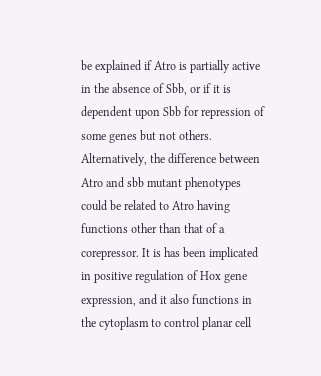be explained if Atro is partially active in the absence of Sbb, or if it is dependent upon Sbb for repression of some genes but not others. Alternatively, the difference between Atro and sbb mutant phenotypes could be related to Atro having functions other than that of a corepressor. It is has been implicated in positive regulation of Hox gene expression, and it also functions in the cytoplasm to control planar cell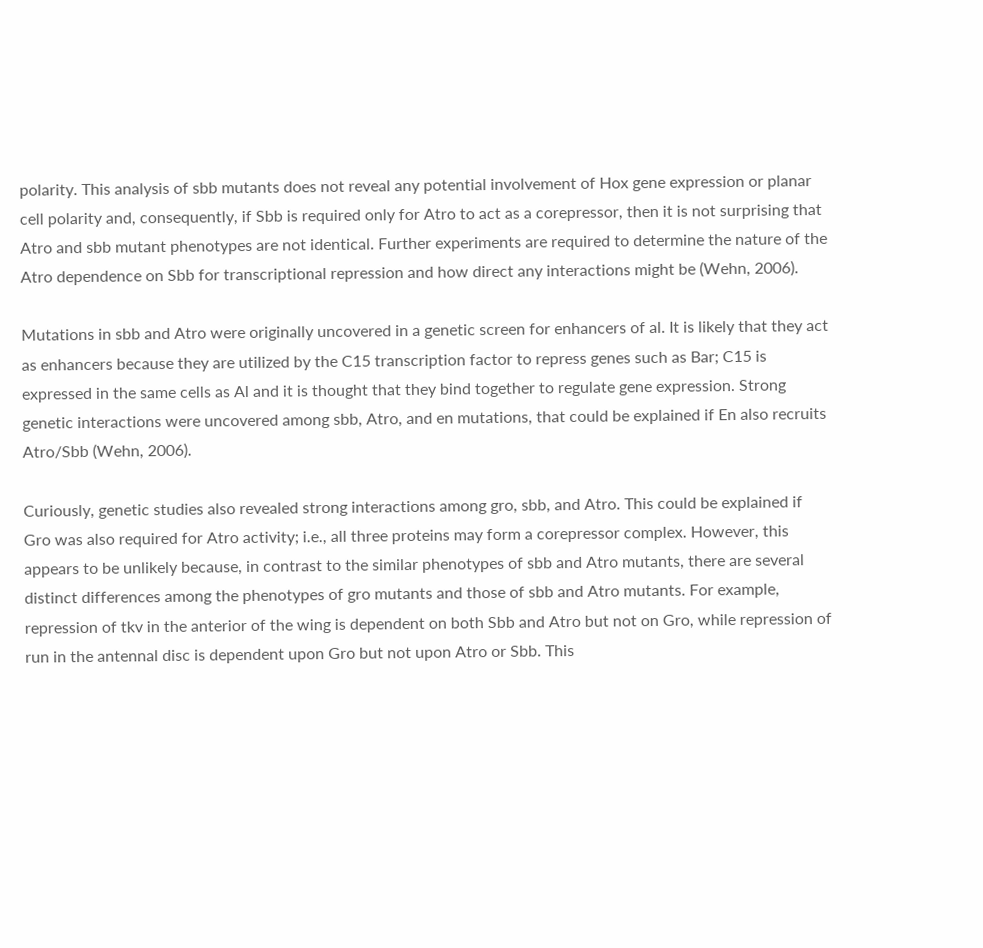polarity. This analysis of sbb mutants does not reveal any potential involvement of Hox gene expression or planar cell polarity and, consequently, if Sbb is required only for Atro to act as a corepressor, then it is not surprising that Atro and sbb mutant phenotypes are not identical. Further experiments are required to determine the nature of the Atro dependence on Sbb for transcriptional repression and how direct any interactions might be (Wehn, 2006).

Mutations in sbb and Atro were originally uncovered in a genetic screen for enhancers of al. It is likely that they act as enhancers because they are utilized by the C15 transcription factor to repress genes such as Bar; C15 is expressed in the same cells as Al and it is thought that they bind together to regulate gene expression. Strong genetic interactions were uncovered among sbb, Atro, and en mutations, that could be explained if En also recruits Atro/Sbb (Wehn, 2006).

Curiously, genetic studies also revealed strong interactions among gro, sbb, and Atro. This could be explained if Gro was also required for Atro activity; i.e., all three proteins may form a corepressor complex. However, this appears to be unlikely because, in contrast to the similar phenotypes of sbb and Atro mutants, there are several distinct differences among the phenotypes of gro mutants and those of sbb and Atro mutants. For example, repression of tkv in the anterior of the wing is dependent on both Sbb and Atro but not on Gro, while repression of run in the antennal disc is dependent upon Gro but not upon Atro or Sbb. This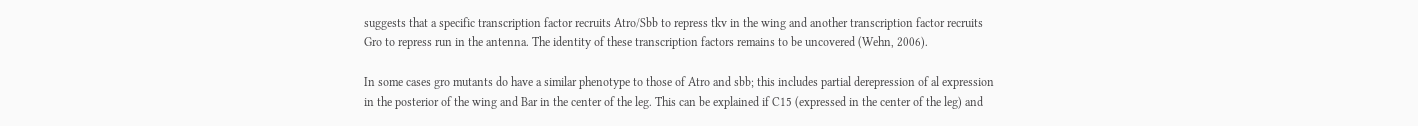suggests that a specific transcription factor recruits Atro/Sbb to repress tkv in the wing and another transcription factor recruits Gro to repress run in the antenna. The identity of these transcription factors remains to be uncovered (Wehn, 2006).

In some cases gro mutants do have a similar phenotype to those of Atro and sbb; this includes partial derepression of al expression in the posterior of the wing and Bar in the center of the leg. This can be explained if C15 (expressed in the center of the leg) and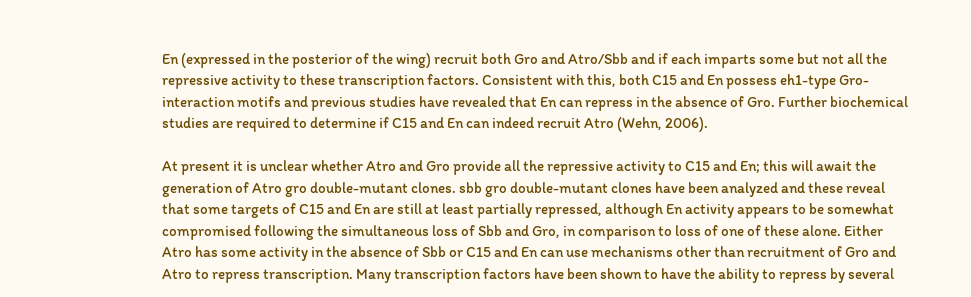En (expressed in the posterior of the wing) recruit both Gro and Atro/Sbb and if each imparts some but not all the repressive activity to these transcription factors. Consistent with this, both C15 and En possess eh1-type Gro-interaction motifs and previous studies have revealed that En can repress in the absence of Gro. Further biochemical studies are required to determine if C15 and En can indeed recruit Atro (Wehn, 2006).

At present it is unclear whether Atro and Gro provide all the repressive activity to C15 and En; this will await the generation of Atro gro double-mutant clones. sbb gro double-mutant clones have been analyzed and these reveal that some targets of C15 and En are still at least partially repressed, although En activity appears to be somewhat compromised following the simultaneous loss of Sbb and Gro, in comparison to loss of one of these alone. Either Atro has some activity in the absence of Sbb or C15 and En can use mechanisms other than recruitment of Gro and Atro to repress transcription. Many transcription factors have been shown to have the ability to repress by several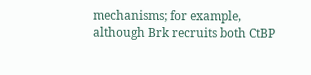mechanisms; for example, although Brk recruits both CtBP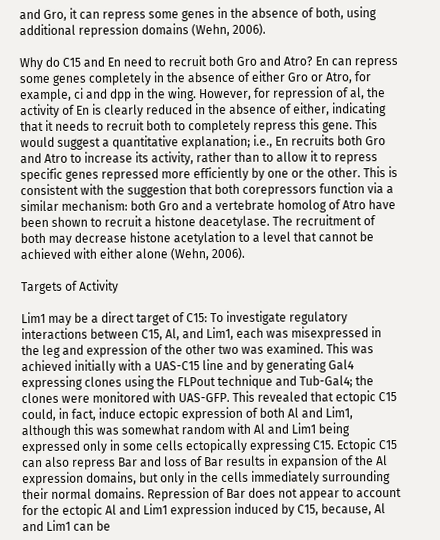and Gro, it can repress some genes in the absence of both, using additional repression domains (Wehn, 2006).

Why do C15 and En need to recruit both Gro and Atro? En can repress some genes completely in the absence of either Gro or Atro, for example, ci and dpp in the wing. However, for repression of al, the activity of En is clearly reduced in the absence of either, indicating that it needs to recruit both to completely repress this gene. This would suggest a quantitative explanation; i.e., En recruits both Gro and Atro to increase its activity, rather than to allow it to repress specific genes repressed more efficiently by one or the other. This is consistent with the suggestion that both corepressors function via a similar mechanism: both Gro and a vertebrate homolog of Atro have been shown to recruit a histone deacetylase. The recruitment of both may decrease histone acetylation to a level that cannot be achieved with either alone (Wehn, 2006).

Targets of Activity

Lim1 may be a direct target of C15: To investigate regulatory interactions between C15, Al, and Lim1, each was misexpressed in the leg and expression of the other two was examined. This was achieved initially with a UAS-C15 line and by generating Gal4 expressing clones using the FLPout technique and Tub-Gal4; the clones were monitored with UAS-GFP. This revealed that ectopic C15 could, in fact, induce ectopic expression of both Al and Lim1, although this was somewhat random with Al and Lim1 being expressed only in some cells ectopically expressing C15. Ectopic C15 can also repress Bar and loss of Bar results in expansion of the Al expression domains, but only in the cells immediately surrounding their normal domains. Repression of Bar does not appear to account for the ectopic Al and Lim1 expression induced by C15, because, Al and Lim1 can be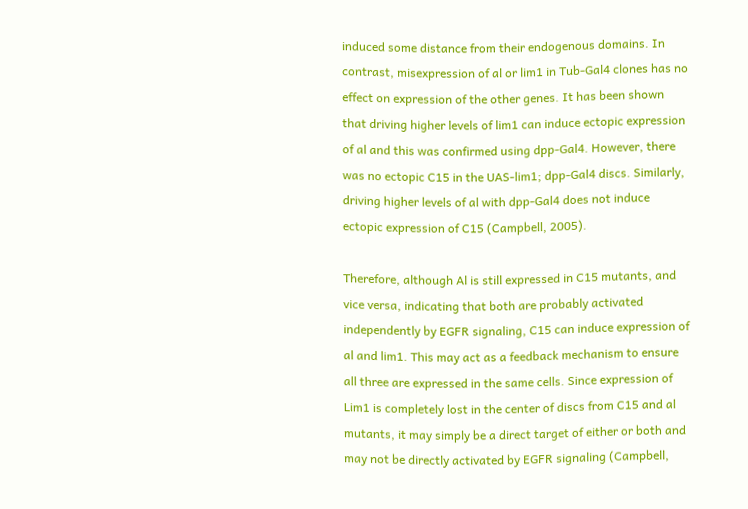induced some distance from their endogenous domains. In contrast, misexpression of al or lim1 in Tub-Gal4 clones has no effect on expression of the other genes. It has been shown that driving higher levels of lim1 can induce ectopic expression of al and this was confirmed using dpp-Gal4. However, there was no ectopic C15 in the UAS-lim1; dpp-Gal4 discs. Similarly, driving higher levels of al with dpp-Gal4 does not induce ectopic expression of C15 (Campbell, 2005).

Therefore, although Al is still expressed in C15 mutants, and vice versa, indicating that both are probably activated independently by EGFR signaling, C15 can induce expression of al and lim1. This may act as a feedback mechanism to ensure all three are expressed in the same cells. Since expression of Lim1 is completely lost in the center of discs from C15 and al mutants, it may simply be a direct target of either or both and may not be directly activated by EGFR signaling (Campbell,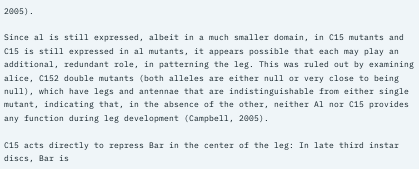2005).

Since al is still expressed, albeit in a much smaller domain, in C15 mutants and C15 is still expressed in al mutants, it appears possible that each may play an additional, redundant role, in patterning the leg. This was ruled out by examining alice, C152 double mutants (both alleles are either null or very close to being null), which have legs and antennae that are indistinguishable from either single mutant, indicating that, in the absence of the other, neither Al nor C15 provides any function during leg development (Campbell, 2005).

C15 acts directly to repress Bar in the center of the leg: In late third instar discs, Bar is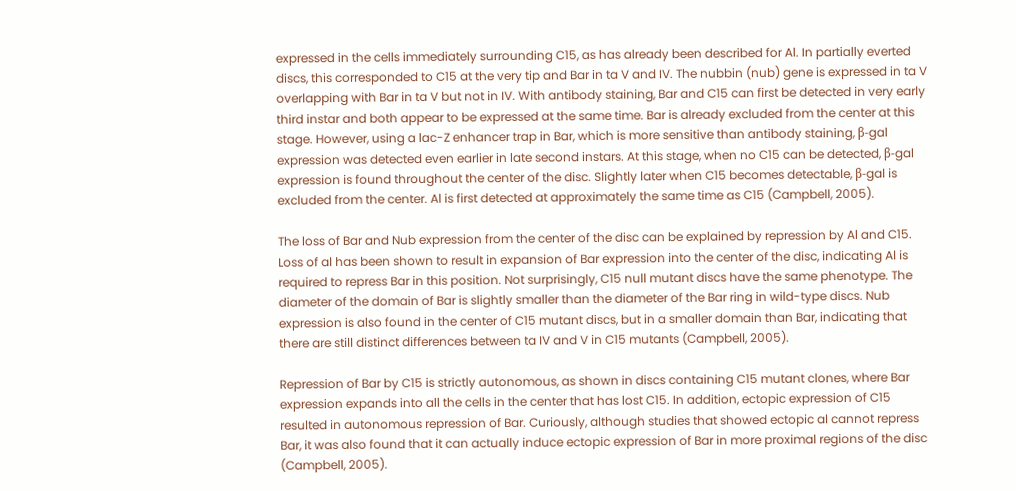expressed in the cells immediately surrounding C15, as has already been described for Al. In partially everted discs, this corresponded to C15 at the very tip and Bar in ta V and IV. The nubbin (nub) gene is expressed in ta V overlapping with Bar in ta V but not in IV. With antibody staining, Bar and C15 can first be detected in very early third instar and both appear to be expressed at the same time. Bar is already excluded from the center at this stage. However, using a lac-Z enhancer trap in Bar, which is more sensitive than antibody staining, β-gal expression was detected even earlier in late second instars. At this stage, when no C15 can be detected, β-gal expression is found throughout the center of the disc. Slightly later when C15 becomes detectable, β-gal is excluded from the center. Al is first detected at approximately the same time as C15 (Campbell, 2005).

The loss of Bar and Nub expression from the center of the disc can be explained by repression by Al and C15. Loss of al has been shown to result in expansion of Bar expression into the center of the disc, indicating Al is required to repress Bar in this position. Not surprisingly, C15 null mutant discs have the same phenotype. The diameter of the domain of Bar is slightly smaller than the diameter of the Bar ring in wild-type discs. Nub expression is also found in the center of C15 mutant discs, but in a smaller domain than Bar, indicating that there are still distinct differences between ta IV and V in C15 mutants (Campbell, 2005).

Repression of Bar by C15 is strictly autonomous, as shown in discs containing C15 mutant clones, where Bar expression expands into all the cells in the center that has lost C15. In addition, ectopic expression of C15 resulted in autonomous repression of Bar. Curiously, although studies that showed ectopic al cannot repress Bar, it was also found that it can actually induce ectopic expression of Bar in more proximal regions of the disc (Campbell, 2005).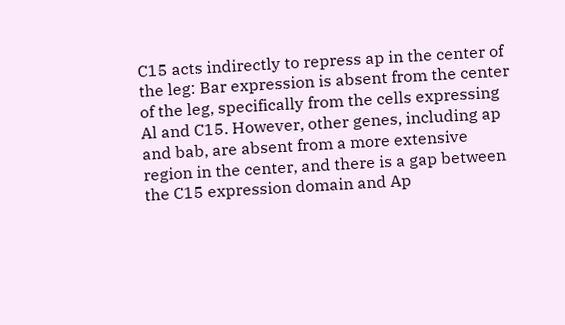C15 acts indirectly to repress ap in the center of the leg: Bar expression is absent from the center of the leg, specifically from the cells expressing Al and C15. However, other genes, including ap and bab, are absent from a more extensive region in the center, and there is a gap between the C15 expression domain and Ap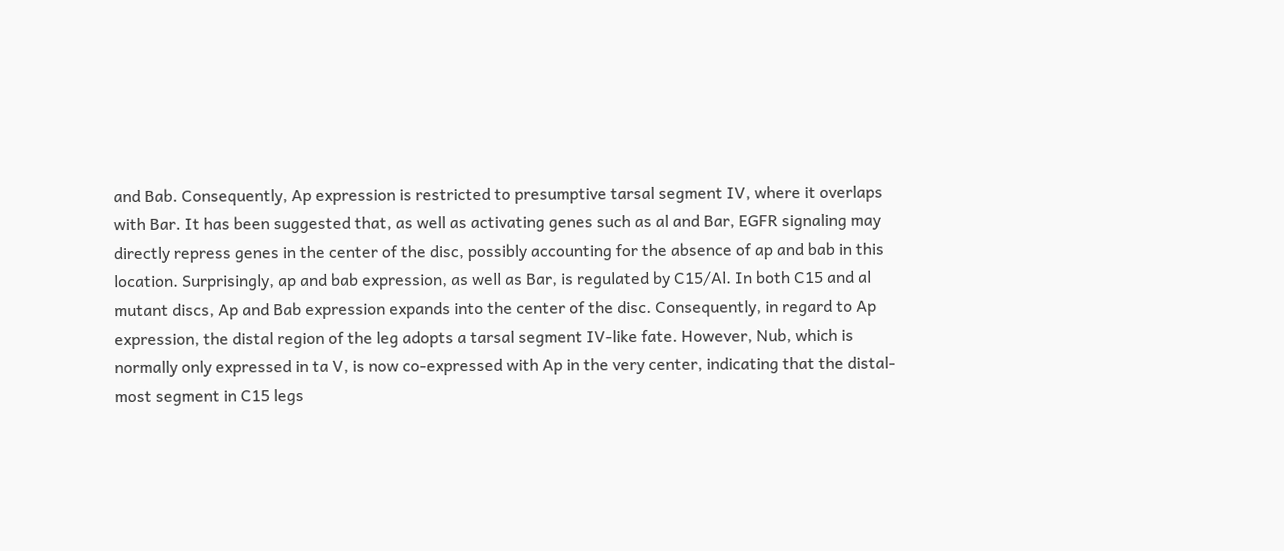and Bab. Consequently, Ap expression is restricted to presumptive tarsal segment IV, where it overlaps with Bar. It has been suggested that, as well as activating genes such as al and Bar, EGFR signaling may directly repress genes in the center of the disc, possibly accounting for the absence of ap and bab in this location. Surprisingly, ap and bab expression, as well as Bar, is regulated by C15/Al. In both C15 and al mutant discs, Ap and Bab expression expands into the center of the disc. Consequently, in regard to Ap expression, the distal region of the leg adopts a tarsal segment IV-like fate. However, Nub, which is normally only expressed in ta V, is now co-expressed with Ap in the very center, indicating that the distal-most segment in C15 legs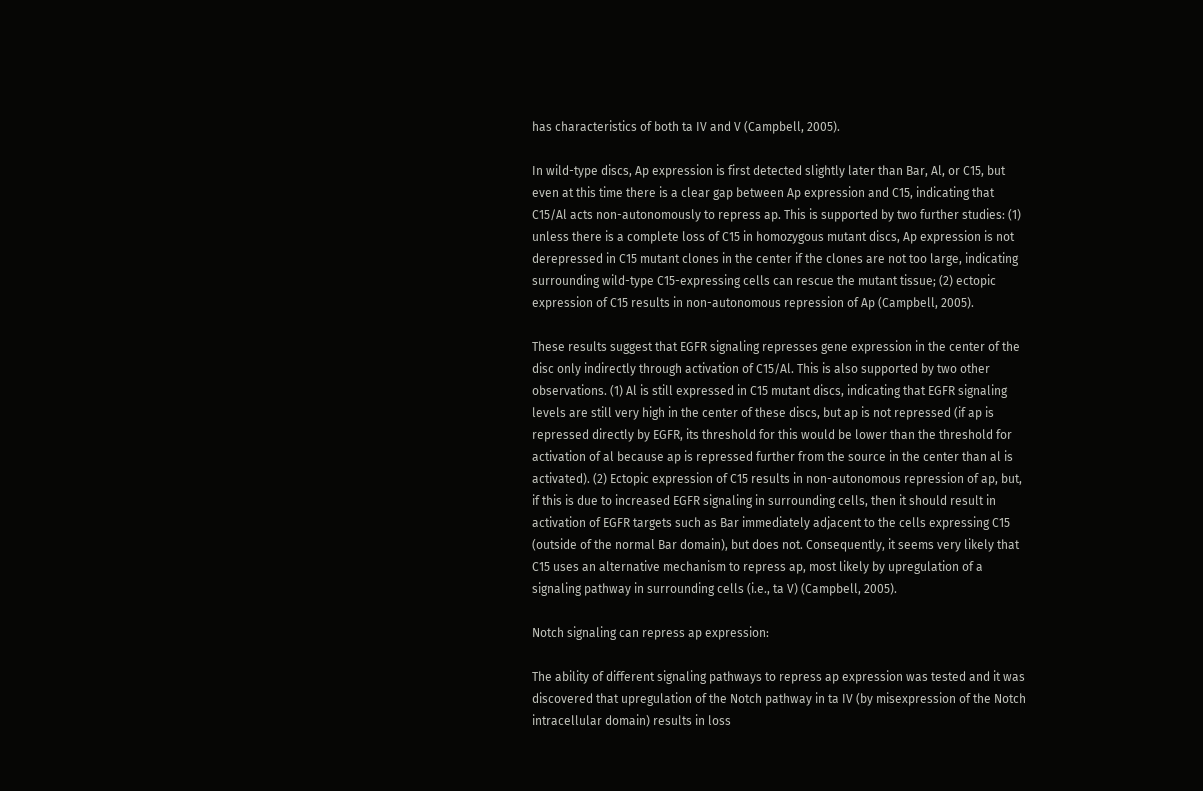has characteristics of both ta IV and V (Campbell, 2005).

In wild-type discs, Ap expression is first detected slightly later than Bar, Al, or C15, but even at this time there is a clear gap between Ap expression and C15, indicating that C15/Al acts non-autonomously to repress ap. This is supported by two further studies: (1) unless there is a complete loss of C15 in homozygous mutant discs, Ap expression is not derepressed in C15 mutant clones in the center if the clones are not too large, indicating surrounding wild-type C15-expressing cells can rescue the mutant tissue; (2) ectopic expression of C15 results in non-autonomous repression of Ap (Campbell, 2005).

These results suggest that EGFR signaling represses gene expression in the center of the disc only indirectly through activation of C15/Al. This is also supported by two other observations. (1) Al is still expressed in C15 mutant discs, indicating that EGFR signaling levels are still very high in the center of these discs, but ap is not repressed (if ap is repressed directly by EGFR, its threshold for this would be lower than the threshold for activation of al because ap is repressed further from the source in the center than al is activated). (2) Ectopic expression of C15 results in non-autonomous repression of ap, but, if this is due to increased EGFR signaling in surrounding cells, then it should result in activation of EGFR targets such as Bar immediately adjacent to the cells expressing C15 (outside of the normal Bar domain), but does not. Consequently, it seems very likely that C15 uses an alternative mechanism to repress ap, most likely by upregulation of a signaling pathway in surrounding cells (i.e., ta V) (Campbell, 2005).

Notch signaling can repress ap expression:

The ability of different signaling pathways to repress ap expression was tested and it was discovered that upregulation of the Notch pathway in ta IV (by misexpression of the Notch intracellular domain) results in loss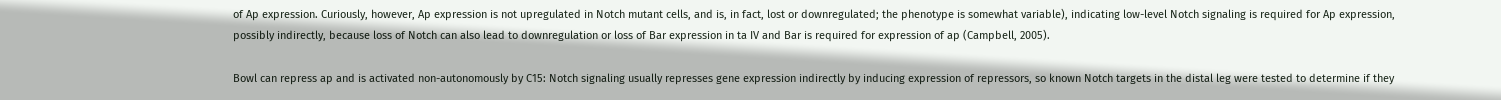of Ap expression. Curiously, however, Ap expression is not upregulated in Notch mutant cells, and is, in fact, lost or downregulated; the phenotype is somewhat variable), indicating low-level Notch signaling is required for Ap expression, possibly indirectly, because loss of Notch can also lead to downregulation or loss of Bar expression in ta IV and Bar is required for expression of ap (Campbell, 2005).

Bowl can repress ap and is activated non-autonomously by C15: Notch signaling usually represses gene expression indirectly by inducing expression of repressors, so known Notch targets in the distal leg were tested to determine if they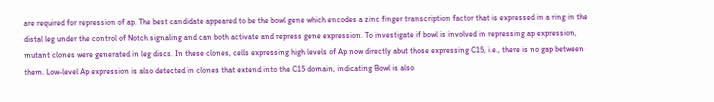are required for repression of ap. The best candidate appeared to be the bowl gene which encodes a zinc finger transcription factor that is expressed in a ring in the distal leg under the control of Notch signaling and can both activate and repress gene expression. To investigate if bowl is involved in repressing ap expression, mutant clones were generated in leg discs. In these clones, cells expressing high levels of Ap now directly abut those expressing C15, i.e., there is no gap between them. Low-level Ap expression is also detected in clones that extend into the C15 domain, indicating Bowl is also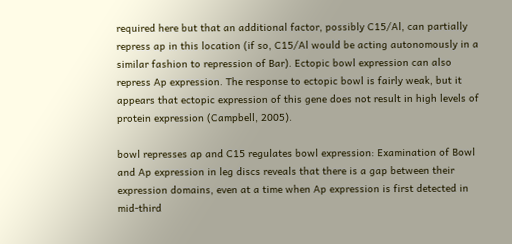required here but that an additional factor, possibly C15/Al, can partially repress ap in this location (if so, C15/Al would be acting autonomously in a similar fashion to repression of Bar). Ectopic bowl expression can also repress Ap expression. The response to ectopic bowl is fairly weak, but it appears that ectopic expression of this gene does not result in high levels of protein expression (Campbell, 2005).

bowl represses ap and C15 regulates bowl expression: Examination of Bowl and Ap expression in leg discs reveals that there is a gap between their expression domains, even at a time when Ap expression is first detected in mid-third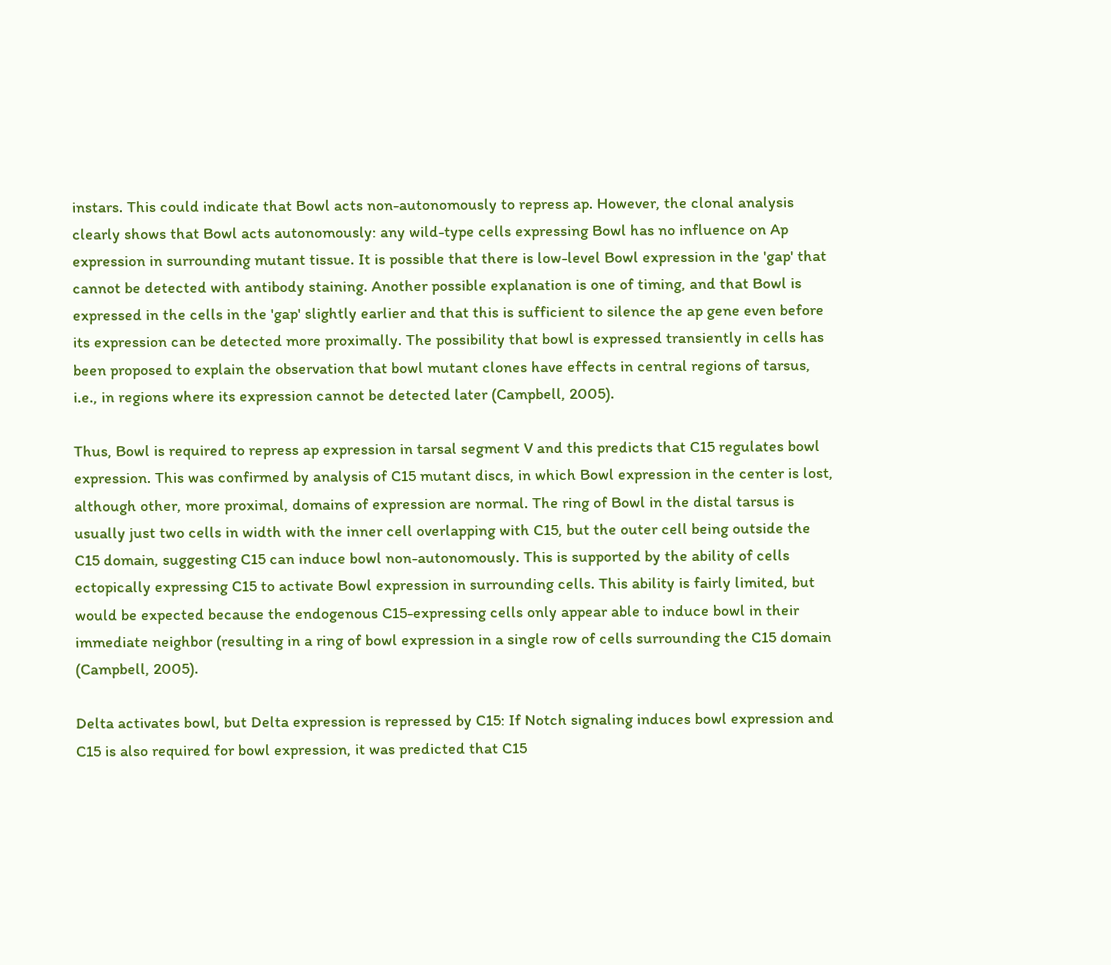instars. This could indicate that Bowl acts non-autonomously to repress ap. However, the clonal analysis clearly shows that Bowl acts autonomously: any wild-type cells expressing Bowl has no influence on Ap expression in surrounding mutant tissue. It is possible that there is low-level Bowl expression in the 'gap' that cannot be detected with antibody staining. Another possible explanation is one of timing, and that Bowl is expressed in the cells in the 'gap' slightly earlier and that this is sufficient to silence the ap gene even before its expression can be detected more proximally. The possibility that bowl is expressed transiently in cells has been proposed to explain the observation that bowl mutant clones have effects in central regions of tarsus, i.e., in regions where its expression cannot be detected later (Campbell, 2005).

Thus, Bowl is required to repress ap expression in tarsal segment V and this predicts that C15 regulates bowl expression. This was confirmed by analysis of C15 mutant discs, in which Bowl expression in the center is lost, although other, more proximal, domains of expression are normal. The ring of Bowl in the distal tarsus is usually just two cells in width with the inner cell overlapping with C15, but the outer cell being outside the C15 domain, suggesting C15 can induce bowl non-autonomously. This is supported by the ability of cells ectopically expressing C15 to activate Bowl expression in surrounding cells. This ability is fairly limited, but would be expected because the endogenous C15-expressing cells only appear able to induce bowl in their immediate neighbor (resulting in a ring of bowl expression in a single row of cells surrounding the C15 domain (Campbell, 2005).

Delta activates bowl, but Delta expression is repressed by C15: If Notch signaling induces bowl expression and C15 is also required for bowl expression, it was predicted that C15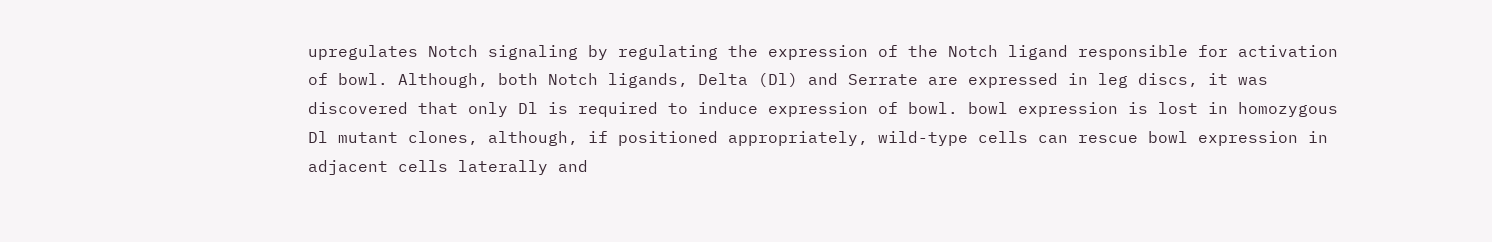upregulates Notch signaling by regulating the expression of the Notch ligand responsible for activation of bowl. Although, both Notch ligands, Delta (Dl) and Serrate are expressed in leg discs, it was discovered that only Dl is required to induce expression of bowl. bowl expression is lost in homozygous Dl mutant clones, although, if positioned appropriately, wild-type cells can rescue bowl expression in adjacent cells laterally and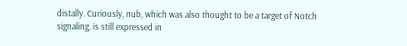distally. Curiously, nub, which was also thought to be a target of Notch signaling, is still expressed in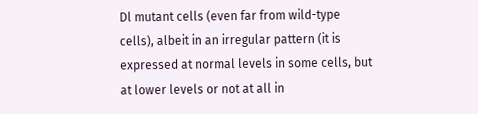Dl mutant cells (even far from wild-type cells), albeit in an irregular pattern (it is expressed at normal levels in some cells, but at lower levels or not at all in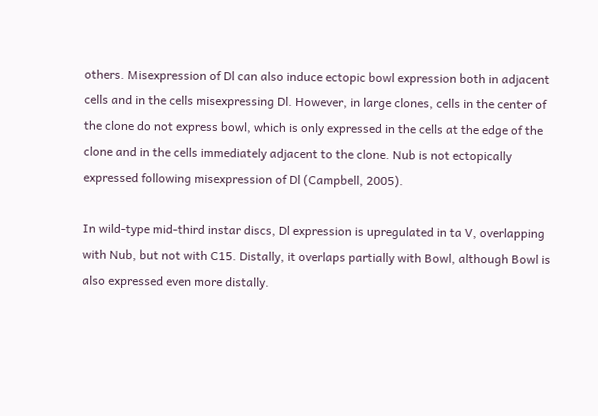others. Misexpression of Dl can also induce ectopic bowl expression both in adjacent cells and in the cells misexpressing Dl. However, in large clones, cells in the center of the clone do not express bowl, which is only expressed in the cells at the edge of the clone and in the cells immediately adjacent to the clone. Nub is not ectopically expressed following misexpression of Dl (Campbell, 2005).

In wild-type mid-third instar discs, Dl expression is upregulated in ta V, overlapping with Nub, but not with C15. Distally, it overlaps partially with Bowl, although Bowl is also expressed even more distally.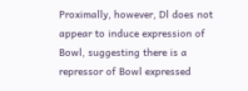Proximally, however, Dl does not appear to induce expression of Bowl, suggesting there is a repressor of Bowl expressed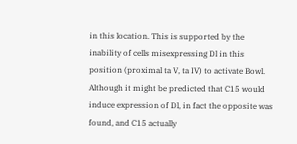in this location. This is supported by the inability of cells misexpressing Dl in this position (proximal ta V, ta IV) to activate Bowl. Although it might be predicted that C15 would induce expression of Dl, in fact the opposite was found, and C15 actually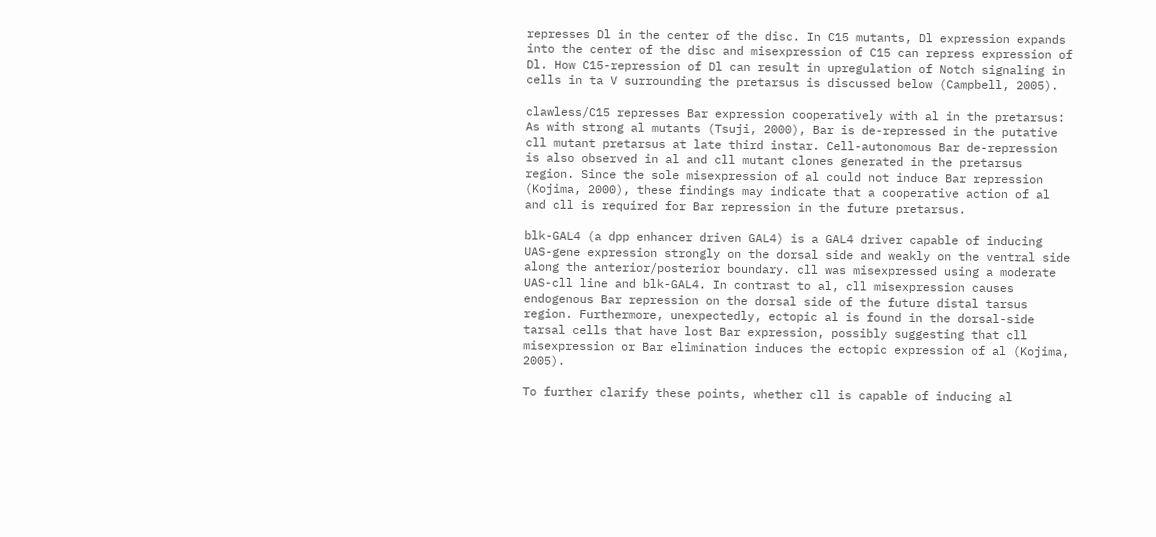represses Dl in the center of the disc. In C15 mutants, Dl expression expands into the center of the disc and misexpression of C15 can repress expression of Dl. How C15-repression of Dl can result in upregulation of Notch signaling in cells in ta V surrounding the pretarsus is discussed below (Campbell, 2005).

clawless/C15 represses Bar expression cooperatively with al in the pretarsus: As with strong al mutants (Tsuji, 2000), Bar is de-repressed in the putative cll mutant pretarsus at late third instar. Cell-autonomous Bar de-repression is also observed in al and cll mutant clones generated in the pretarsus region. Since the sole misexpression of al could not induce Bar repression (Kojima, 2000), these findings may indicate that a cooperative action of al and cll is required for Bar repression in the future pretarsus.

blk-GAL4 (a dpp enhancer driven GAL4) is a GAL4 driver capable of inducing UAS-gene expression strongly on the dorsal side and weakly on the ventral side along the anterior/posterior boundary. cll was misexpressed using a moderate UAS-cll line and blk-GAL4. In contrast to al, cll misexpression causes endogenous Bar repression on the dorsal side of the future distal tarsus region. Furthermore, unexpectedly, ectopic al is found in the dorsal-side tarsal cells that have lost Bar expression, possibly suggesting that cll misexpression or Bar elimination induces the ectopic expression of al (Kojima, 2005).

To further clarify these points, whether cll is capable of inducing al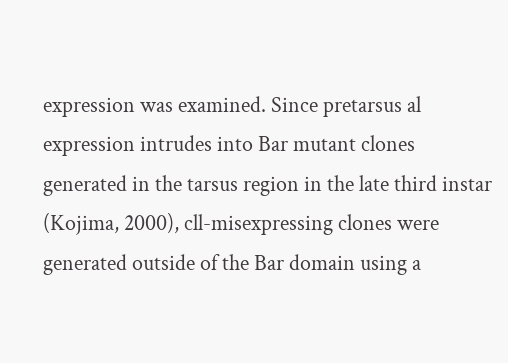expression was examined. Since pretarsus al expression intrudes into Bar mutant clones generated in the tarsus region in the late third instar (Kojima, 2000), cll-misexpressing clones were generated outside of the Bar domain using a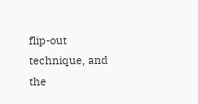flip-out technique, and the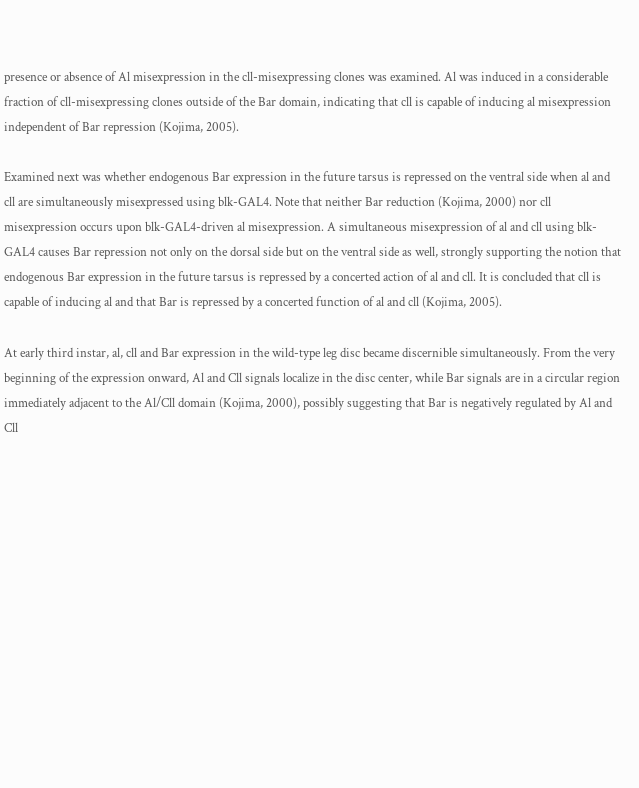presence or absence of Al misexpression in the cll-misexpressing clones was examined. Al was induced in a considerable fraction of cll-misexpressing clones outside of the Bar domain, indicating that cll is capable of inducing al misexpression independent of Bar repression (Kojima, 2005).

Examined next was whether endogenous Bar expression in the future tarsus is repressed on the ventral side when al and cll are simultaneously misexpressed using blk-GAL4. Note that neither Bar reduction (Kojima, 2000) nor cll misexpression occurs upon blk-GAL4-driven al misexpression. A simultaneous misexpression of al and cll using blk-GAL4 causes Bar repression not only on the dorsal side but on the ventral side as well, strongly supporting the notion that endogenous Bar expression in the future tarsus is repressed by a concerted action of al and cll. It is concluded that cll is capable of inducing al and that Bar is repressed by a concerted function of al and cll (Kojima, 2005).

At early third instar, al, cll and Bar expression in the wild-type leg disc became discernible simultaneously. From the very beginning of the expression onward, Al and Cll signals localize in the disc center, while Bar signals are in a circular region immediately adjacent to the Al/Cll domain (Kojima, 2000), possibly suggesting that Bar is negatively regulated by Al and Cll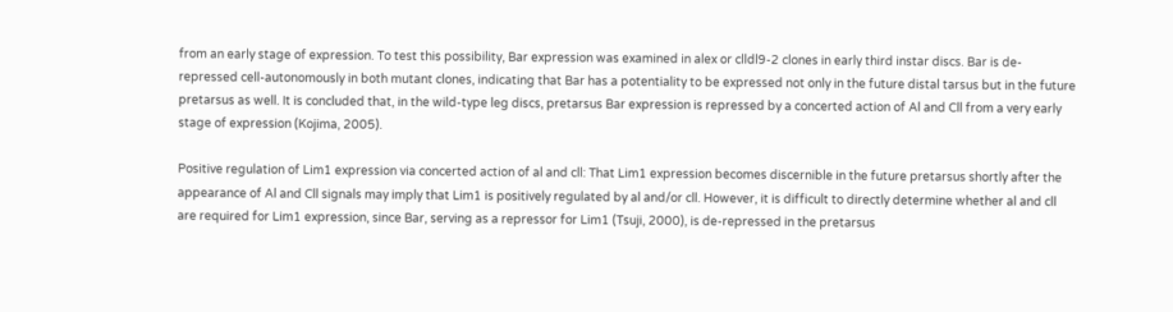from an early stage of expression. To test this possibility, Bar expression was examined in alex or clldl9-2 clones in early third instar discs. Bar is de-repressed cell-autonomously in both mutant clones, indicating that Bar has a potentiality to be expressed not only in the future distal tarsus but in the future pretarsus as well. It is concluded that, in the wild-type leg discs, pretarsus Bar expression is repressed by a concerted action of Al and Cll from a very early stage of expression (Kojima, 2005).

Positive regulation of Lim1 expression via concerted action of al and cll: That Lim1 expression becomes discernible in the future pretarsus shortly after the appearance of Al and Cll signals may imply that Lim1 is positively regulated by al and/or cll. However, it is difficult to directly determine whether al and cll are required for Lim1 expression, since Bar, serving as a repressor for Lim1 (Tsuji, 2000), is de-repressed in the pretarsus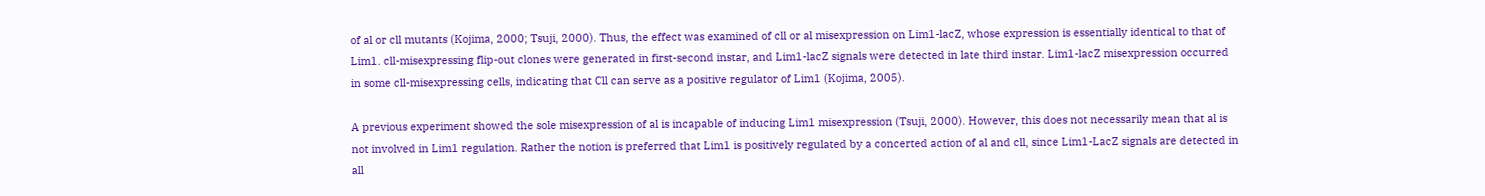of al or cll mutants (Kojima, 2000; Tsuji, 2000). Thus, the effect was examined of cll or al misexpression on Lim1-lacZ, whose expression is essentially identical to that of Lim1. cll-misexpressing flip-out clones were generated in first-second instar, and Lim1-lacZ signals were detected in late third instar. Lim1-lacZ misexpression occurred in some cll-misexpressing cells, indicating that Cll can serve as a positive regulator of Lim1 (Kojima, 2005).

A previous experiment showed the sole misexpression of al is incapable of inducing Lim1 misexpression (Tsuji, 2000). However, this does not necessarily mean that al is not involved in Lim1 regulation. Rather the notion is preferred that Lim1 is positively regulated by a concerted action of al and cll, since Lim1-LacZ signals are detected in all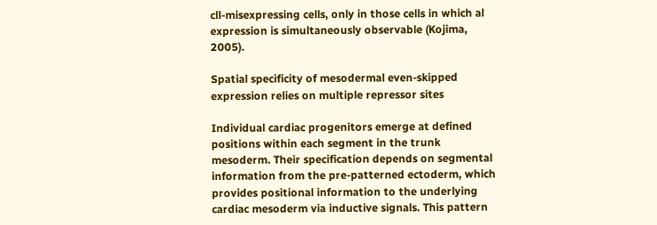cll-misexpressing cells, only in those cells in which al expression is simultaneously observable (Kojima, 2005).

Spatial specificity of mesodermal even-skipped expression relies on multiple repressor sites

Individual cardiac progenitors emerge at defined positions within each segment in the trunk mesoderm. Their specification depends on segmental information from the pre-patterned ectoderm, which provides positional information to the underlying cardiac mesoderm via inductive signals. This pattern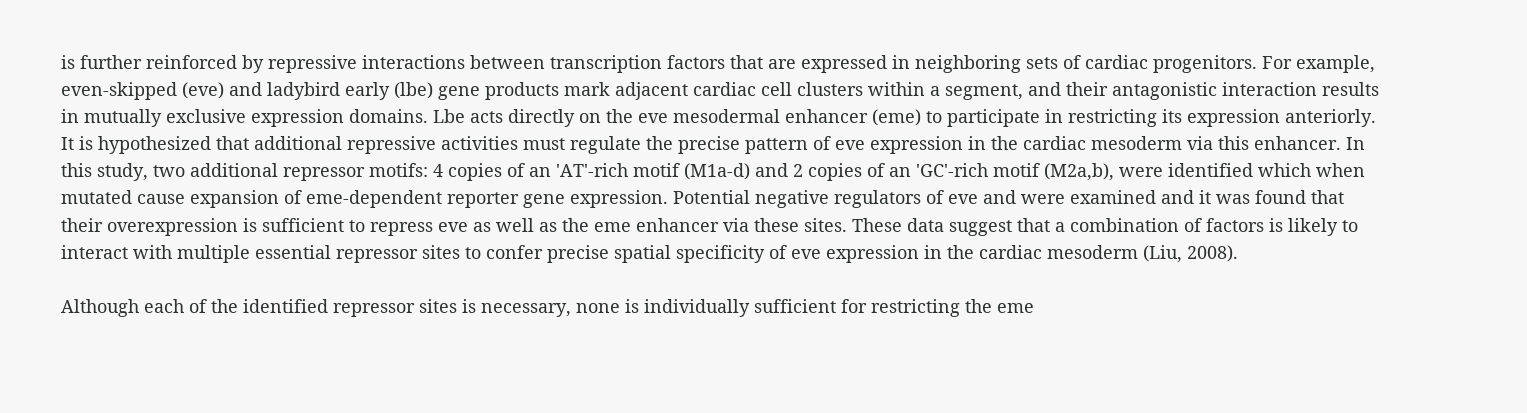is further reinforced by repressive interactions between transcription factors that are expressed in neighboring sets of cardiac progenitors. For example, even-skipped (eve) and ladybird early (lbe) gene products mark adjacent cardiac cell clusters within a segment, and their antagonistic interaction results in mutually exclusive expression domains. Lbe acts directly on the eve mesodermal enhancer (eme) to participate in restricting its expression anteriorly. It is hypothesized that additional repressive activities must regulate the precise pattern of eve expression in the cardiac mesoderm via this enhancer. In this study, two additional repressor motifs: 4 copies of an 'AT'-rich motif (M1a-d) and 2 copies of an 'GC'-rich motif (M2a,b), were identified which when mutated cause expansion of eme-dependent reporter gene expression. Potential negative regulators of eve and were examined and it was found that their overexpression is sufficient to repress eve as well as the eme enhancer via these sites. These data suggest that a combination of factors is likely to interact with multiple essential repressor sites to confer precise spatial specificity of eve expression in the cardiac mesoderm (Liu, 2008).

Although each of the identified repressor sites is necessary, none is individually sufficient for restricting the eme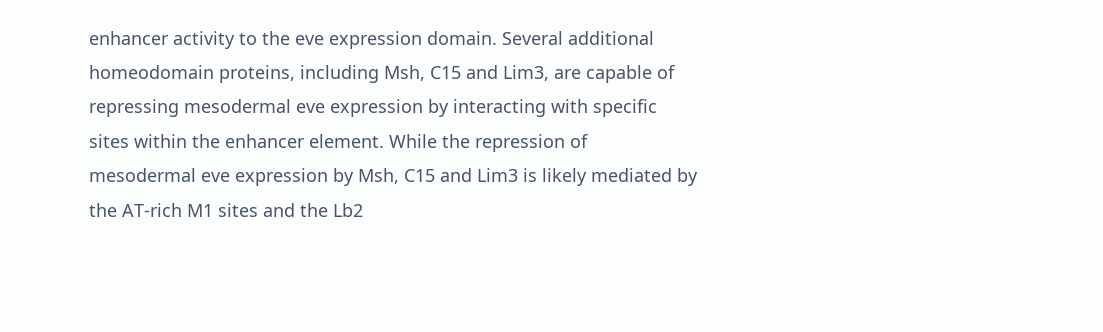enhancer activity to the eve expression domain. Several additional homeodomain proteins, including Msh, C15 and Lim3, are capable of repressing mesodermal eve expression by interacting with specific sites within the enhancer element. While the repression of mesodermal eve expression by Msh, C15 and Lim3 is likely mediated by the AT-rich M1 sites and the Lb2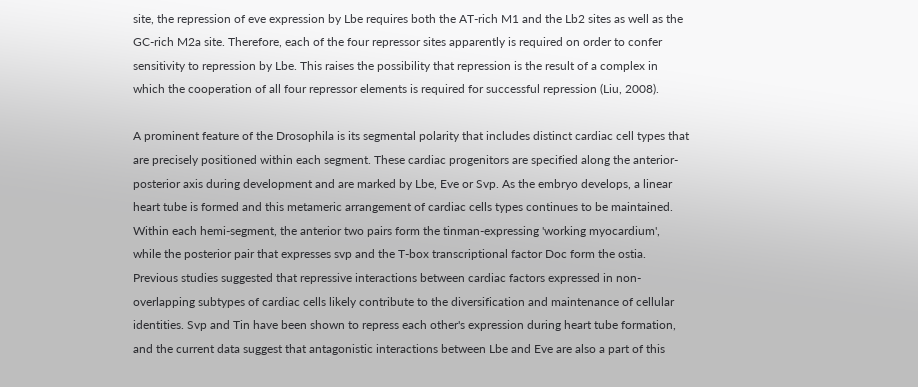site, the repression of eve expression by Lbe requires both the AT-rich M1 and the Lb2 sites as well as the GC-rich M2a site. Therefore, each of the four repressor sites apparently is required on order to confer sensitivity to repression by Lbe. This raises the possibility that repression is the result of a complex in which the cooperation of all four repressor elements is required for successful repression (Liu, 2008).

A prominent feature of the Drosophila is its segmental polarity that includes distinct cardiac cell types that are precisely positioned within each segment. These cardiac progenitors are specified along the anterior-posterior axis during development and are marked by Lbe, Eve or Svp. As the embryo develops, a linear heart tube is formed and this metameric arrangement of cardiac cells types continues to be maintained. Within each hemi-segment, the anterior two pairs form the tinman-expressing 'working myocardium', while the posterior pair that expresses svp and the T-box transcriptional factor Doc form the ostia. Previous studies suggested that repressive interactions between cardiac factors expressed in non-overlapping subtypes of cardiac cells likely contribute to the diversification and maintenance of cellular identities. Svp and Tin have been shown to repress each other's expression during heart tube formation, and the current data suggest that antagonistic interactions between Lbe and Eve are also a part of this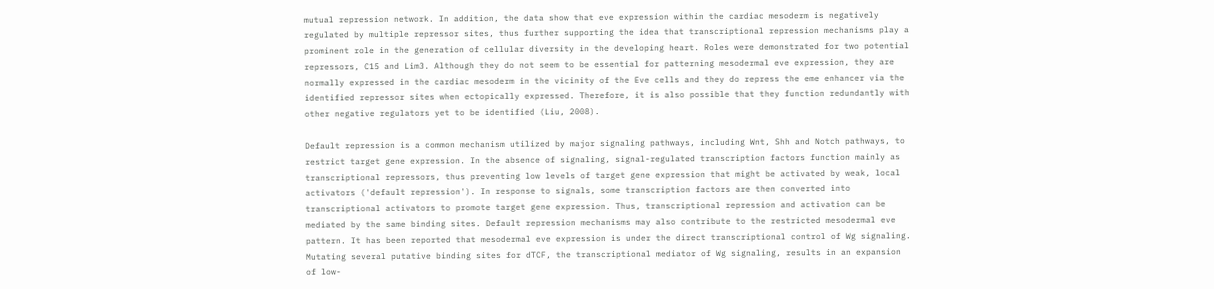mutual repression network. In addition, the data show that eve expression within the cardiac mesoderm is negatively regulated by multiple repressor sites, thus further supporting the idea that transcriptional repression mechanisms play a prominent role in the generation of cellular diversity in the developing heart. Roles were demonstrated for two potential repressors, C15 and Lim3. Although they do not seem to be essential for patterning mesodermal eve expression, they are normally expressed in the cardiac mesoderm in the vicinity of the Eve cells and they do repress the eme enhancer via the identified repressor sites when ectopically expressed. Therefore, it is also possible that they function redundantly with other negative regulators yet to be identified (Liu, 2008).

Default repression is a common mechanism utilized by major signaling pathways, including Wnt, Shh and Notch pathways, to restrict target gene expression. In the absence of signaling, signal-regulated transcription factors function mainly as transcriptional repressors, thus preventing low levels of target gene expression that might be activated by weak, local activators ('default repression'). In response to signals, some transcription factors are then converted into transcriptional activators to promote target gene expression. Thus, transcriptional repression and activation can be mediated by the same binding sites. Default repression mechanisms may also contribute to the restricted mesodermal eve pattern. It has been reported that mesodermal eve expression is under the direct transcriptional control of Wg signaling. Mutating several putative binding sites for dTCF, the transcriptional mediator of Wg signaling, results in an expansion of low-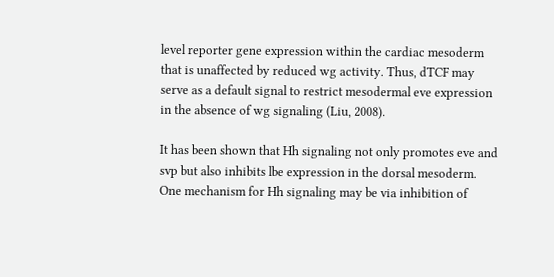level reporter gene expression within the cardiac mesoderm that is unaffected by reduced wg activity. Thus, dTCF may serve as a default signal to restrict mesodermal eve expression in the absence of wg signaling (Liu, 2008).

It has been shown that Hh signaling not only promotes eve and svp but also inhibits lbe expression in the dorsal mesoderm. One mechanism for Hh signaling may be via inhibition of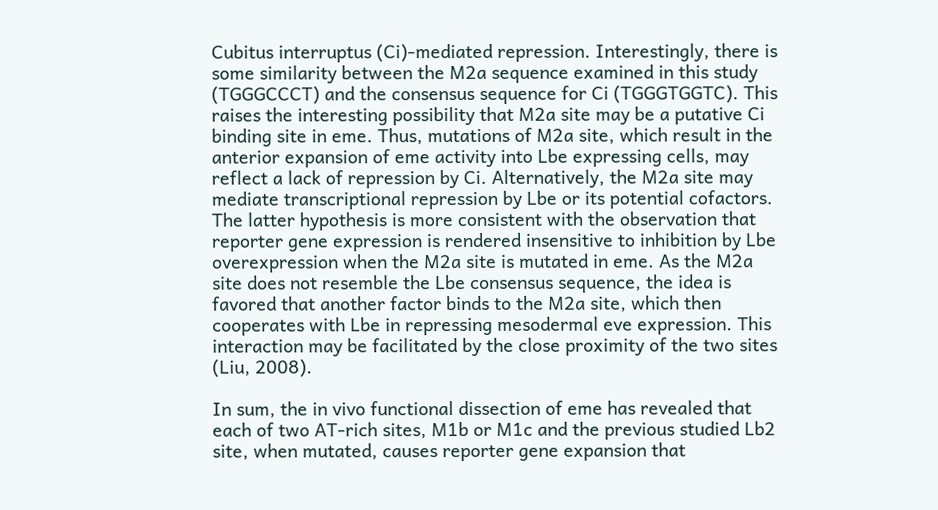Cubitus interruptus (Ci)-mediated repression. Interestingly, there is some similarity between the M2a sequence examined in this study (TGGGCCCT) and the consensus sequence for Ci (TGGGTGGTC). This raises the interesting possibility that M2a site may be a putative Ci binding site in eme. Thus, mutations of M2a site, which result in the anterior expansion of eme activity into Lbe expressing cells, may reflect a lack of repression by Ci. Alternatively, the M2a site may mediate transcriptional repression by Lbe or its potential cofactors. The latter hypothesis is more consistent with the observation that reporter gene expression is rendered insensitive to inhibition by Lbe overexpression when the M2a site is mutated in eme. As the M2a site does not resemble the Lbe consensus sequence, the idea is favored that another factor binds to the M2a site, which then cooperates with Lbe in repressing mesodermal eve expression. This interaction may be facilitated by the close proximity of the two sites (Liu, 2008).

In sum, the in vivo functional dissection of eme has revealed that each of two AT-rich sites, M1b or M1c and the previous studied Lb2 site, when mutated, causes reporter gene expansion that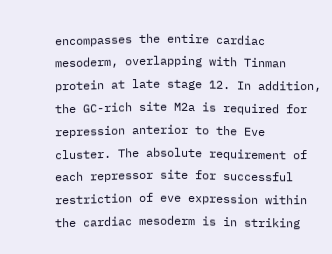encompasses the entire cardiac mesoderm, overlapping with Tinman protein at late stage 12. In addition, the GC-rich site M2a is required for repression anterior to the Eve cluster. The absolute requirement of each repressor site for successful restriction of eve expression within the cardiac mesoderm is in striking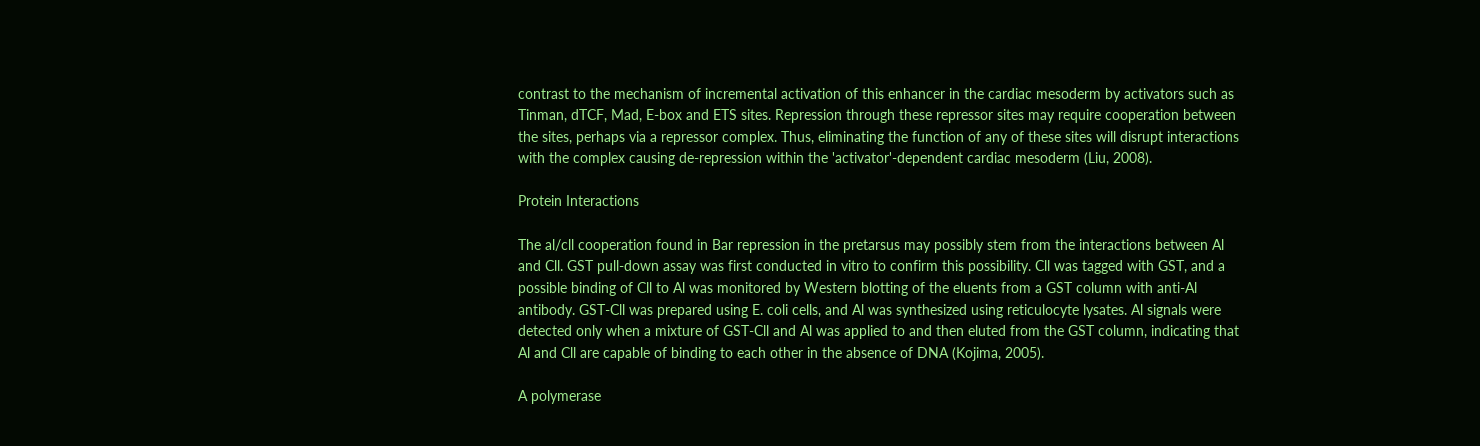contrast to the mechanism of incremental activation of this enhancer in the cardiac mesoderm by activators such as Tinman, dTCF, Mad, E-box and ETS sites. Repression through these repressor sites may require cooperation between the sites, perhaps via a repressor complex. Thus, eliminating the function of any of these sites will disrupt interactions with the complex causing de-repression within the 'activator'-dependent cardiac mesoderm (Liu, 2008).

Protein Interactions

The al/cll cooperation found in Bar repression in the pretarsus may possibly stem from the interactions between Al and Cll. GST pull-down assay was first conducted in vitro to confirm this possibility. Cll was tagged with GST, and a possible binding of Cll to Al was monitored by Western blotting of the eluents from a GST column with anti-Al antibody. GST-Cll was prepared using E. coli cells, and Al was synthesized using reticulocyte lysates. Al signals were detected only when a mixture of GST-Cll and Al was applied to and then eluted from the GST column, indicating that Al and Cll are capable of binding to each other in the absence of DNA (Kojima, 2005).

A polymerase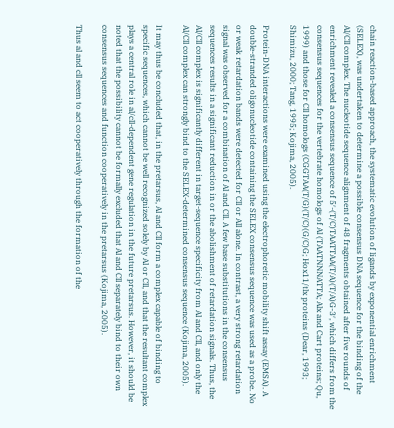chain reaction-based approach, the systematic evolution of ligands by exponential enrichment (SELEX), was undertaken to determine a possible consensus DNA sequence for the binding of the Al/Cll complex. The nucleotide sequence alignment of 48 fragments obtained after five rounds of enrichment revealed a consensus sequence of 5′-(T/C)TAATTAA(T/A)(T/A)G-3′, which differs from the consensus sequences for the vertebrate homologs of Al (TAATNNNATTA; Alx and Cart proteins; Qu, 1999) and those for Cll homologs (CGGTAA(T/G)(T/C)(G/C)G; Hox11/tlx proteins (Dear, 1993; Shimizu, 2000; Tang, 1995; Kojima, 2005).

Protein-DNA interactions were examined using the electrophoretic mobility shift assay (EMSA). A double-stranded oligonucleotide containing the SELEX consensus sequence was used as a probe. No or weak retardation bands were detected for Cll or All alone. In contrast, a very strong retardation signal was observed for a combination of Al and Cll. A few base substitutions in the consensus sequences results in a significant reduction in or the abolishment of retardation signals. Thus, the Al/Cll complex is significantly different in target-sequence specificity from Al and Cll, and only the Al/Cll complex can strongly bind to the SELEX-determined consensus sequence (Kojima, 2005).

It may thus be concluded that, in the pretarsus, Al and Cll form a complex capable of binding to specific sequences, which cannot be well recognized solely by Al or Cll, and that the resultant complex plays a central role in al/cll-dependent gene regulation in the future pretarsus. However, it should be noted that the possibility cannot be formally excluded that Al and Cll separately bind to their own consensus sequences and function cooperatively in the pretarsus (Kojima, 2005).

Thus al and cll seem to act cooperatively through the formation of the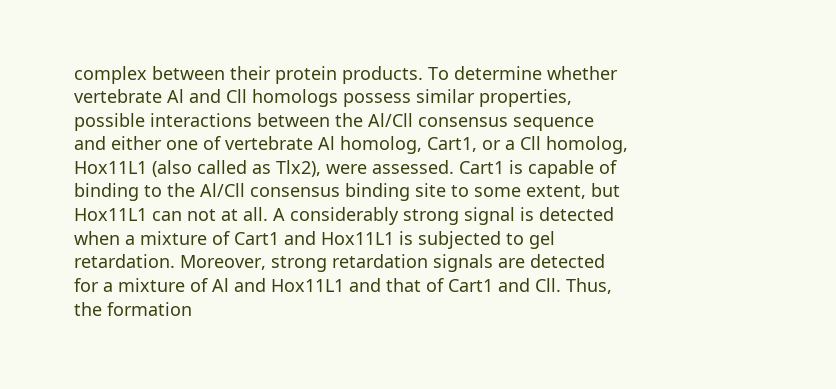complex between their protein products. To determine whether vertebrate Al and Cll homologs possess similar properties, possible interactions between the Al/Cll consensus sequence and either one of vertebrate Al homolog, Cart1, or a Cll homolog, Hox11L1 (also called as Tlx2), were assessed. Cart1 is capable of binding to the Al/Cll consensus binding site to some extent, but Hox11L1 can not at all. A considerably strong signal is detected when a mixture of Cart1 and Hox11L1 is subjected to gel retardation. Moreover, strong retardation signals are detected for a mixture of Al and Hox11L1 and that of Cart1 and Cll. Thus, the formation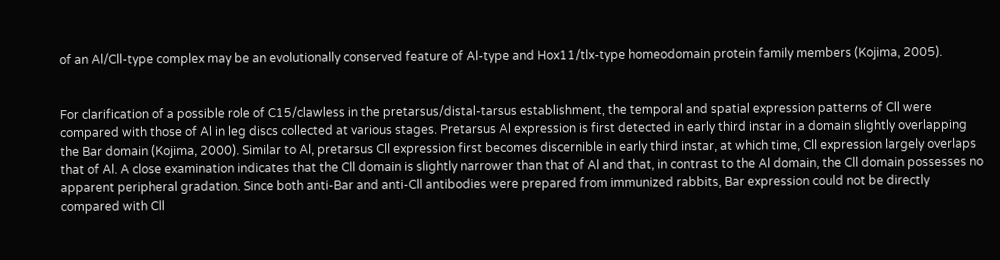of an Al/Cll-type complex may be an evolutionally conserved feature of Al-type and Hox11/tlx-type homeodomain protein family members (Kojima, 2005).


For clarification of a possible role of C15/clawless in the pretarsus/distal-tarsus establishment, the temporal and spatial expression patterns of Cll were compared with those of Al in leg discs collected at various stages. Pretarsus Al expression is first detected in early third instar in a domain slightly overlapping the Bar domain (Kojima, 2000). Similar to Al, pretarsus Cll expression first becomes discernible in early third instar, at which time, Cll expression largely overlaps that of Al. A close examination indicates that the Cll domain is slightly narrower than that of Al and that, in contrast to the Al domain, the Cll domain possesses no apparent peripheral gradation. Since both anti-Bar and anti-Cll antibodies were prepared from immunized rabbits, Bar expression could not be directly compared with Cll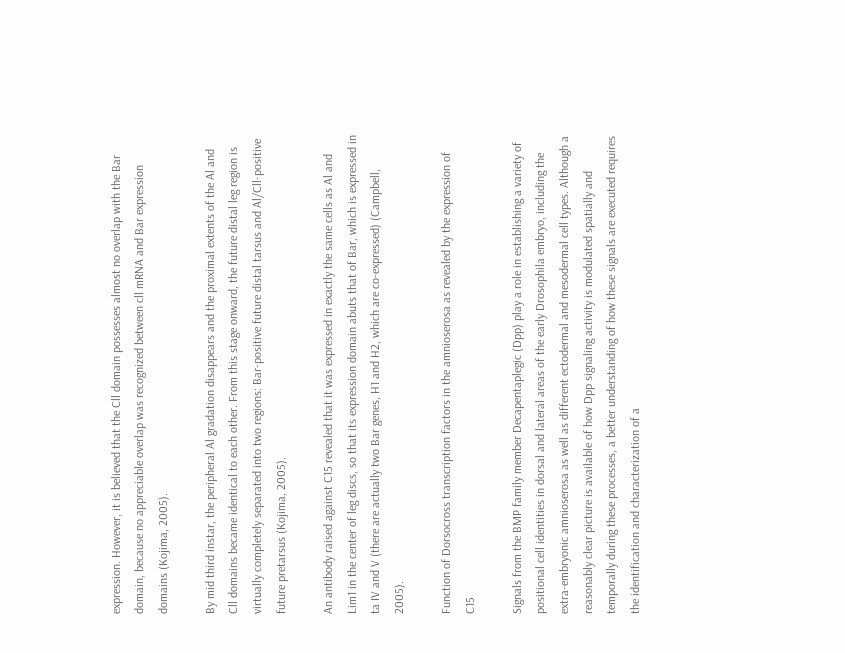expression. However, it is believed that the Cll domain possesses almost no overlap with the Bar domain, because no appreciable overlap was recognized between cll mRNA and Bar expression domains (Kojima, 2005).

By mid third instar, the peripheral Al gradation disappears and the proximal extents of the Al and Cll domains became identical to each other. From this stage onward, the future distal leg region is virtually completely separated into two regions: Bar-positive future distal tarsus and Al/Cll-positive future pretarsus (Kojima, 2005).

An antibody raised against C15 revealed that it was expressed in exactly the same cells as Al and Lim1 in the center of leg discs, so that its expression domain abuts that of Bar, which is expressed in ta IV and V (there are actually two Bar genes, H1 and H2, which are co-expressed) (Campbell, 2005).

Function of Dorsocross transcription factors in the amnioserosa as revealed by the expression of C15

Signals from the BMP family member Decapentaplegic (Dpp) play a role in establishing a variety of positional cell identities in dorsal and lateral areas of the early Drosophila embryo, including the extra-embryonic amnioserosa as well as different ectodermal and mesodermal cell types. Although a reasonably clear picture is available of how Dpp signaling activity is modulated spatially and temporally during these processes, a better understanding of how these signals are executed requires the identification and characterization of a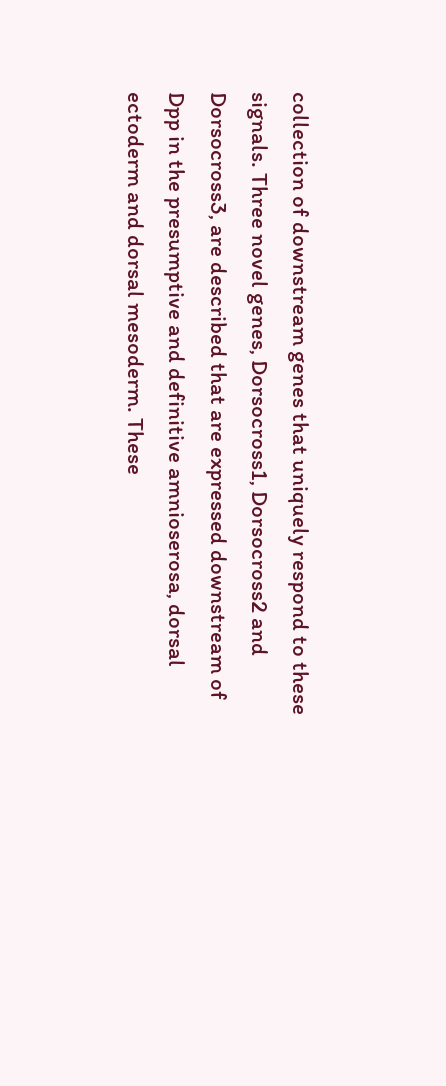collection of downstream genes that uniquely respond to these signals. Three novel genes, Dorsocross1, Dorsocross2 and Dorsocross3, are described that are expressed downstream of Dpp in the presumptive and definitive amnioserosa, dorsal ectoderm and dorsal mesoderm. These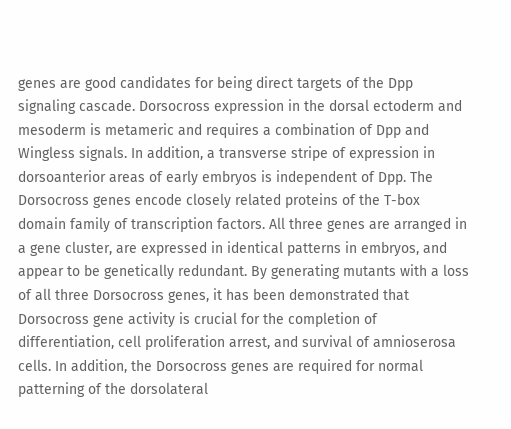genes are good candidates for being direct targets of the Dpp signaling cascade. Dorsocross expression in the dorsal ectoderm and mesoderm is metameric and requires a combination of Dpp and Wingless signals. In addition, a transverse stripe of expression in dorsoanterior areas of early embryos is independent of Dpp. The Dorsocross genes encode closely related proteins of the T-box domain family of transcription factors. All three genes are arranged in a gene cluster, are expressed in identical patterns in embryos, and appear to be genetically redundant. By generating mutants with a loss of all three Dorsocross genes, it has been demonstrated that Dorsocross gene activity is crucial for the completion of differentiation, cell proliferation arrest, and survival of amnioserosa cells. In addition, the Dorsocross genes are required for normal patterning of the dorsolateral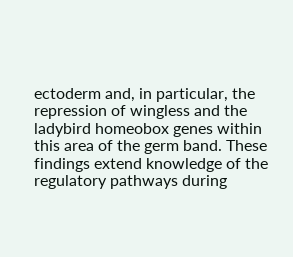ectoderm and, in particular, the repression of wingless and the ladybird homeobox genes within this area of the germ band. These findings extend knowledge of the regulatory pathways during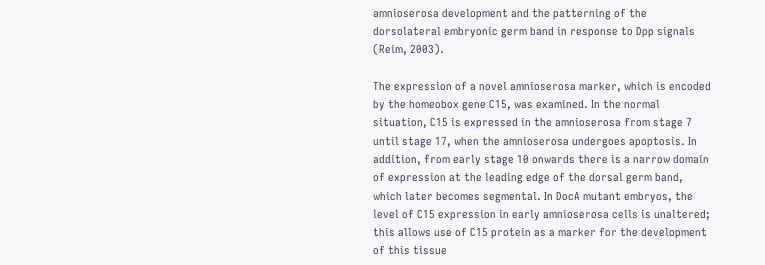amnioserosa development and the patterning of the dorsolateral embryonic germ band in response to Dpp signals (Reim, 2003).

The expression of a novel amnioserosa marker, which is encoded by the homeobox gene C15, was examined. In the normal situation, C15 is expressed in the amnioserosa from stage 7 until stage 17, when the amnioserosa undergoes apoptosis. In addition, from early stage 10 onwards there is a narrow domain of expression at the leading edge of the dorsal germ band, which later becomes segmental. In DocA mutant embryos, the level of C15 expression in early amnioserosa cells is unaltered; this allows use of C15 protein as a marker for the development of this tissue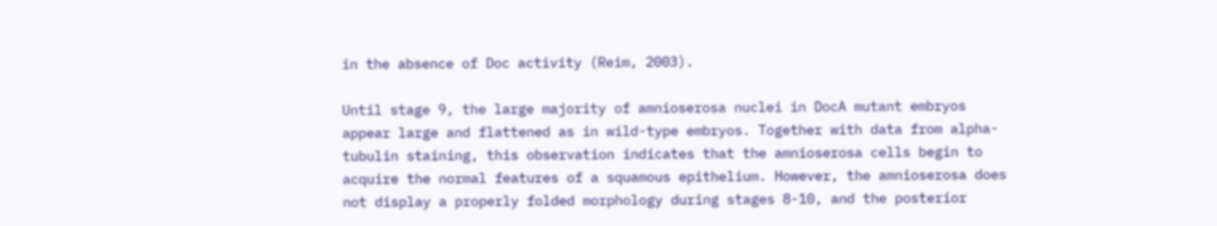in the absence of Doc activity (Reim, 2003).

Until stage 9, the large majority of amnioserosa nuclei in DocA mutant embryos appear large and flattened as in wild-type embryos. Together with data from alpha-tubulin staining, this observation indicates that the amnioserosa cells begin to acquire the normal features of a squamous epithelium. However, the amnioserosa does not display a properly folded morphology during stages 8-10, and the posterior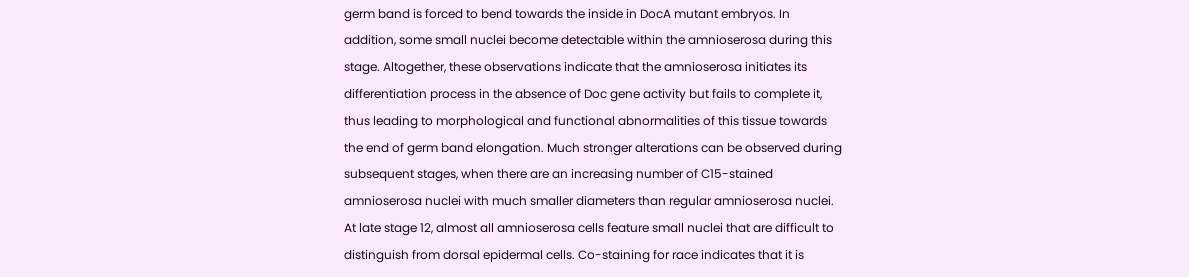germ band is forced to bend towards the inside in DocA mutant embryos. In addition, some small nuclei become detectable within the amnioserosa during this stage. Altogether, these observations indicate that the amnioserosa initiates its differentiation process in the absence of Doc gene activity but fails to complete it, thus leading to morphological and functional abnormalities of this tissue towards the end of germ band elongation. Much stronger alterations can be observed during subsequent stages, when there are an increasing number of C15-stained amnioserosa nuclei with much smaller diameters than regular amnioserosa nuclei. At late stage 12, almost all amnioserosa cells feature small nuclei that are difficult to distinguish from dorsal epidermal cells. Co-staining for race indicates that it is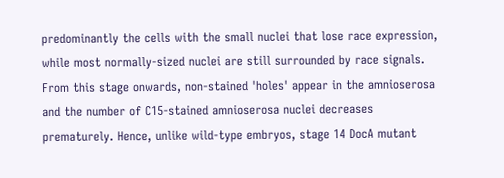predominantly the cells with the small nuclei that lose race expression, while most normally-sized nuclei are still surrounded by race signals. From this stage onwards, non-stained 'holes' appear in the amnioserosa and the number of C15-stained amnioserosa nuclei decreases prematurely. Hence, unlike wild-type embryos, stage 14 DocA mutant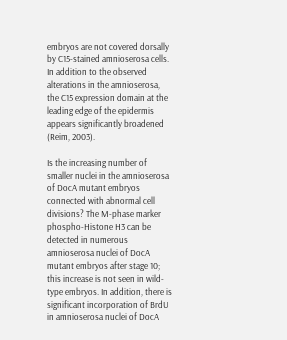embryos are not covered dorsally by C15-stained amnioserosa cells. In addition to the observed alterations in the amnioserosa, the C15 expression domain at the leading edge of the epidermis appears significantly broadened (Reim, 2003).

Is the increasing number of smaller nuclei in the amnioserosa of DocA mutant embryos connected with abnormal cell divisions? The M-phase marker phospho-Histone H3 can be detected in numerous amnioserosa nuclei of DocA mutant embryos after stage 10; this increase is not seen in wild-type embryos. In addition, there is significant incorporation of BrdU in amnioserosa nuclei of DocA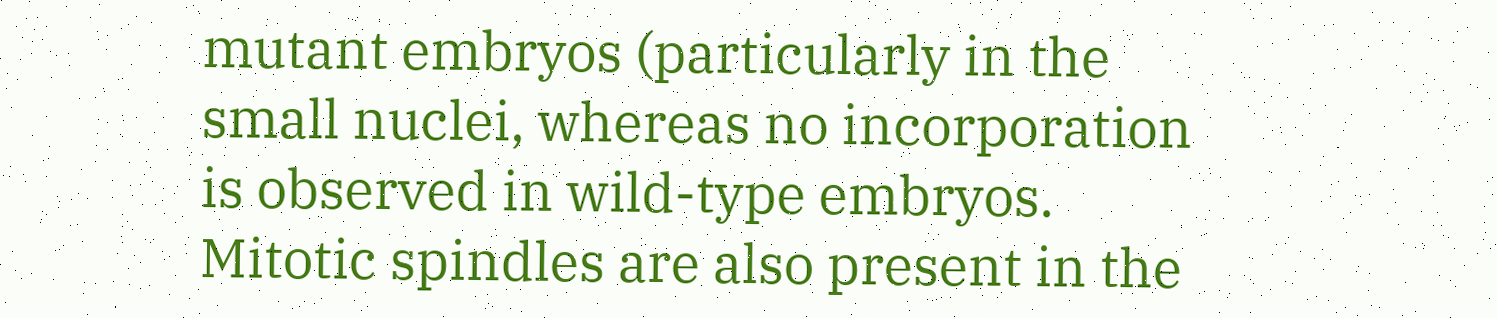mutant embryos (particularly in the small nuclei, whereas no incorporation is observed in wild-type embryos. Mitotic spindles are also present in the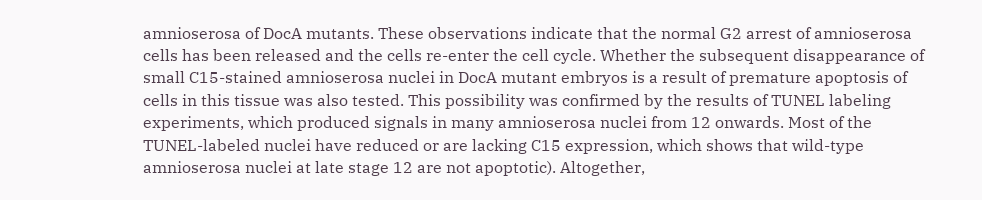amnioserosa of DocA mutants. These observations indicate that the normal G2 arrest of amnioserosa cells has been released and the cells re-enter the cell cycle. Whether the subsequent disappearance of small C15-stained amnioserosa nuclei in DocA mutant embryos is a result of premature apoptosis of cells in this tissue was also tested. This possibility was confirmed by the results of TUNEL labeling experiments, which produced signals in many amnioserosa nuclei from 12 onwards. Most of the TUNEL-labeled nuclei have reduced or are lacking C15 expression, which shows that wild-type amnioserosa nuclei at late stage 12 are not apoptotic). Altogether,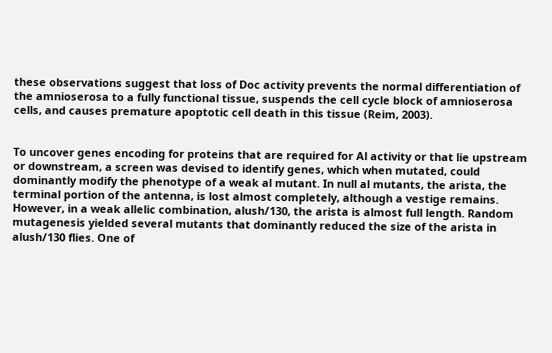these observations suggest that loss of Doc activity prevents the normal differentiation of the amnioserosa to a fully functional tissue, suspends the cell cycle block of amnioserosa cells, and causes premature apoptotic cell death in this tissue (Reim, 2003).


To uncover genes encoding for proteins that are required for Al activity or that lie upstream or downstream, a screen was devised to identify genes, which when mutated, could dominantly modify the phenotype of a weak al mutant. In null al mutants, the arista, the terminal portion of the antenna, is lost almost completely, although a vestige remains. However, in a weak allelic combination, alush/130, the arista is almost full length. Random mutagenesis yielded several mutants that dominantly reduced the size of the arista in alush/130 flies. One of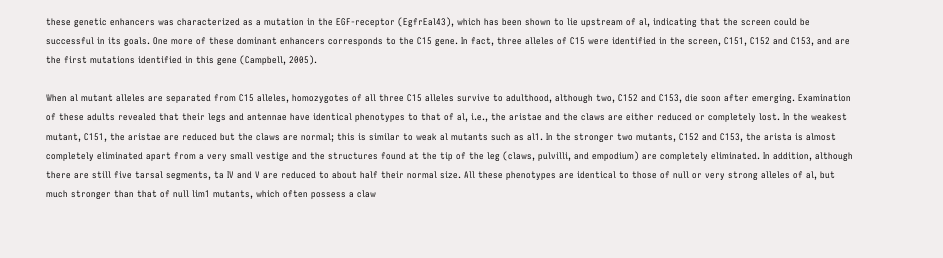these genetic enhancers was characterized as a mutation in the EGF-receptor (EgfrEal43), which has been shown to lie upstream of al, indicating that the screen could be successful in its goals. One more of these dominant enhancers corresponds to the C15 gene. In fact, three alleles of C15 were identified in the screen, C151, C152 and C153, and are the first mutations identified in this gene (Campbell, 2005).

When al mutant alleles are separated from C15 alleles, homozygotes of all three C15 alleles survive to adulthood, although two, C152 and C153, die soon after emerging. Examination of these adults revealed that their legs and antennae have identical phenotypes to that of al, i.e., the aristae and the claws are either reduced or completely lost. In the weakest mutant, C151, the aristae are reduced but the claws are normal; this is similar to weak al mutants such as al1. In the stronger two mutants, C152 and C153, the arista is almost completely eliminated apart from a very small vestige and the structures found at the tip of the leg (claws, pulvilli, and empodium) are completely eliminated. In addition, although there are still five tarsal segments, ta IV and V are reduced to about half their normal size. All these phenotypes are identical to those of null or very strong alleles of al, but much stronger than that of null lim1 mutants, which often possess a claw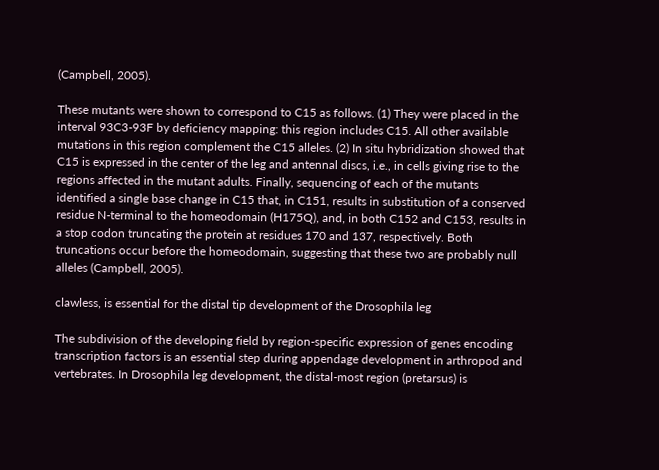(Campbell, 2005).

These mutants were shown to correspond to C15 as follows. (1) They were placed in the interval 93C3-93F by deficiency mapping: this region includes C15. All other available mutations in this region complement the C15 alleles. (2) In situ hybridization showed that C15 is expressed in the center of the leg and antennal discs, i.e., in cells giving rise to the regions affected in the mutant adults. Finally, sequencing of each of the mutants identified a single base change in C15 that, in C151, results in substitution of a conserved residue N-terminal to the homeodomain (H175Q), and, in both C152 and C153, results in a stop codon truncating the protein at residues 170 and 137, respectively. Both truncations occur before the homeodomain, suggesting that these two are probably null alleles (Campbell, 2005).

clawless, is essential for the distal tip development of the Drosophila leg

The subdivision of the developing field by region-specific expression of genes encoding transcription factors is an essential step during appendage development in arthropod and vertebrates. In Drosophila leg development, the distal-most region (pretarsus) is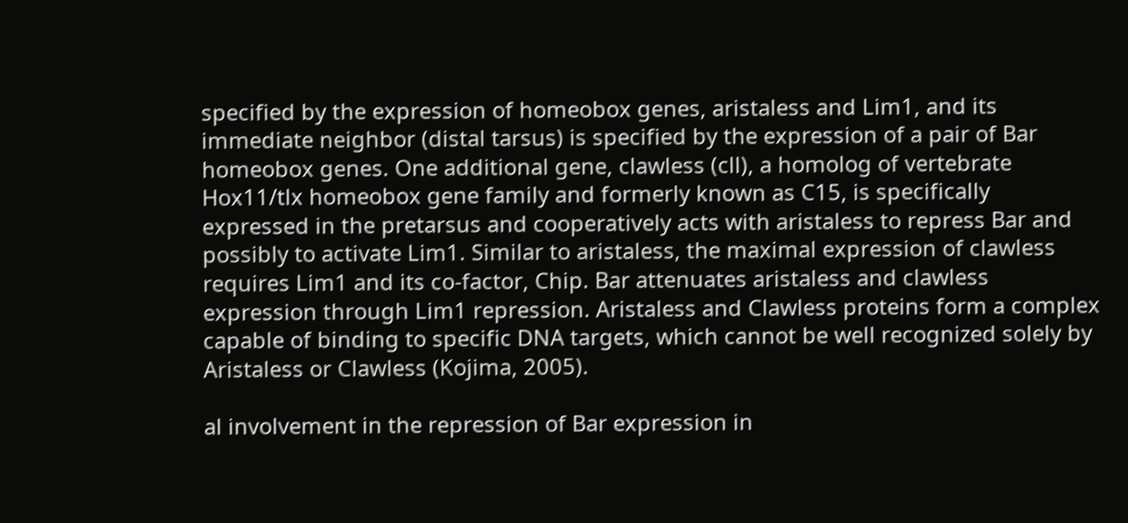specified by the expression of homeobox genes, aristaless and Lim1, and its immediate neighbor (distal tarsus) is specified by the expression of a pair of Bar homeobox genes. One additional gene, clawless (cll), a homolog of vertebrate Hox11/tlx homeobox gene family and formerly known as C15, is specifically expressed in the pretarsus and cooperatively acts with aristaless to repress Bar and possibly to activate Lim1. Similar to aristaless, the maximal expression of clawless requires Lim1 and its co-factor, Chip. Bar attenuates aristaless and clawless expression through Lim1 repression. Aristaless and Clawless proteins form a complex capable of binding to specific DNA targets, which cannot be well recognized solely by Aristaless or Clawless (Kojima, 2005).

al involvement in the repression of Bar expression in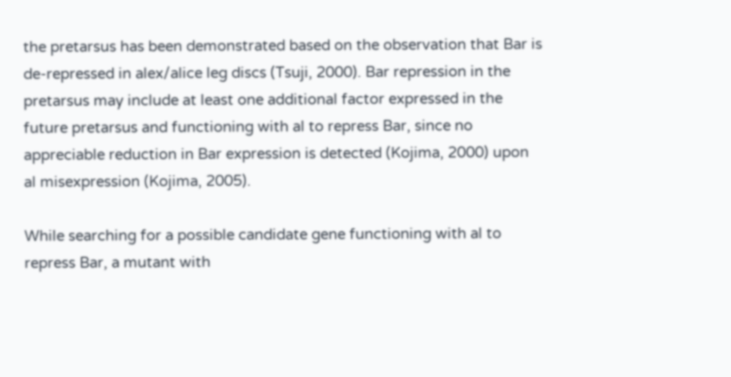the pretarsus has been demonstrated based on the observation that Bar is de-repressed in alex/alice leg discs (Tsuji, 2000). Bar repression in the pretarsus may include at least one additional factor expressed in the future pretarsus and functioning with al to repress Bar, since no appreciable reduction in Bar expression is detected (Kojima, 2000) upon al misexpression (Kojima, 2005).

While searching for a possible candidate gene functioning with al to repress Bar, a mutant with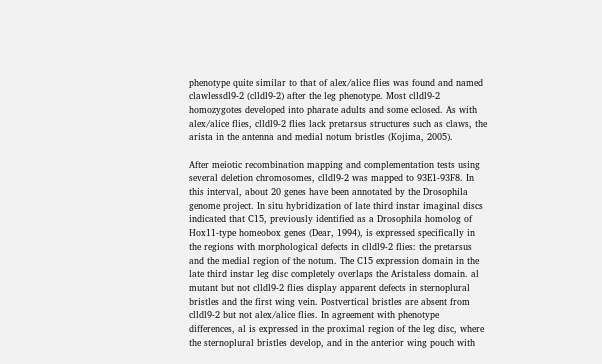phenotype quite similar to that of alex/alice flies was found and named clawlessdl9-2 (clldl9-2) after the leg phenotype. Most clldl9-2 homozygotes developed into pharate adults and some eclosed. As with alex/alice flies, clldl9-2 flies lack pretarsus structures such as claws, the arista in the antenna and medial notum bristles (Kojima, 2005).

After meiotic recombination mapping and complementation tests using several deletion chromosomes, clldl9-2 was mapped to 93E1-93F8. In this interval, about 20 genes have been annotated by the Drosophila genome project. In situ hybridization of late third instar imaginal discs indicated that C15, previously identified as a Drosophila homolog of Hox11-type homeobox genes (Dear, 1994), is expressed specifically in the regions with morphological defects in clldl9-2 flies: the pretarsus and the medial region of the notum. The C15 expression domain in the late third instar leg disc completely overlaps the Aristaless domain. al mutant but not clldl9-2 flies display apparent defects in sternoplural bristles and the first wing vein. Postvertical bristles are absent from clldl9-2 but not alex/alice flies. In agreement with phenotype differences, al is expressed in the proximal region of the leg disc, where the sternoplural bristles develop, and in the anterior wing pouch with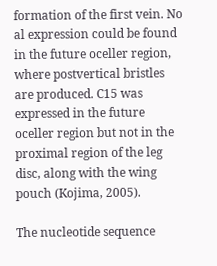formation of the first vein. No al expression could be found in the future oceller region, where postvertical bristles are produced. C15 was expressed in the future oceller region but not in the proximal region of the leg disc, along with the wing pouch (Kojima, 2005).

The nucleotide sequence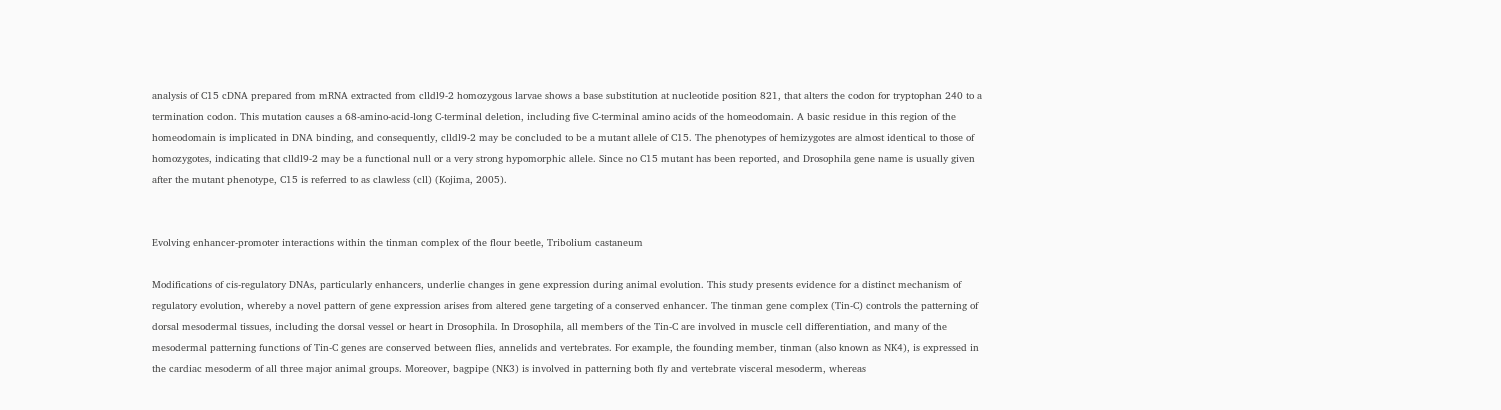analysis of C15 cDNA prepared from mRNA extracted from clldl9-2 homozygous larvae shows a base substitution at nucleotide position 821, that alters the codon for tryptophan 240 to a termination codon. This mutation causes a 68-amino-acid-long C-terminal deletion, including five C-terminal amino acids of the homeodomain. A basic residue in this region of the homeodomain is implicated in DNA binding, and consequently, clldl9-2 may be concluded to be a mutant allele of C15. The phenotypes of hemizygotes are almost identical to those of homozygotes, indicating that clldl9-2 may be a functional null or a very strong hypomorphic allele. Since no C15 mutant has been reported, and Drosophila gene name is usually given after the mutant phenotype, C15 is referred to as clawless (cll) (Kojima, 2005).


Evolving enhancer-promoter interactions within the tinman complex of the flour beetle, Tribolium castaneum

Modifications of cis-regulatory DNAs, particularly enhancers, underlie changes in gene expression during animal evolution. This study presents evidence for a distinct mechanism of regulatory evolution, whereby a novel pattern of gene expression arises from altered gene targeting of a conserved enhancer. The tinman gene complex (Tin-C) controls the patterning of dorsal mesodermal tissues, including the dorsal vessel or heart in Drosophila. In Drosophila, all members of the Tin-C are involved in muscle cell differentiation, and many of the mesodermal patterning functions of Tin-C genes are conserved between flies, annelids and vertebrates. For example, the founding member, tinman (also known as NK4), is expressed in the cardiac mesoderm of all three major animal groups. Moreover, bagpipe (NK3) is involved in patterning both fly and vertebrate visceral mesoderm, whereas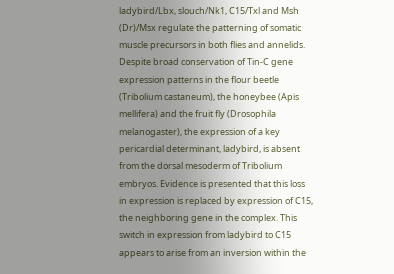ladybird/Lbx, slouch/Nk1, C15/Txl and Msh (Dr)/Msx regulate the patterning of somatic muscle precursors in both flies and annelids. Despite broad conservation of Tin-C gene expression patterns in the flour beetle (Tribolium castaneum), the honeybee (Apis mellifera) and the fruit fly (Drosophila melanogaster), the expression of a key pericardial determinant, ladybird, is absent from the dorsal mesoderm of Tribolium embryos. Evidence is presented that this loss in expression is replaced by expression of C15, the neighboring gene in the complex. This switch in expression from ladybird to C15 appears to arise from an inversion within the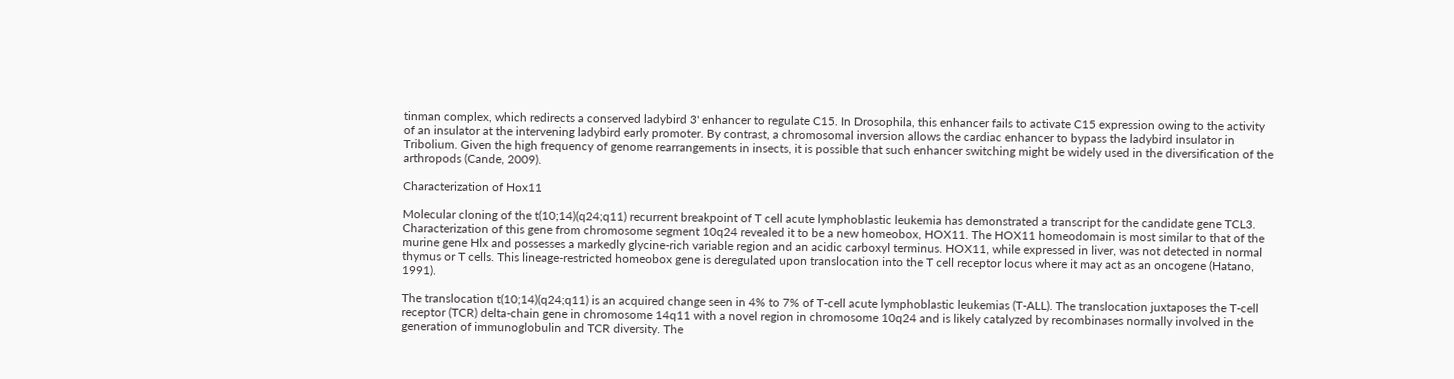tinman complex, which redirects a conserved ladybird 3' enhancer to regulate C15. In Drosophila, this enhancer fails to activate C15 expression owing to the activity of an insulator at the intervening ladybird early promoter. By contrast, a chromosomal inversion allows the cardiac enhancer to bypass the ladybird insulator in Tribolium. Given the high frequency of genome rearrangements in insects, it is possible that such enhancer switching might be widely used in the diversification of the arthropods (Cande, 2009).

Characterization of Hox11

Molecular cloning of the t(10;14)(q24;q11) recurrent breakpoint of T cell acute lymphoblastic leukemia has demonstrated a transcript for the candidate gene TCL3. Characterization of this gene from chromosome segment 10q24 revealed it to be a new homeobox, HOX11. The HOX11 homeodomain is most similar to that of the murine gene Hlx and possesses a markedly glycine-rich variable region and an acidic carboxyl terminus. HOX11, while expressed in liver, was not detected in normal thymus or T cells. This lineage-restricted homeobox gene is deregulated upon translocation into the T cell receptor locus where it may act as an oncogene (Hatano, 1991).

The translocation t(10;14)(q24;q11) is an acquired change seen in 4% to 7% of T-cell acute lymphoblastic leukemias (T-ALL). The translocation juxtaposes the T-cell receptor (TCR) delta-chain gene in chromosome 14q11 with a novel region in chromosome 10q24 and is likely catalyzed by recombinases normally involved in the generation of immunoglobulin and TCR diversity. The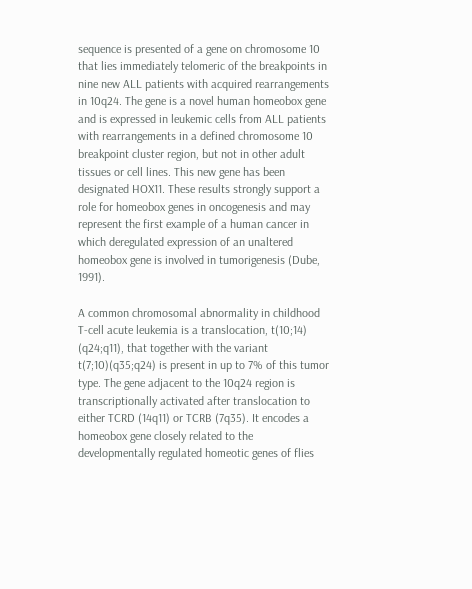sequence is presented of a gene on chromosome 10 that lies immediately telomeric of the breakpoints in nine new ALL patients with acquired rearrangements in 10q24. The gene is a novel human homeobox gene and is expressed in leukemic cells from ALL patients with rearrangements in a defined chromosome 10 breakpoint cluster region, but not in other adult tissues or cell lines. This new gene has been designated HOX11. These results strongly support a role for homeobox genes in oncogenesis and may represent the first example of a human cancer in which deregulated expression of an unaltered homeobox gene is involved in tumorigenesis (Dube, 1991).

A common chromosomal abnormality in childhood T-cell acute leukemia is a translocation, t(10;14) (q24;q11), that together with the variant t(7;10)(q35;q24) is present in up to 7% of this tumor type. The gene adjacent to the 10q24 region is transcriptionally activated after translocation to either TCRD (14q11) or TCRB (7q35). It encodes a homeobox gene closely related to the developmentally regulated homeotic genes of flies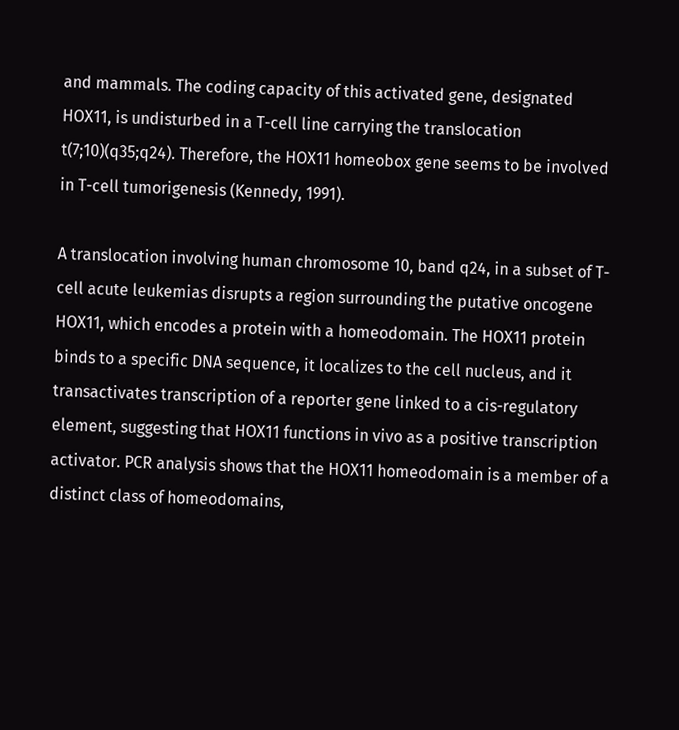and mammals. The coding capacity of this activated gene, designated HOX11, is undisturbed in a T-cell line carrying the translocation t(7;10)(q35;q24). Therefore, the HOX11 homeobox gene seems to be involved in T-cell tumorigenesis (Kennedy, 1991).

A translocation involving human chromosome 10, band q24, in a subset of T-cell acute leukemias disrupts a region surrounding the putative oncogene HOX11, which encodes a protein with a homeodomain. The HOX11 protein binds to a specific DNA sequence, it localizes to the cell nucleus, and it transactivates transcription of a reporter gene linked to a cis-regulatory element, suggesting that HOX11 functions in vivo as a positive transcription activator. PCR analysis shows that the HOX11 homeodomain is a member of a distinct class of homeodomains,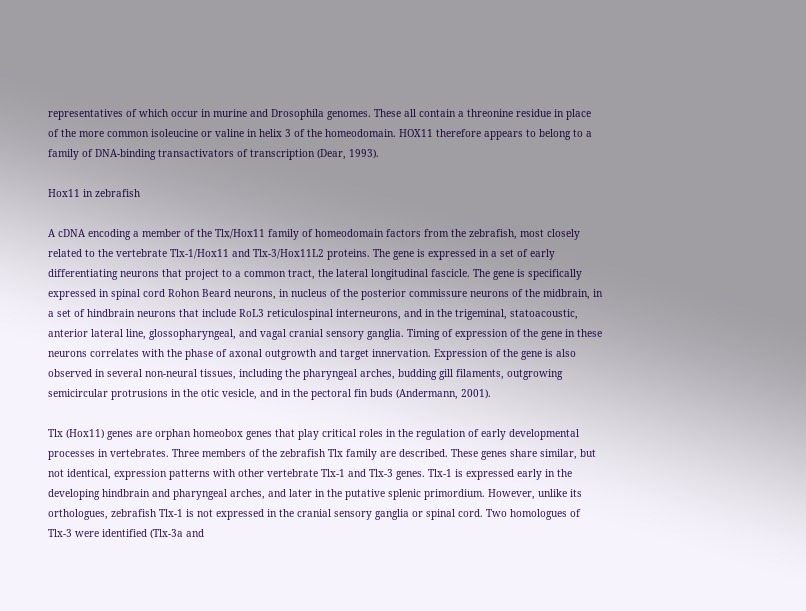representatives of which occur in murine and Drosophila genomes. These all contain a threonine residue in place of the more common isoleucine or valine in helix 3 of the homeodomain. HOX11 therefore appears to belong to a family of DNA-binding transactivators of transcription (Dear, 1993).

Hox11 in zebrafish

A cDNA encoding a member of the Tlx/Hox11 family of homeodomain factors from the zebrafish, most closely related to the vertebrate Tlx-1/Hox11 and Tlx-3/Hox11L2 proteins. The gene is expressed in a set of early differentiating neurons that project to a common tract, the lateral longitudinal fascicle. The gene is specifically expressed in spinal cord Rohon Beard neurons, in nucleus of the posterior commissure neurons of the midbrain, in a set of hindbrain neurons that include RoL3 reticulospinal interneurons, and in the trigeminal, statoacoustic, anterior lateral line, glossopharyngeal, and vagal cranial sensory ganglia. Timing of expression of the gene in these neurons correlates with the phase of axonal outgrowth and target innervation. Expression of the gene is also observed in several non-neural tissues, including the pharyngeal arches, budding gill filaments, outgrowing semicircular protrusions in the otic vesicle, and in the pectoral fin buds (Andermann, 2001).

Tlx (Hox11) genes are orphan homeobox genes that play critical roles in the regulation of early developmental processes in vertebrates. Three members of the zebrafish Tlx family are described. These genes share similar, but not identical, expression patterns with other vertebrate Tlx-1 and Tlx-3 genes. Tlx-1 is expressed early in the developing hindbrain and pharyngeal arches, and later in the putative splenic primordium. However, unlike its orthologues, zebrafish Tlx-1 is not expressed in the cranial sensory ganglia or spinal cord. Two homologues of Tlx-3 were identified (Tlx-3a and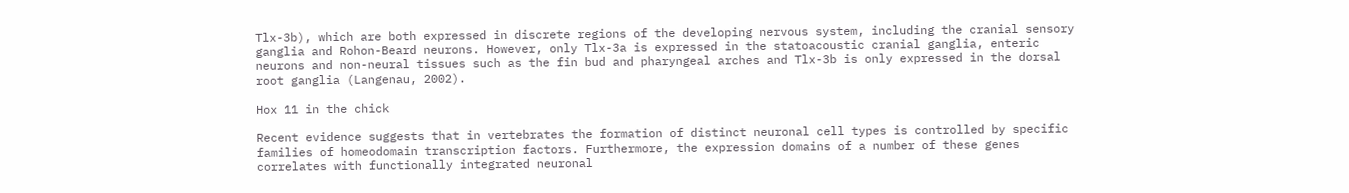Tlx-3b), which are both expressed in discrete regions of the developing nervous system, including the cranial sensory ganglia and Rohon-Beard neurons. However, only Tlx-3a is expressed in the statoacoustic cranial ganglia, enteric neurons and non-neural tissues such as the fin bud and pharyngeal arches and Tlx-3b is only expressed in the dorsal root ganglia (Langenau, 2002).

Hox 11 in the chick

Recent evidence suggests that in vertebrates the formation of distinct neuronal cell types is controlled by specific families of homeodomain transcription factors. Furthermore, the expression domains of a number of these genes correlates with functionally integrated neuronal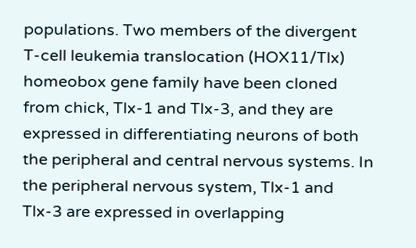populations. Two members of the divergent T-cell leukemia translocation (HOX11/Tlx) homeobox gene family have been cloned from chick, Tlx-1 and Tlx-3, and they are expressed in differentiating neurons of both the peripheral and central nervous systems. In the peripheral nervous system, Tlx-1 and Tlx-3 are expressed in overlapping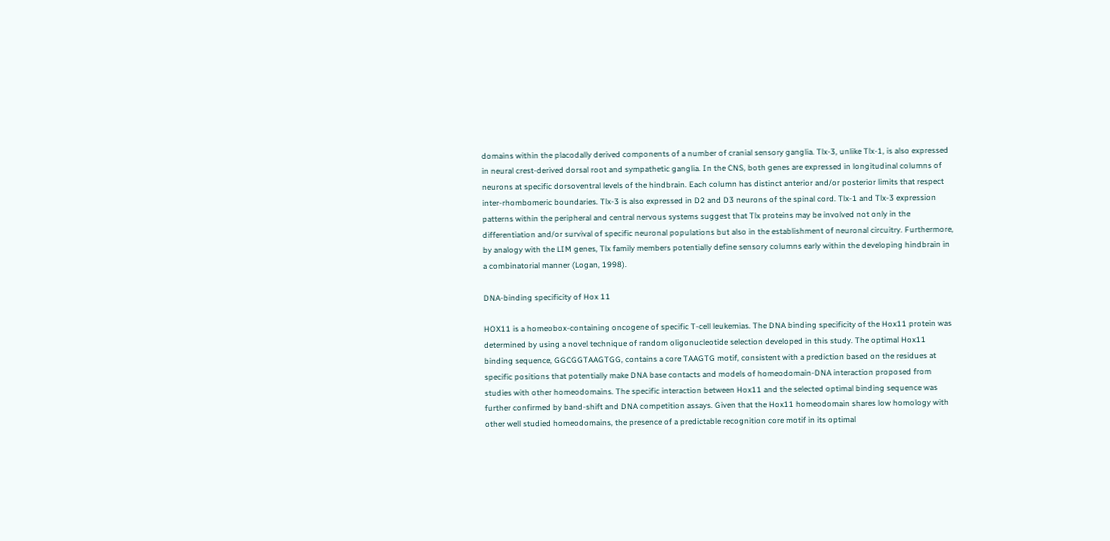domains within the placodally derived components of a number of cranial sensory ganglia. Tlx-3, unlike Tlx-1, is also expressed in neural crest-derived dorsal root and sympathetic ganglia. In the CNS, both genes are expressed in longitudinal columns of neurons at specific dorsoventral levels of the hindbrain. Each column has distinct anterior and/or posterior limits that respect inter-rhombomeric boundaries. Tlx-3 is also expressed in D2 and D3 neurons of the spinal cord. Tlx-1 and Tlx-3 expression patterns within the peripheral and central nervous systems suggest that Tlx proteins may be involved not only in the differentiation and/or survival of specific neuronal populations but also in the establishment of neuronal circuitry. Furthermore, by analogy with the LIM genes, Tlx family members potentially define sensory columns early within the developing hindbrain in a combinatorial manner (Logan, 1998).

DNA-binding specificity of Hox 11

HOX11 is a homeobox-containing oncogene of specific T-cell leukemias. The DNA binding specificity of the Hox11 protein was determined by using a novel technique of random oligonucleotide selection developed in this study. The optimal Hox11 binding sequence, GGCGGTAAGTGG, contains a core TAAGTG motif, consistent with a prediction based on the residues at specific positions that potentially make DNA base contacts and models of homeodomain-DNA interaction proposed from studies with other homeodomains. The specific interaction between Hox11 and the selected optimal binding sequence was further confirmed by band-shift and DNA competition assays. Given that the Hox11 homeodomain shares low homology with other well studied homeodomains, the presence of a predictable recognition core motif in its optimal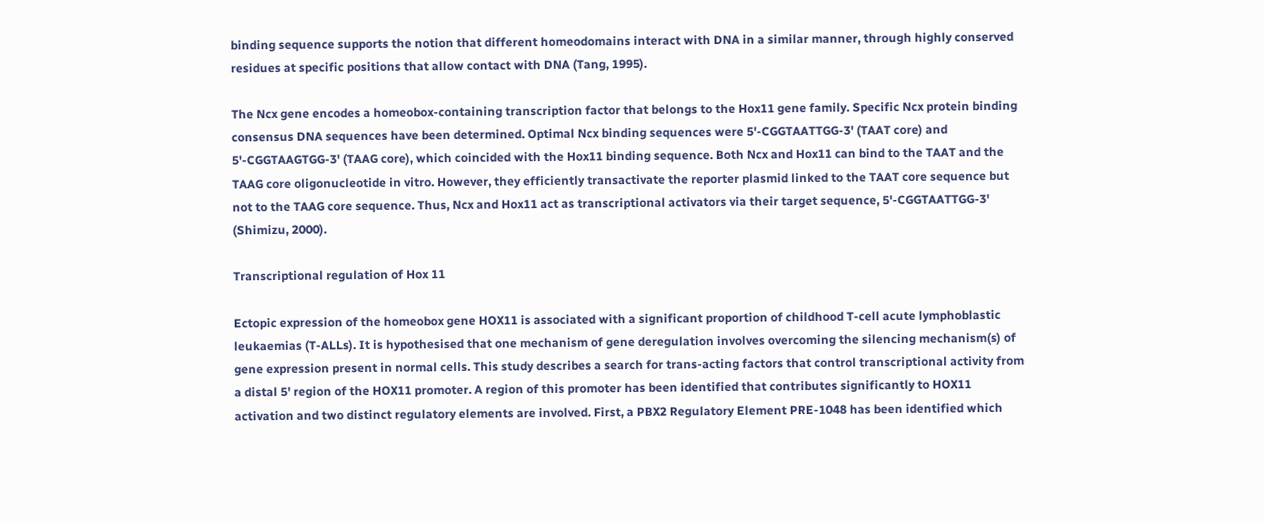binding sequence supports the notion that different homeodomains interact with DNA in a similar manner, through highly conserved residues at specific positions that allow contact with DNA (Tang, 1995).

The Ncx gene encodes a homeobox-containing transcription factor that belongs to the Hox11 gene family. Specific Ncx protein binding consensus DNA sequences have been determined. Optimal Ncx binding sequences were 5'-CGGTAATTGG-3' (TAAT core) and 5'-CGGTAAGTGG-3' (TAAG core), which coincided with the Hox11 binding sequence. Both Ncx and Hox11 can bind to the TAAT and the TAAG core oligonucleotide in vitro. However, they efficiently transactivate the reporter plasmid linked to the TAAT core sequence but not to the TAAG core sequence. Thus, Ncx and Hox11 act as transcriptional activators via their target sequence, 5'-CGGTAATTGG-3' (Shimizu, 2000).

Transcriptional regulation of Hox 11

Ectopic expression of the homeobox gene HOX11 is associated with a significant proportion of childhood T-cell acute lymphoblastic leukaemias (T-ALLs). It is hypothesised that one mechanism of gene deregulation involves overcoming the silencing mechanism(s) of gene expression present in normal cells. This study describes a search for trans-acting factors that control transcriptional activity from a distal 5' region of the HOX11 promoter. A region of this promoter has been identified that contributes significantly to HOX11 activation and two distinct regulatory elements are involved. First, a PBX2 Regulatory Element PRE-1048 has been identified which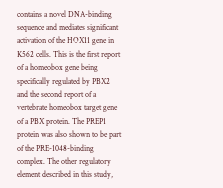contains a novel DNA-binding sequence and mediates significant activation of the HOX11 gene in K562 cells. This is the first report of a homeobox gene being specifically regulated by PBX2 and the second report of a vertebrate homeobox target gene of a PBX protein. The PREP1 protein was also shown to be part of the PRE-1048-binding complex. The other regulatory element described in this study,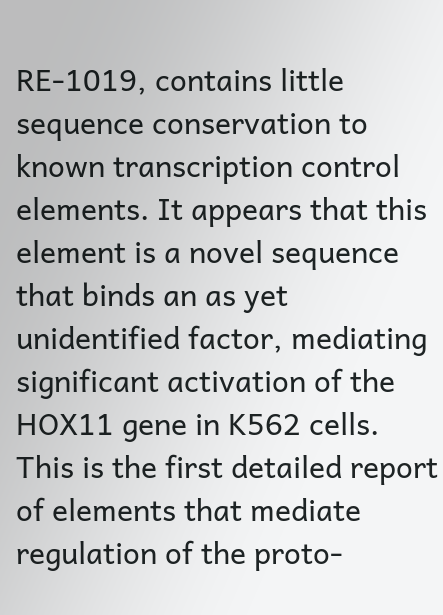RE-1019, contains little sequence conservation to known transcription control elements. It appears that this element is a novel sequence that binds an as yet unidentified factor, mediating significant activation of the HOX11 gene in K562 cells. This is the first detailed report of elements that mediate regulation of the proto-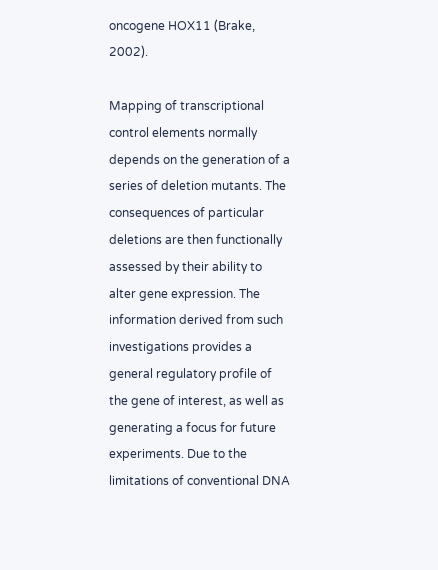oncogene HOX11 (Brake, 2002).

Mapping of transcriptional control elements normally depends on the generation of a series of deletion mutants. The consequences of particular deletions are then functionally assessed by their ability to alter gene expression. The information derived from such investigations provides a general regulatory profile of the gene of interest, as well as generating a focus for future experiments. Due to the limitations of conventional DNA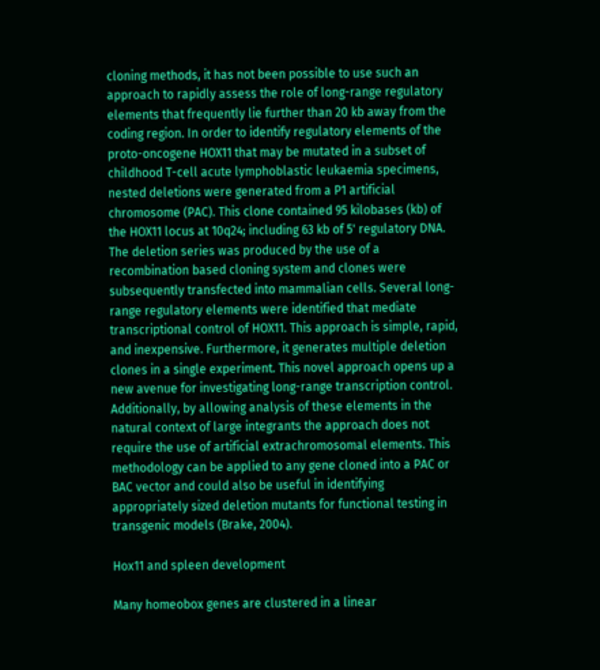cloning methods, it has not been possible to use such an approach to rapidly assess the role of long-range regulatory elements that frequently lie further than 20 kb away from the coding region. In order to identify regulatory elements of the proto-oncogene HOX11 that may be mutated in a subset of childhood T-cell acute lymphoblastic leukaemia specimens, nested deletions were generated from a P1 artificial chromosome (PAC). This clone contained 95 kilobases (kb) of the HOX11 locus at 10q24; including 63 kb of 5' regulatory DNA. The deletion series was produced by the use of a recombination based cloning system and clones were subsequently transfected into mammalian cells. Several long-range regulatory elements were identified that mediate transcriptional control of HOX11. This approach is simple, rapid, and inexpensive. Furthermore, it generates multiple deletion clones in a single experiment. This novel approach opens up a new avenue for investigating long-range transcription control. Additionally, by allowing analysis of these elements in the natural context of large integrants the approach does not require the use of artificial extrachromosomal elements. This methodology can be applied to any gene cloned into a PAC or BAC vector and could also be useful in identifying appropriately sized deletion mutants for functional testing in transgenic models (Brake, 2004).

Hox11 and spleen development

Many homeobox genes are clustered in a linear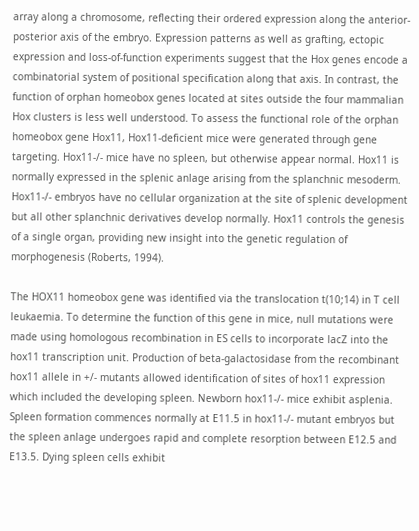array along a chromosome, reflecting their ordered expression along the anterior-posterior axis of the embryo. Expression patterns as well as grafting, ectopic expression and loss-of-function experiments suggest that the Hox genes encode a combinatorial system of positional specification along that axis. In contrast, the function of orphan homeobox genes located at sites outside the four mammalian Hox clusters is less well understood. To assess the functional role of the orphan homeobox gene Hox11, Hox11-deficient mice were generated through gene targeting. Hox11-/- mice have no spleen, but otherwise appear normal. Hox11 is normally expressed in the splenic anlage arising from the splanchnic mesoderm. Hox11-/- embryos have no cellular organization at the site of splenic development but all other splanchnic derivatives develop normally. Hox11 controls the genesis of a single organ, providing new insight into the genetic regulation of morphogenesis (Roberts, 1994).

The HOX11 homeobox gene was identified via the translocation t(10;14) in T cell leukaemia. To determine the function of this gene in mice, null mutations were made using homologous recombination in ES cells to incorporate lacZ into the hox11 transcription unit. Production of beta-galactosidase from the recombinant hox11 allele in +/- mutants allowed identification of sites of hox11 expression which included the developing spleen. Newborn hox11-/- mice exhibit asplenia. Spleen formation commences normally at E11.5 in hox11-/- mutant embryos but the spleen anlage undergoes rapid and complete resorption between E12.5 and E13.5. Dying spleen cells exhibit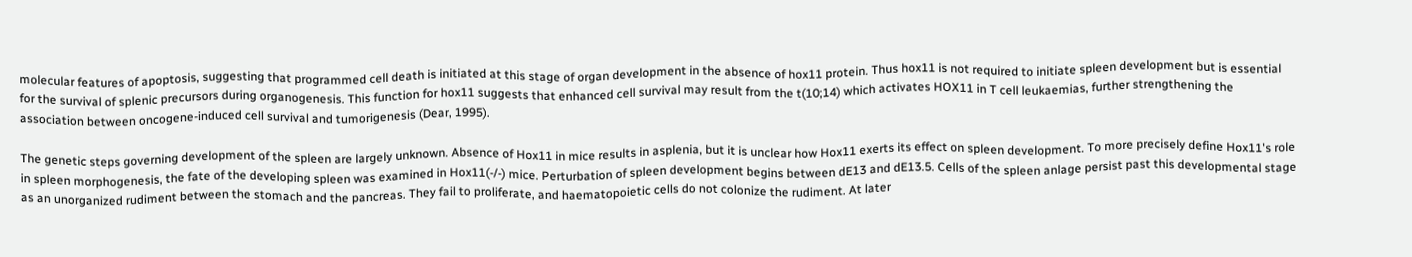molecular features of apoptosis, suggesting that programmed cell death is initiated at this stage of organ development in the absence of hox11 protein. Thus hox11 is not required to initiate spleen development but is essential for the survival of splenic precursors during organogenesis. This function for hox11 suggests that enhanced cell survival may result from the t(10;14) which activates HOX11 in T cell leukaemias, further strengthening the association between oncogene-induced cell survival and tumorigenesis (Dear, 1995).

The genetic steps governing development of the spleen are largely unknown. Absence of Hox11 in mice results in asplenia, but it is unclear how Hox11 exerts its effect on spleen development. To more precisely define Hox11's role in spleen morphogenesis, the fate of the developing spleen was examined in Hox11(-/-) mice. Perturbation of spleen development begins between dE13 and dE13.5. Cells of the spleen anlage persist past this developmental stage as an unorganized rudiment between the stomach and the pancreas. They fail to proliferate, and haematopoietic cells do not colonize the rudiment. At later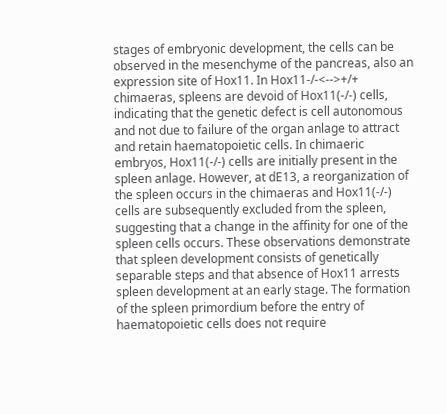stages of embryonic development, the cells can be observed in the mesenchyme of the pancreas, also an expression site of Hox11. In Hox11-/-<-->+/+ chimaeras, spleens are devoid of Hox11(-/-) cells, indicating that the genetic defect is cell autonomous and not due to failure of the organ anlage to attract and retain haematopoietic cells. In chimaeric embryos, Hox11(-/-) cells are initially present in the spleen anlage. However, at dE13, a reorganization of the spleen occurs in the chimaeras and Hox11(-/-) cells are subsequently excluded from the spleen, suggesting that a change in the affinity for one of the spleen cells occurs. These observations demonstrate that spleen development consists of genetically separable steps and that absence of Hox11 arrests spleen development at an early stage. The formation of the spleen primordium before the entry of haematopoietic cells does not require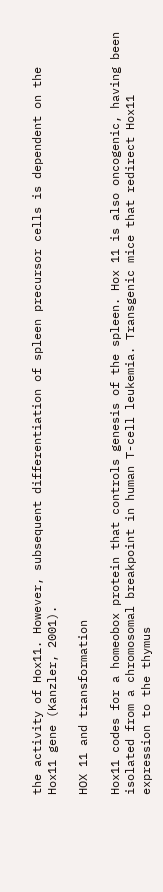the activity of Hox11. However, subsequent differentiation of spleen precursor cells is dependent on the Hox11 gene (Kanzler, 2001).

HOX 11 and transformation

Hox11 codes for a homeobox protein that controls genesis of the spleen. Hox 11 is also oncogenic, having been isolated from a chromosomal breakpoint in human T-cell leukemia. Transgenic mice that redirect Hox11 expression to the thymus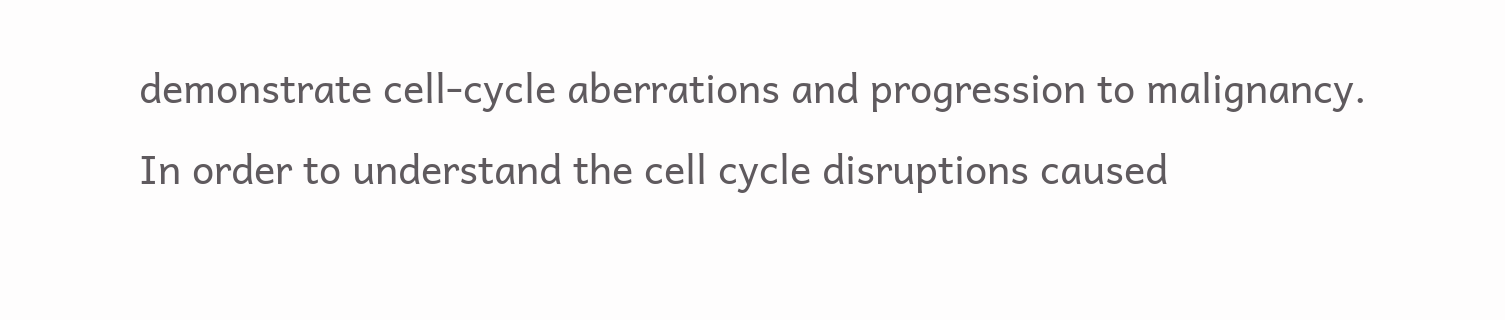demonstrate cell-cycle aberrations and progression to malignancy. In order to understand the cell cycle disruptions caused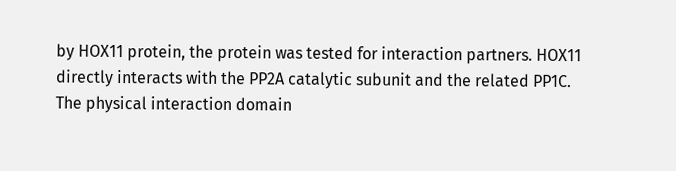by HOX11 protein, the protein was tested for interaction partners. HOX11 directly interacts with the PP2A catalytic subunit and the related PP1C. The physical interaction domain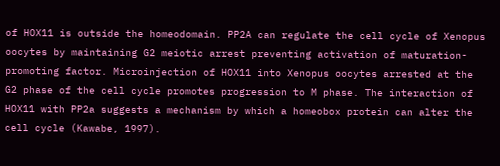of HOX11 is outside the homeodomain. PP2A can regulate the cell cycle of Xenopus oocytes by maintaining G2 meiotic arrest preventing activation of maturation-promoting factor. Microinjection of HOX11 into Xenopus oocytes arrested at the G2 phase of the cell cycle promotes progression to M phase. The interaction of HOX11 with PP2a suggests a mechanism by which a homeobox protein can alter the cell cycle (Kawabe, 1997).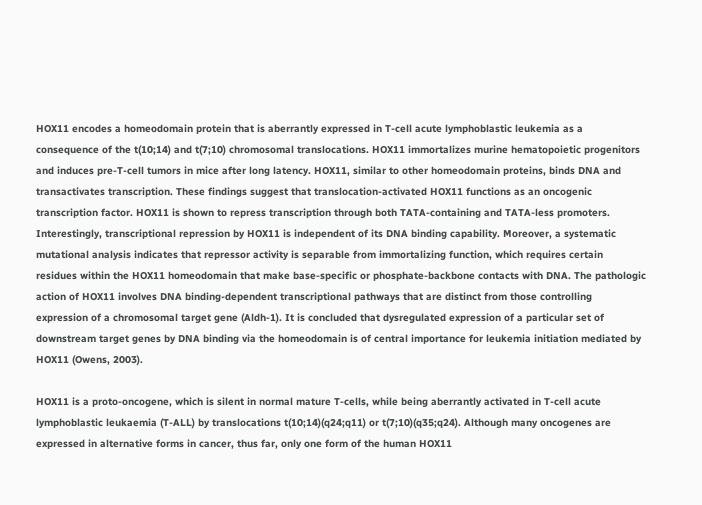HOX11 encodes a homeodomain protein that is aberrantly expressed in T-cell acute lymphoblastic leukemia as a consequence of the t(10;14) and t(7;10) chromosomal translocations. HOX11 immortalizes murine hematopoietic progenitors and induces pre-T-cell tumors in mice after long latency. HOX11, similar to other homeodomain proteins, binds DNA and transactivates transcription. These findings suggest that translocation-activated HOX11 functions as an oncogenic transcription factor. HOX11 is shown to repress transcription through both TATA-containing and TATA-less promoters. Interestingly, transcriptional repression by HOX11 is independent of its DNA binding capability. Moreover, a systematic mutational analysis indicates that repressor activity is separable from immortalizing function, which requires certain residues within the HOX11 homeodomain that make base-specific or phosphate-backbone contacts with DNA. The pathologic action of HOX11 involves DNA binding-dependent transcriptional pathways that are distinct from those controlling expression of a chromosomal target gene (Aldh-1). It is concluded that dysregulated expression of a particular set of downstream target genes by DNA binding via the homeodomain is of central importance for leukemia initiation mediated by HOX11 (Owens, 2003).

HOX11 is a proto-oncogene, which is silent in normal mature T-cells, while being aberrantly activated in T-cell acute lymphoblastic leukaemia (T-ALL) by translocations t(10;14)(q24;q11) or t(7;10)(q35;q24). Although many oncogenes are expressed in alternative forms in cancer, thus far, only one form of the human HOX11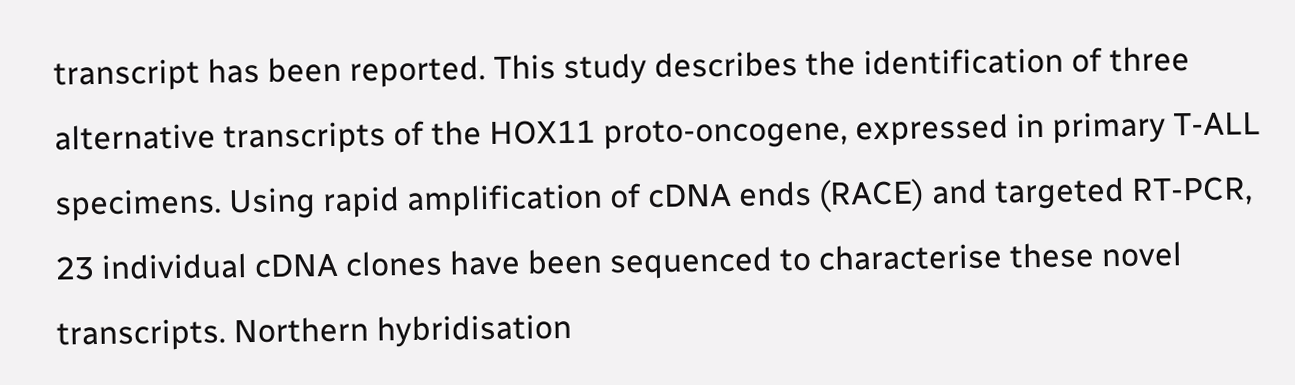transcript has been reported. This study describes the identification of three alternative transcripts of the HOX11 proto-oncogene, expressed in primary T-ALL specimens. Using rapid amplification of cDNA ends (RACE) and targeted RT-PCR, 23 individual cDNA clones have been sequenced to characterise these novel transcripts. Northern hybridisation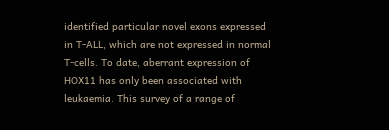identified particular novel exons expressed in T-ALL, which are not expressed in normal T-cells. To date, aberrant expression of HOX11 has only been associated with leukaemia. This survey of a range of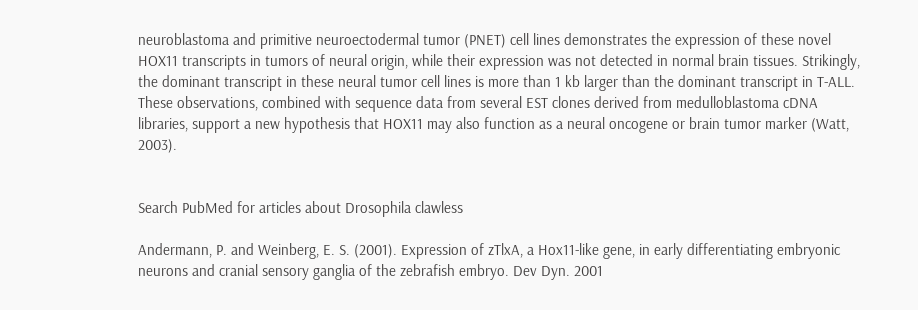neuroblastoma and primitive neuroectodermal tumor (PNET) cell lines demonstrates the expression of these novel HOX11 transcripts in tumors of neural origin, while their expression was not detected in normal brain tissues. Strikingly, the dominant transcript in these neural tumor cell lines is more than 1 kb larger than the dominant transcript in T-ALL. These observations, combined with sequence data from several EST clones derived from medulloblastoma cDNA libraries, support a new hypothesis that HOX11 may also function as a neural oncogene or brain tumor marker (Watt, 2003).


Search PubMed for articles about Drosophila clawless

Andermann, P. and Weinberg, E. S. (2001). Expression of zTlxA, a Hox11-like gene, in early differentiating embryonic neurons and cranial sensory ganglia of the zebrafish embryo. Dev Dyn. 2001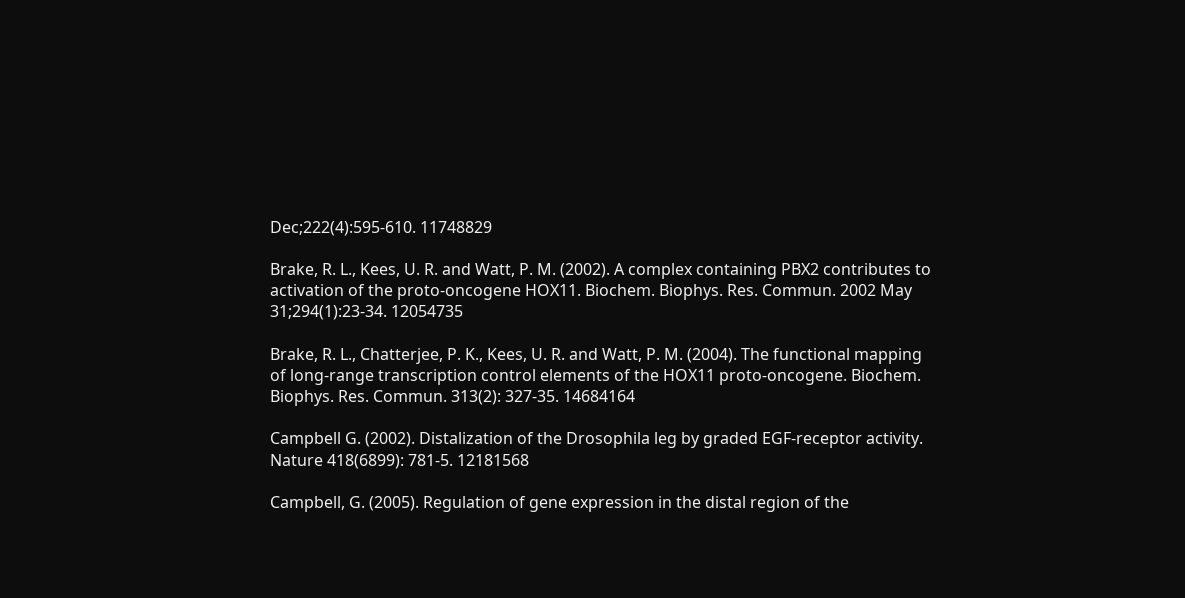Dec;222(4):595-610. 11748829

Brake, R. L., Kees, U. R. and Watt, P. M. (2002). A complex containing PBX2 contributes to activation of the proto-oncogene HOX11. Biochem. Biophys. Res. Commun. 2002 May 31;294(1):23-34. 12054735

Brake, R. L., Chatterjee, P. K., Kees, U. R. and Watt, P. M. (2004). The functional mapping of long-range transcription control elements of the HOX11 proto-oncogene. Biochem. Biophys. Res. Commun. 313(2): 327-35. 14684164

Campbell G. (2002). Distalization of the Drosophila leg by graded EGF-receptor activity. Nature 418(6899): 781-5. 12181568

Campbell, G. (2005). Regulation of gene expression in the distal region of the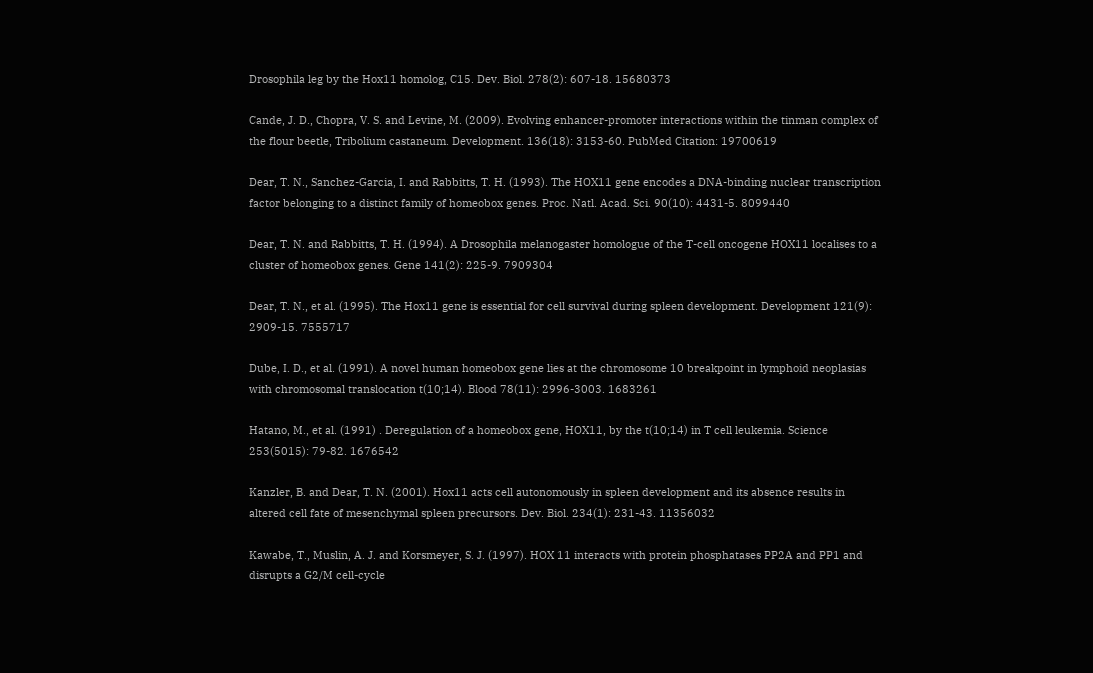Drosophila leg by the Hox11 homolog, C15. Dev. Biol. 278(2): 607-18. 15680373

Cande, J. D., Chopra, V. S. and Levine, M. (2009). Evolving enhancer-promoter interactions within the tinman complex of the flour beetle, Tribolium castaneum. Development. 136(18): 3153-60. PubMed Citation: 19700619

Dear, T. N., Sanchez-Garcia, I. and Rabbitts, T. H. (1993). The HOX11 gene encodes a DNA-binding nuclear transcription factor belonging to a distinct family of homeobox genes. Proc. Natl. Acad. Sci. 90(10): 4431-5. 8099440

Dear, T. N. and Rabbitts, T. H. (1994). A Drosophila melanogaster homologue of the T-cell oncogene HOX11 localises to a cluster of homeobox genes. Gene 141(2): 225-9. 7909304

Dear, T. N., et al. (1995). The Hox11 gene is essential for cell survival during spleen development. Development 121(9): 2909-15. 7555717

Dube, I. D., et al. (1991). A novel human homeobox gene lies at the chromosome 10 breakpoint in lymphoid neoplasias with chromosomal translocation t(10;14). Blood 78(11): 2996-3003. 1683261

Hatano, M., et al. (1991) . Deregulation of a homeobox gene, HOX11, by the t(10;14) in T cell leukemia. Science 253(5015): 79-82. 1676542

Kanzler, B. and Dear, T. N. (2001). Hox11 acts cell autonomously in spleen development and its absence results in altered cell fate of mesenchymal spleen precursors. Dev. Biol. 234(1): 231-43. 11356032

Kawabe, T., Muslin, A. J. and Korsmeyer, S. J. (1997). HOX 11 interacts with protein phosphatases PP2A and PP1 and disrupts a G2/M cell-cycle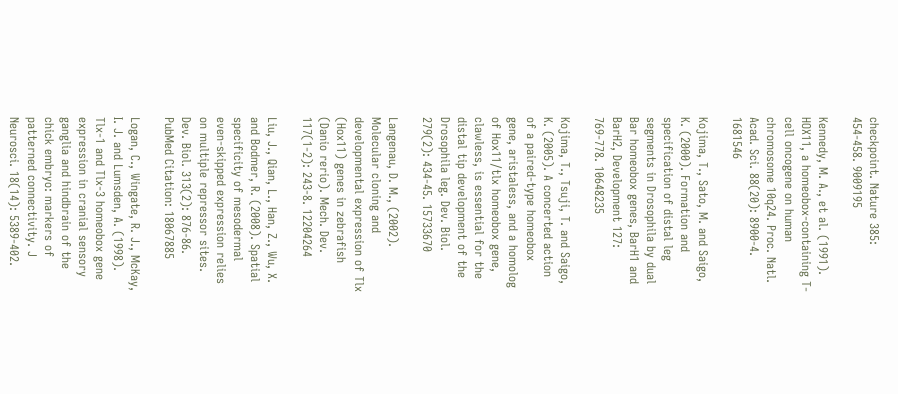checkpoint. Nature 385: 454-458. 9009195

Kennedy, M. A., et al. (1991). HOX11, a homeobox-containing T-cell oncogene on human chromosome 10q24. Proc. Natl. Acad. Sci. 88(20): 8900-4. 1681546

Kojima, T., Sato, M. and Saigo, K. (2000). Formation and specification of distal leg segments in Drosophila by dual Bar homeobox genes, BarH1 and BarH2, Development 127: 769-778. 10648235

Kojima, T., Tsuji, T. and Saigo, K. (2005). A concerted action of a paired-type homeobox gene, aristaless, and a homolog of Hox11/tlx homeobox gene, clawless, is essential for the distal tip development of the Drosophila leg. Dev. Biol. 279(2): 434-45. 15733670

Langenau, D. M., (2002). Molecular cloning and developmental expression of Tlx (Hox11) genes in zebrafish (Danio rerio). Mech. Dev. 117(1-2): 243-8. 12204264

Liu, J., Qian, L., Han, Z., Wu, X. and Bodmer, R. (2008). Spatial specificity of mesodermal even-skipped expression relies on multiple repressor sites. Dev. Biol. 313(2): 876-86. PubMed Citation: 18067885

Logan, C., Wingate, R. J., McKay, I. J. and Lumsden, A. (1998). Tlx-1 and Tlx-3 homeobox gene expression in cranial sensory ganglia and hindbrain of the chick embryo: markers of patterned connectivity. J Neurosci. 18(14): 5389-402.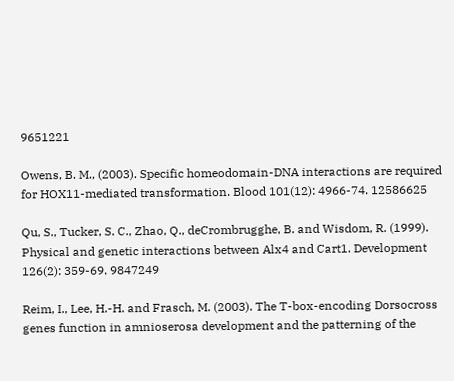9651221

Owens, B. M., (2003). Specific homeodomain-DNA interactions are required for HOX11-mediated transformation. Blood 101(12): 4966-74. 12586625

Qu, S., Tucker, S. C., Zhao, Q., deCrombrugghe, B. and Wisdom, R. (1999). Physical and genetic interactions between Alx4 and Cart1. Development 126(2): 359-69. 9847249

Reim, I., Lee, H.-H. and Frasch, M. (2003). The T-box-encoding Dorsocross genes function in amnioserosa development and the patterning of the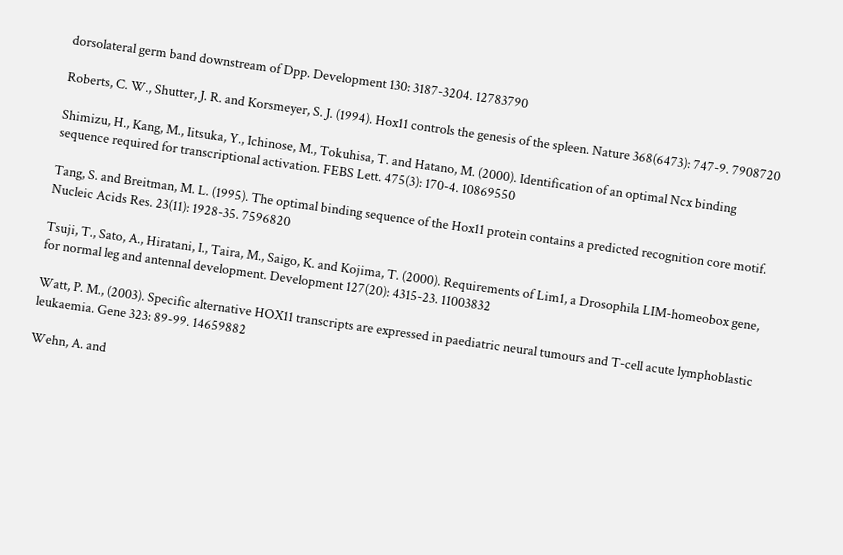dorsolateral germ band downstream of Dpp. Development 130: 3187-3204. 12783790

Roberts, C. W., Shutter, J. R. and Korsmeyer, S. J. (1994). Hox11 controls the genesis of the spleen. Nature 368(6473): 747-9. 7908720

Shimizu, H., Kang, M., Iitsuka, Y., Ichinose, M., Tokuhisa, T. and Hatano, M. (2000). Identification of an optimal Ncx binding sequence required for transcriptional activation. FEBS Lett. 475(3): 170-4. 10869550

Tang, S. and Breitman, M. L. (1995). The optimal binding sequence of the Hox11 protein contains a predicted recognition core motif. Nucleic Acids Res. 23(11): 1928-35. 7596820

Tsuji, T., Sato, A., Hiratani, I., Taira, M., Saigo, K. and Kojima, T. (2000). Requirements of Lim1, a Drosophila LIM-homeobox gene, for normal leg and antennal development. Development 127(20): 4315-23. 11003832

Watt, P. M., (2003). Specific alternative HOX11 transcripts are expressed in paediatric neural tumours and T-cell acute lymphoblastic leukaemia. Gene 323: 89-99. 14659882

Wehn, A. and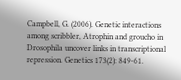Campbell, G. (2006). Genetic interactions among scribbler, Atrophin and groucho in Drosophila uncover links in transcriptional repression. Genetics 173(2): 849-61.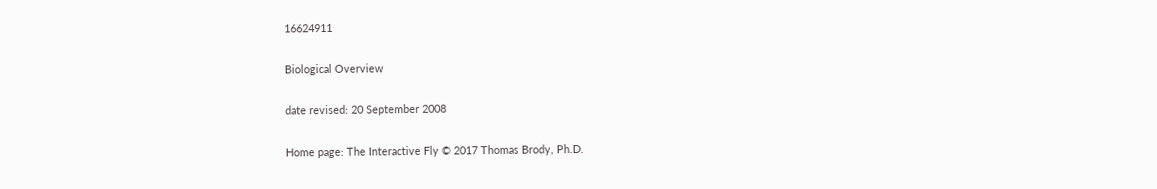16624911

Biological Overview

date revised: 20 September 2008

Home page: The Interactive Fly © 2017 Thomas Brody, Ph.D.